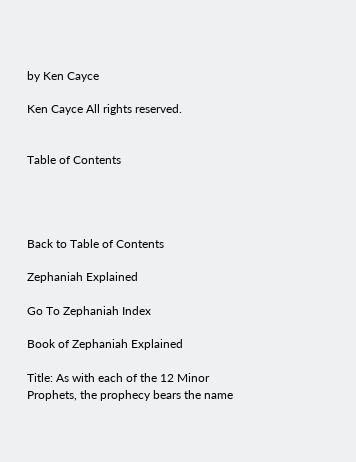by Ken Cayce

Ken Cayce All rights reserved.


Table of Contents




Back to Table of Contents

Zephaniah Explained

Go To Zephaniah Index

Book of Zephaniah Explained

Title: As with each of the 12 Minor Prophets, the prophecy bears the name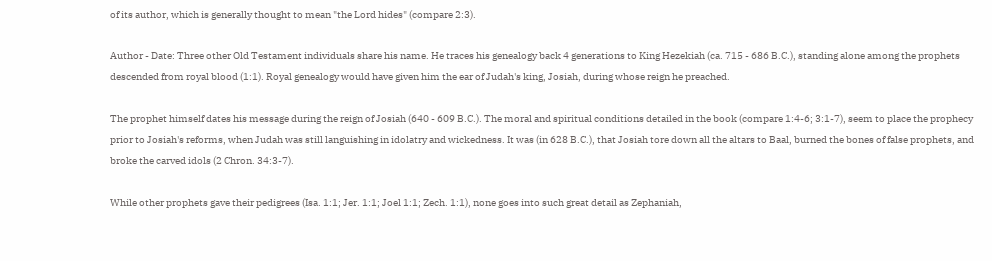of its author, which is generally thought to mean "the Lord hides" (compare 2:3).

Author - Date: Three other Old Testament individuals share his name. He traces his genealogy back 4 generations to King Hezekiah (ca. 715 - 686 B.C.), standing alone among the prophets descended from royal blood (1:1). Royal genealogy would have given him the ear of Judah's king, Josiah, during whose reign he preached.

The prophet himself dates his message during the reign of Josiah (640 - 609 B.C.). The moral and spiritual conditions detailed in the book (compare 1:4-6; 3:1-7), seem to place the prophecy prior to Josiah's reforms, when Judah was still languishing in idolatry and wickedness. It was (in 628 B.C.), that Josiah tore down all the altars to Baal, burned the bones of false prophets, and broke the carved idols (2 Chron. 34:3-7).

While other prophets gave their pedigrees (Isa. 1:1; Jer. 1:1; Joel 1:1; Zech. 1:1), none goes into such great detail as Zephaniah,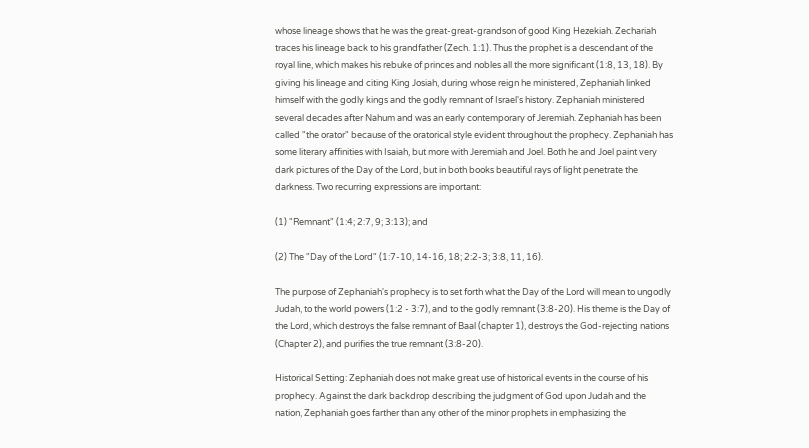whose lineage shows that he was the great-great-grandson of good King Hezekiah. Zechariah traces his lineage back to his grandfather (Zech. 1:1). Thus the prophet is a descendant of the royal line, which makes his rebuke of princes and nobles all the more significant (1:8, 13, 18). By giving his lineage and citing King Josiah, during whose reign he ministered, Zephaniah linked himself with the godly kings and the godly remnant of Israel's history. Zephaniah ministered several decades after Nahum and was an early contemporary of Jeremiah. Zephaniah has been called "the orator" because of the oratorical style evident throughout the prophecy. Zephaniah has some literary affinities with Isaiah, but more with Jeremiah and Joel. Both he and Joel paint very dark pictures of the Day of the Lord, but in both books beautiful rays of light penetrate the darkness. Two recurring expressions are important:

(1) "Remnant" (1:4; 2:7, 9; 3:13); and

(2) The "Day of the Lord" (1:7-10, 14-16, 18; 2:2-3; 3:8, 11, 16).

The purpose of Zephaniah's prophecy is to set forth what the Day of the Lord will mean to ungodly Judah, to the world powers (1:2 - 3:7), and to the godly remnant (3:8-20). His theme is the Day of the Lord, which destroys the false remnant of Baal (chapter 1), destroys the God-rejecting nations (Chapter 2), and purifies the true remnant (3:8-20).

Historical Setting: Zephaniah does not make great use of historical events in the course of his prophecy. Against the dark backdrop describing the judgment of God upon Judah and the nation, Zephaniah goes farther than any other of the minor prophets in emphasizing the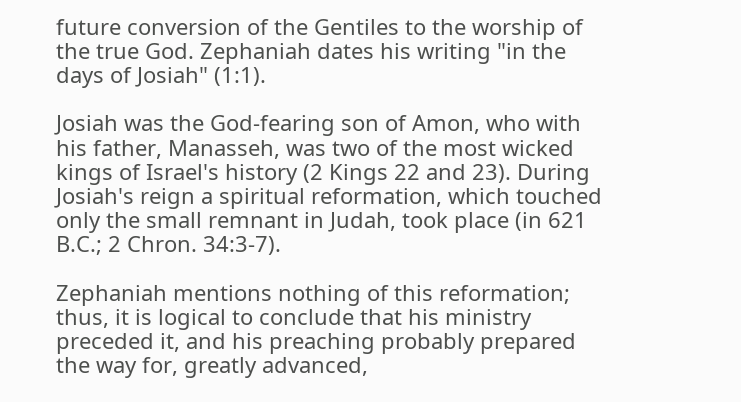future conversion of the Gentiles to the worship of the true God. Zephaniah dates his writing "in the days of Josiah" (1:1).

Josiah was the God-fearing son of Amon, who with his father, Manasseh, was two of the most wicked kings of Israel's history (2 Kings 22 and 23). During Josiah's reign a spiritual reformation, which touched only the small remnant in Judah, took place (in 621 B.C.; 2 Chron. 34:3-7).

Zephaniah mentions nothing of this reformation; thus, it is logical to conclude that his ministry preceded it, and his preaching probably prepared the way for, greatly advanced,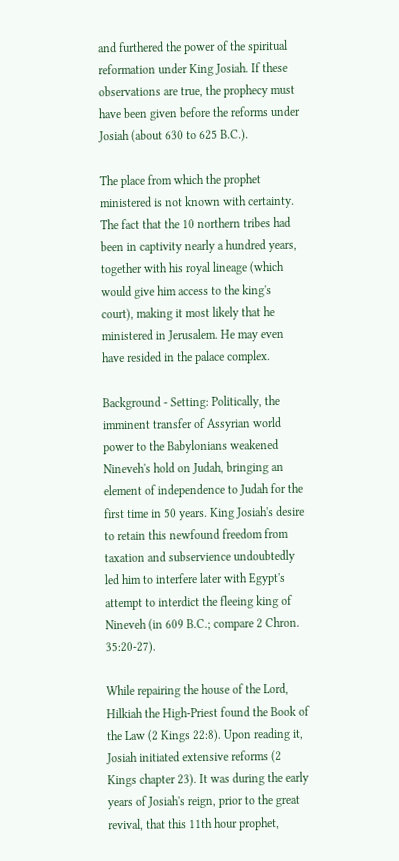and furthered the power of the spiritual reformation under King Josiah. If these observations are true, the prophecy must have been given before the reforms under Josiah (about 630 to 625 B.C.).

The place from which the prophet ministered is not known with certainty. The fact that the 10 northern tribes had been in captivity nearly a hundred years, together with his royal lineage (which would give him access to the king's court), making it most likely that he ministered in Jerusalem. He may even have resided in the palace complex.

Background - Setting: Politically, the imminent transfer of Assyrian world power to the Babylonians weakened Nineveh's hold on Judah, bringing an element of independence to Judah for the first time in 50 years. King Josiah's desire to retain this newfound freedom from taxation and subservience undoubtedly led him to interfere later with Egypt's attempt to interdict the fleeing king of Nineveh (in 609 B.C.; compare 2 Chron. 35:20-27).

While repairing the house of the Lord, Hilkiah the High-Priest found the Book of the Law (2 Kings 22:8). Upon reading it, Josiah initiated extensive reforms (2 Kings chapter 23). It was during the early years of Josiah's reign, prior to the great revival, that this 11th hour prophet,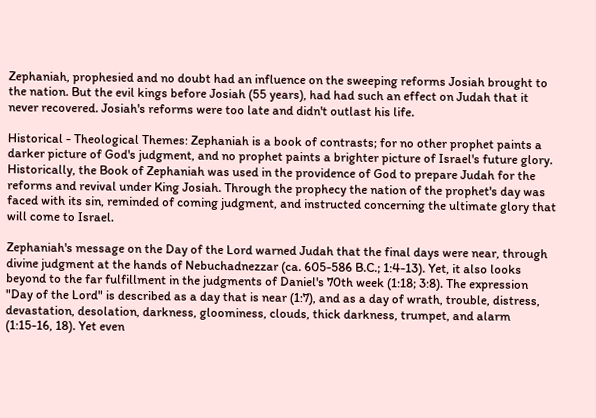Zephaniah, prophesied and no doubt had an influence on the sweeping reforms Josiah brought to the nation. But the evil kings before Josiah (55 years), had had such an effect on Judah that it never recovered. Josiah's reforms were too late and didn't outlast his life.

Historical - Theological Themes: Zephaniah is a book of contrasts; for no other prophet paints a darker picture of God's judgment, and no prophet paints a brighter picture of Israel's future glory. Historically, the Book of Zephaniah was used in the providence of God to prepare Judah for the reforms and revival under King Josiah. Through the prophecy the nation of the prophet's day was faced with its sin, reminded of coming judgment, and instructed concerning the ultimate glory that will come to Israel.

Zephaniah's message on the Day of the Lord warned Judah that the final days were near, through divine judgment at the hands of Nebuchadnezzar (ca. 605-586 B.C.; 1:4-13). Yet, it also looks beyond to the far fulfillment in the judgments of Daniel's 70th week (1:18; 3:8). The expression "Day of the Lord" is described as a day that is near (1:7), and as a day of wrath, trouble, distress, devastation, desolation, darkness, gloominess, clouds, thick darkness, trumpet, and alarm (1:15-16, 18). Yet even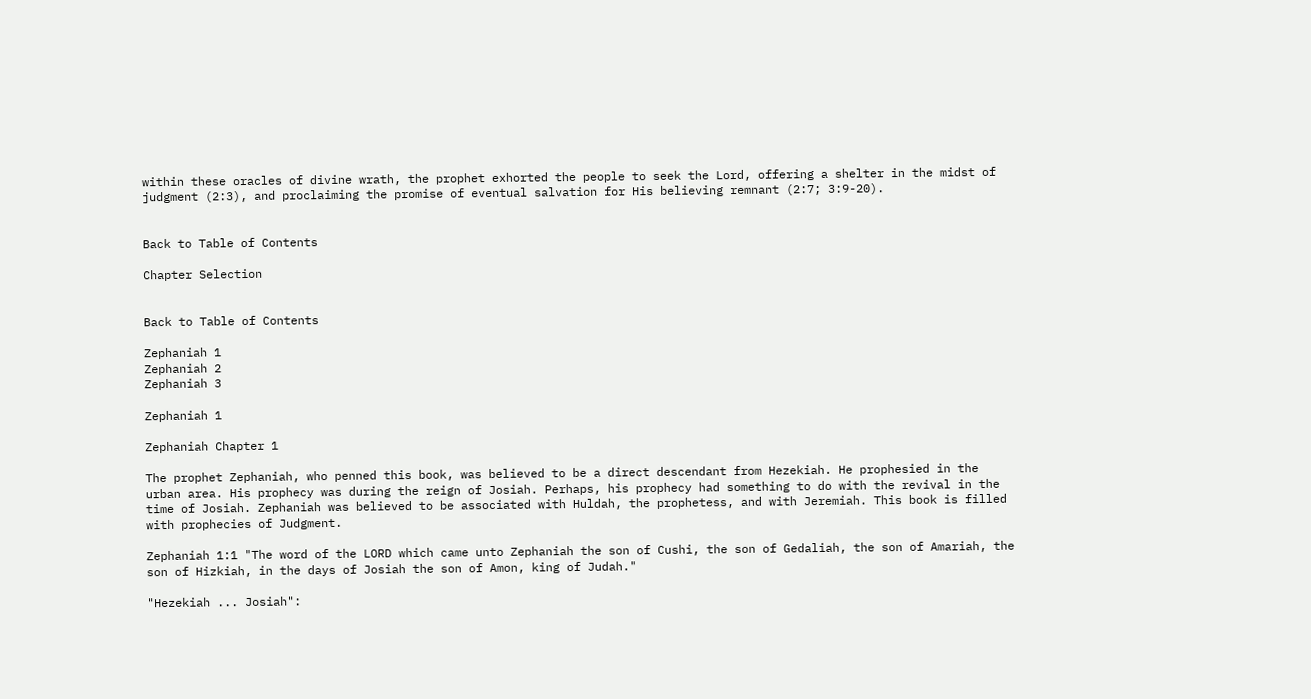within these oracles of divine wrath, the prophet exhorted the people to seek the Lord, offering a shelter in the midst of judgment (2:3), and proclaiming the promise of eventual salvation for His believing remnant (2:7; 3:9-20).


Back to Table of Contents

Chapter Selection


Back to Table of Contents

Zephaniah 1
Zephaniah 2
Zephaniah 3

Zephaniah 1

Zephaniah Chapter 1

The prophet Zephaniah, who penned this book, was believed to be a direct descendant from Hezekiah. He prophesied in the urban area. His prophecy was during the reign of Josiah. Perhaps, his prophecy had something to do with the revival in the time of Josiah. Zephaniah was believed to be associated with Huldah, the prophetess, and with Jeremiah. This book is filled with prophecies of Judgment.

Zephaniah 1:1 "The word of the LORD which came unto Zephaniah the son of Cushi, the son of Gedaliah, the son of Amariah, the son of Hizkiah, in the days of Josiah the son of Amon, king of Judah."

"Hezekiah ... Josiah":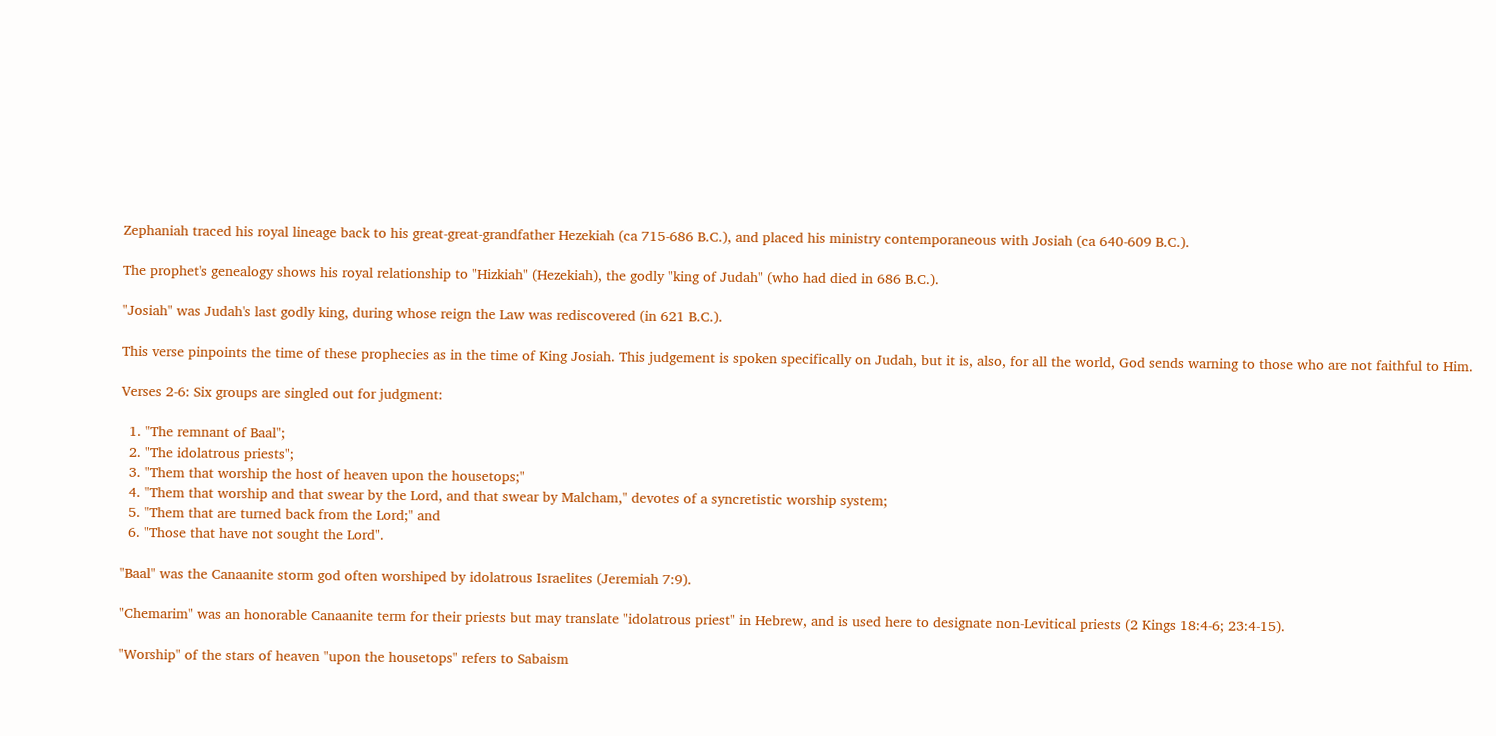Zephaniah traced his royal lineage back to his great-great-grandfather Hezekiah (ca 715-686 B.C.), and placed his ministry contemporaneous with Josiah (ca 640-609 B.C.).

The prophet's genealogy shows his royal relationship to "Hizkiah" (Hezekiah), the godly "king of Judah" (who had died in 686 B.C.).

"Josiah" was Judah's last godly king, during whose reign the Law was rediscovered (in 621 B.C.).

This verse pinpoints the time of these prophecies as in the time of King Josiah. This judgement is spoken specifically on Judah, but it is, also, for all the world, God sends warning to those who are not faithful to Him.

Verses 2-6: Six groups are singled out for judgment:

  1. "The remnant of Baal";
  2. "The idolatrous priests";
  3. "Them that worship the host of heaven upon the housetops;"
  4. "Them that worship and that swear by the Lord, and that swear by Malcham," devotes of a syncretistic worship system;
  5. "Them that are turned back from the Lord;" and
  6. "Those that have not sought the Lord".

"Baal" was the Canaanite storm god often worshiped by idolatrous Israelites (Jeremiah 7:9).

"Chemarim" was an honorable Canaanite term for their priests but may translate "idolatrous priest" in Hebrew, and is used here to designate non-Levitical priests (2 Kings 18:4-6; 23:4-15).

"Worship" of the stars of heaven "upon the housetops" refers to Sabaism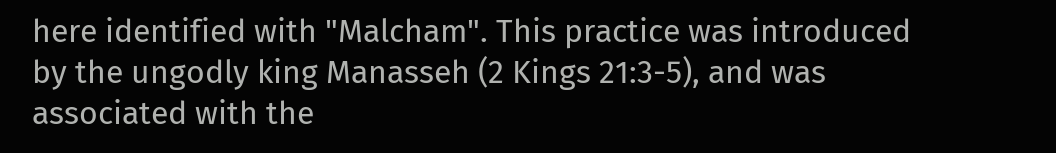here identified with "Malcham". This practice was introduced by the ungodly king Manasseh (2 Kings 21:3-5), and was associated with the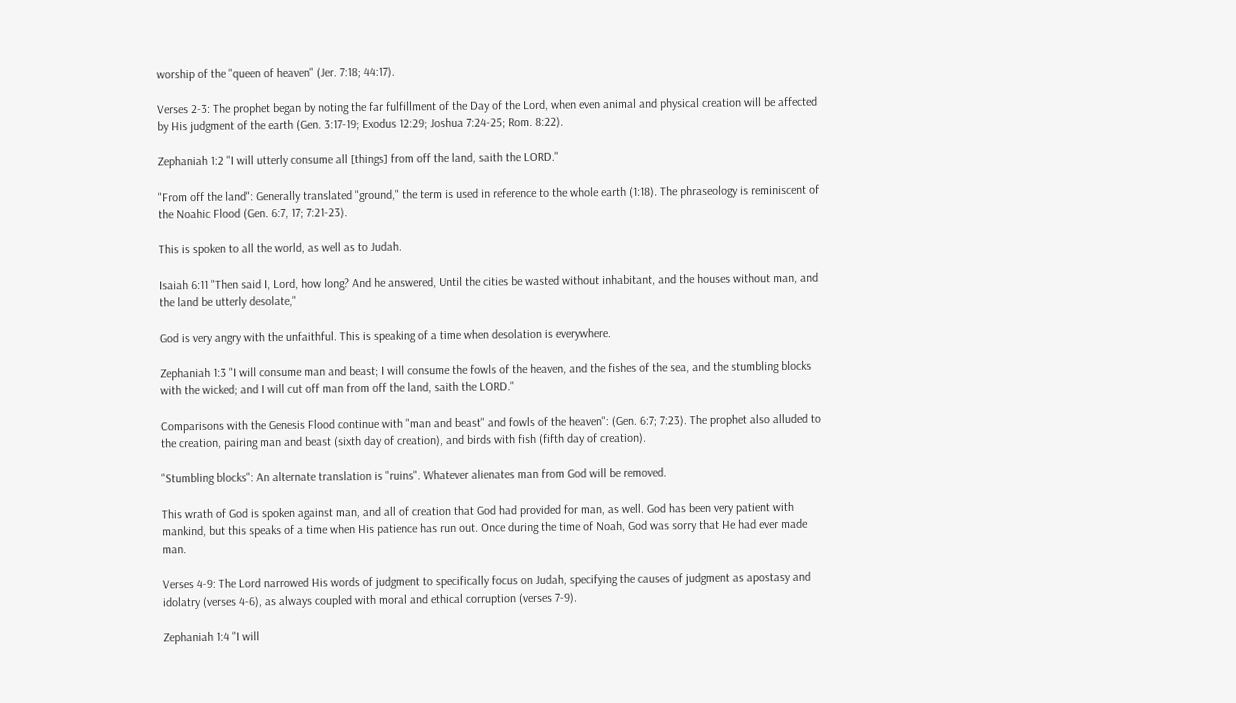worship of the "queen of heaven" (Jer. 7:18; 44:17).

Verses 2-3: The prophet began by noting the far fulfillment of the Day of the Lord, when even animal and physical creation will be affected by His judgment of the earth (Gen. 3:17-19; Exodus 12:29; Joshua 7:24-25; Rom. 8:22).

Zephaniah 1:2 "I will utterly consume all [things] from off the land, saith the LORD."

"From off the land": Generally translated "ground," the term is used in reference to the whole earth (1:18). The phraseology is reminiscent of the Noahic Flood (Gen. 6:7, 17; 7:21-23).

This is spoken to all the world, as well as to Judah.

Isaiah 6:11 "Then said I, Lord, how long? And he answered, Until the cities be wasted without inhabitant, and the houses without man, and the land be utterly desolate,"

God is very angry with the unfaithful. This is speaking of a time when desolation is everywhere.

Zephaniah 1:3 "I will consume man and beast; I will consume the fowls of the heaven, and the fishes of the sea, and the stumbling blocks with the wicked; and I will cut off man from off the land, saith the LORD."

Comparisons with the Genesis Flood continue with "man and beast" and fowls of the heaven": (Gen. 6:7; 7:23). The prophet also alluded to the creation, pairing man and beast (sixth day of creation), and birds with fish (fifth day of creation).

"Stumbling blocks": An alternate translation is "ruins". Whatever alienates man from God will be removed.

This wrath of God is spoken against man, and all of creation that God had provided for man, as well. God has been very patient with mankind, but this speaks of a time when His patience has run out. Once during the time of Noah, God was sorry that He had ever made man.

Verses 4-9: The Lord narrowed His words of judgment to specifically focus on Judah, specifying the causes of judgment as apostasy and idolatry (verses 4-6), as always coupled with moral and ethical corruption (verses 7-9).

Zephaniah 1:4 "I will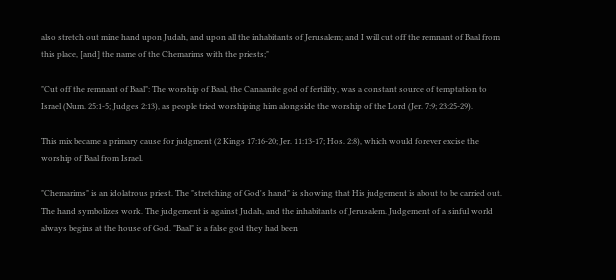also stretch out mine hand upon Judah, and upon all the inhabitants of Jerusalem; and I will cut off the remnant of Baal from this place, [and] the name of the Chemarims with the priests;"

"Cut off the remnant of Baal": The worship of Baal, the Canaanite god of fertility, was a constant source of temptation to Israel (Num. 25:1-5; Judges 2:13), as people tried worshiping him alongside the worship of the Lord (Jer. 7:9; 23:25-29).

This mix became a primary cause for judgment (2 Kings 17:16-20; Jer. 11:13-17; Hos. 2:8), which would forever excise the worship of Baal from Israel.

"Chemarims" is an idolatrous priest. The "stretching of God's hand" is showing that His judgement is about to be carried out. The hand symbolizes work. The judgement is against Judah, and the inhabitants of Jerusalem. Judgement of a sinful world always begins at the house of God. "Baal" is a false god they had been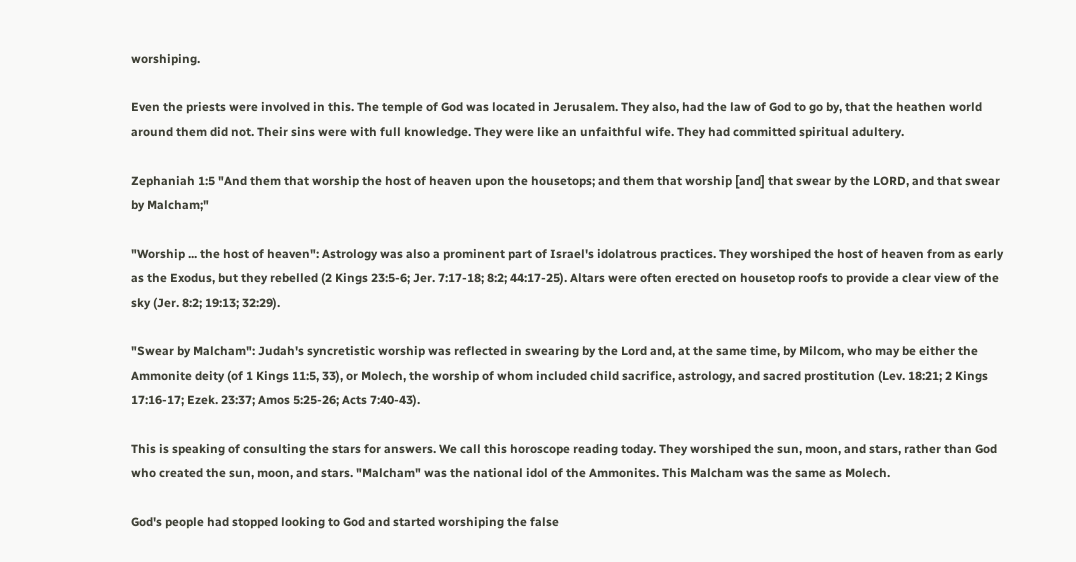worshiping.

Even the priests were involved in this. The temple of God was located in Jerusalem. They also, had the law of God to go by, that the heathen world around them did not. Their sins were with full knowledge. They were like an unfaithful wife. They had committed spiritual adultery.

Zephaniah 1:5 "And them that worship the host of heaven upon the housetops; and them that worship [and] that swear by the LORD, and that swear by Malcham;"

"Worship ... the host of heaven": Astrology was also a prominent part of Israel's idolatrous practices. They worshiped the host of heaven from as early as the Exodus, but they rebelled (2 Kings 23:5-6; Jer. 7:17-18; 8:2; 44:17-25). Altars were often erected on housetop roofs to provide a clear view of the sky (Jer. 8:2; 19:13; 32:29).

"Swear by Malcham": Judah's syncretistic worship was reflected in swearing by the Lord and, at the same time, by Milcom, who may be either the Ammonite deity (of 1 Kings 11:5, 33), or Molech, the worship of whom included child sacrifice, astrology, and sacred prostitution (Lev. 18:21; 2 Kings 17:16-17; Ezek. 23:37; Amos 5:25-26; Acts 7:40-43).

This is speaking of consulting the stars for answers. We call this horoscope reading today. They worshiped the sun, moon, and stars, rather than God who created the sun, moon, and stars. "Malcham" was the national idol of the Ammonites. This Malcham was the same as Molech.

God's people had stopped looking to God and started worshiping the false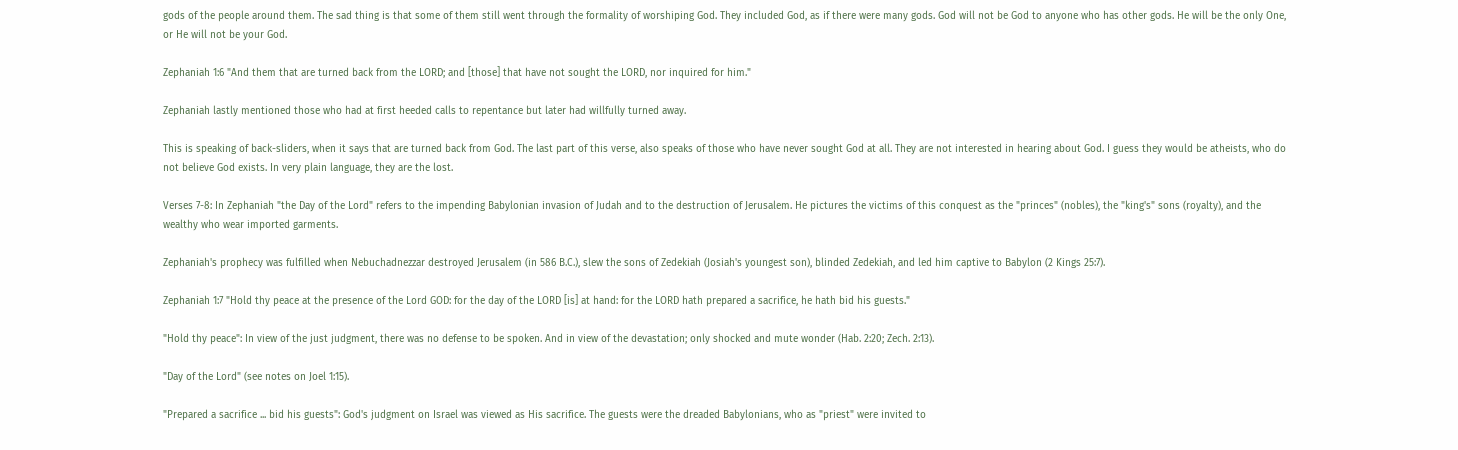gods of the people around them. The sad thing is that some of them still went through the formality of worshiping God. They included God, as if there were many gods. God will not be God to anyone who has other gods. He will be the only One, or He will not be your God.

Zephaniah 1:6 "And them that are turned back from the LORD; and [those] that have not sought the LORD, nor inquired for him."

Zephaniah lastly mentioned those who had at first heeded calls to repentance but later had willfully turned away.

This is speaking of back-sliders, when it says that are turned back from God. The last part of this verse, also speaks of those who have never sought God at all. They are not interested in hearing about God. I guess they would be atheists, who do not believe God exists. In very plain language, they are the lost.

Verses 7-8: In Zephaniah "the Day of the Lord" refers to the impending Babylonian invasion of Judah and to the destruction of Jerusalem. He pictures the victims of this conquest as the "princes" (nobles), the "king's" sons (royalty), and the wealthy who wear imported garments.

Zephaniah's prophecy was fulfilled when Nebuchadnezzar destroyed Jerusalem (in 586 B.C.), slew the sons of Zedekiah (Josiah's youngest son), blinded Zedekiah, and led him captive to Babylon (2 Kings 25:7).

Zephaniah 1:7 "Hold thy peace at the presence of the Lord GOD: for the day of the LORD [is] at hand: for the LORD hath prepared a sacrifice, he hath bid his guests."

"Hold thy peace": In view of the just judgment, there was no defense to be spoken. And in view of the devastation; only shocked and mute wonder (Hab. 2:20; Zech. 2:13).

"Day of the Lord" (see notes on Joel 1:15).

"Prepared a sacrifice ... bid his guests": God's judgment on Israel was viewed as His sacrifice. The guests were the dreaded Babylonians, who as "priest" were invited to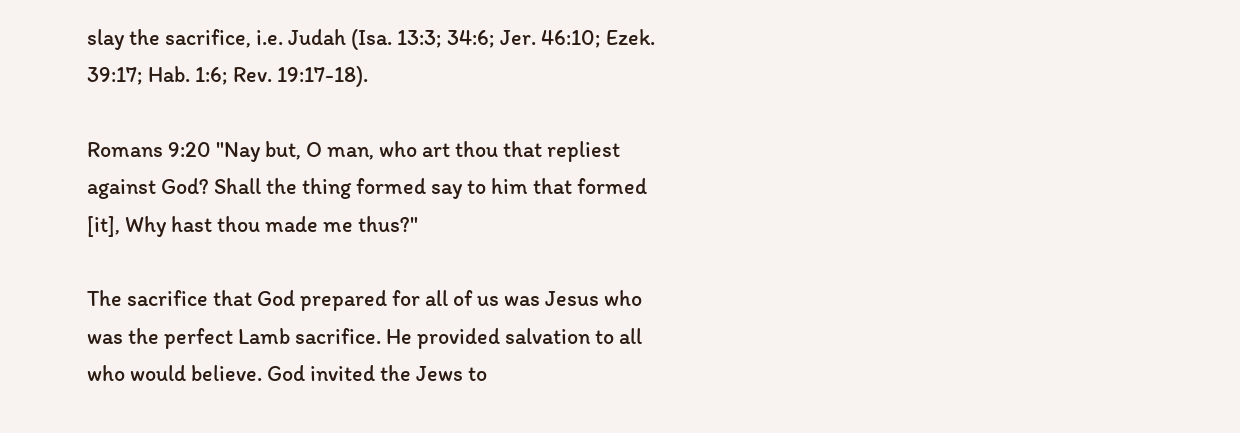slay the sacrifice, i.e. Judah (Isa. 13:3; 34:6; Jer. 46:10; Ezek. 39:17; Hab. 1:6; Rev. 19:17-18).

Romans 9:20 "Nay but, O man, who art thou that repliest against God? Shall the thing formed say to him that formed [it], Why hast thou made me thus?"

The sacrifice that God prepared for all of us was Jesus who was the perfect Lamb sacrifice. He provided salvation to all who would believe. God invited the Jews to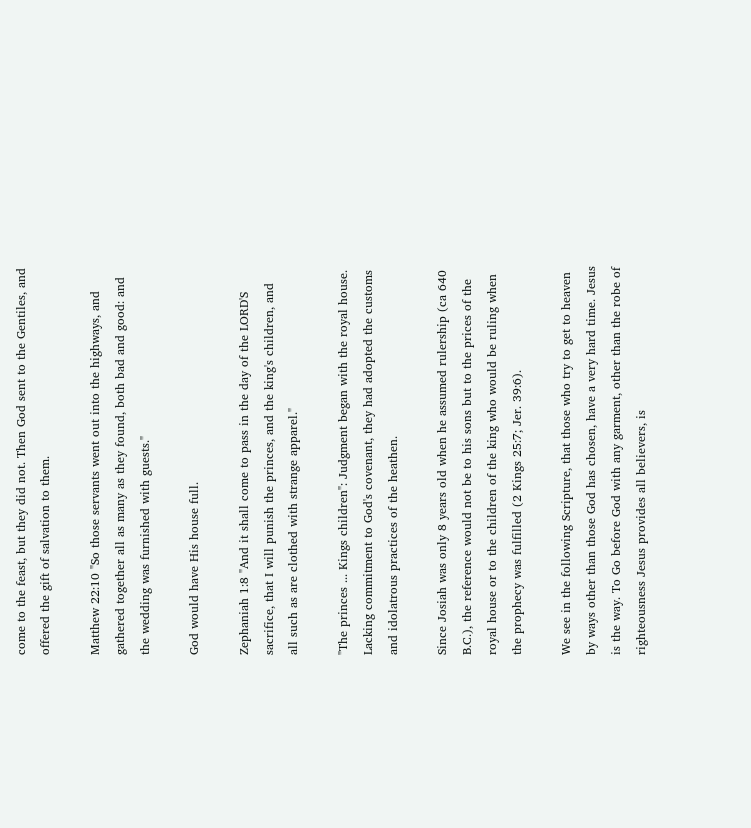come to the feast, but they did not. Then God sent to the Gentiles, and offered the gift of salvation to them.

Matthew 22:10 "So those servants went out into the highways, and gathered together all as many as they found, both bad and good: and the wedding was furnished with guests."

God would have His house full.

Zephaniah 1:8 "And it shall come to pass in the day of the LORD'S sacrifice, that I will punish the princes, and the king's children, and all such as are clothed with strange apparel."

"The princes ... Kings children": Judgment began with the royal house. Lacking commitment to God's covenant, they had adopted the customs and idolatrous practices of the heathen.

Since Josiah was only 8 years old when he assumed rulership (ca 640 B.C.), the reference would not be to his sons but to the prices of the royal house or to the children of the king who would be ruling when the prophecy was fulfilled (2 Kings 25:7; Jer. 39:6).

We see in the following Scripture, that those who try to get to heaven by ways other than those God has chosen, have a very hard time. Jesus is the way. To Go before God with any garment, other than the robe of righteousness Jesus provides all believers, is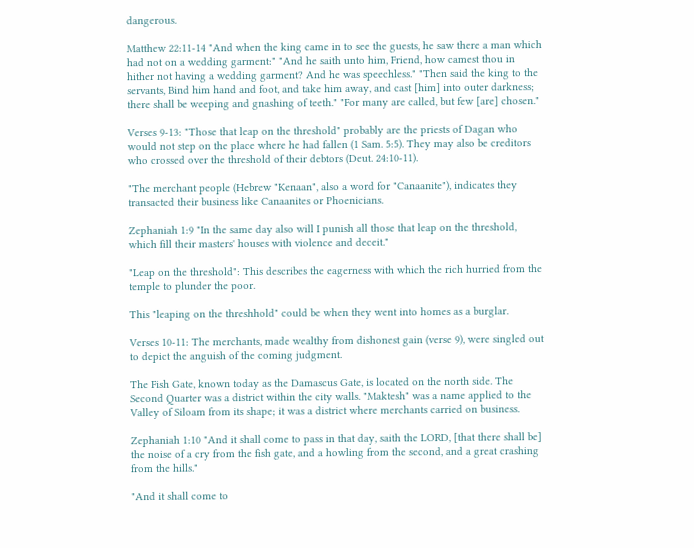dangerous.

Matthew 22:11-14 "And when the king came in to see the guests, he saw there a man which had not on a wedding garment:" "And he saith unto him, Friend, how camest thou in hither not having a wedding garment? And he was speechless." "Then said the king to the servants, Bind him hand and foot, and take him away, and cast [him] into outer darkness; there shall be weeping and gnashing of teeth." "For many are called, but few [are] chosen."

Verses 9-13: "Those that leap on the threshold" probably are the priests of Dagan who would not step on the place where he had fallen (1 Sam. 5:5). They may also be creditors who crossed over the threshold of their debtors (Deut. 24:10-11).

"The merchant people (Hebrew "Kenaan", also a word for "Canaanite"), indicates they transacted their business like Canaanites or Phoenicians.

Zephaniah 1:9 "In the same day also will I punish all those that leap on the threshold, which fill their masters' houses with violence and deceit."

"Leap on the threshold": This describes the eagerness with which the rich hurried from the temple to plunder the poor.

This "leaping on the threshhold" could be when they went into homes as a burglar.

Verses 10-11: The merchants, made wealthy from dishonest gain (verse 9), were singled out to depict the anguish of the coming judgment.

The Fish Gate, known today as the Damascus Gate, is located on the north side. The Second Quarter was a district within the city walls. "Maktesh" was a name applied to the Valley of Siloam from its shape; it was a district where merchants carried on business.

Zephaniah 1:10 "And it shall come to pass in that day, saith the LORD, [that there shall be] the noise of a cry from the fish gate, and a howling from the second, and a great crashing from the hills."

"And it shall come to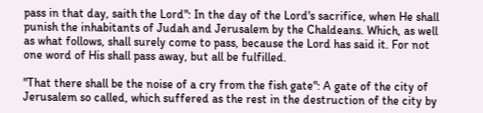pass in that day, saith the Lord": In the day of the Lord's sacrifice, when He shall punish the inhabitants of Judah and Jerusalem by the Chaldeans. Which, as well as what follows, shall surely come to pass, because the Lord has said it. For not one word of His shall pass away, but all be fulfilled.

"That there shall be the noise of a cry from the fish gate": A gate of the city of Jerusalem so called, which suffered as the rest in the destruction of the city by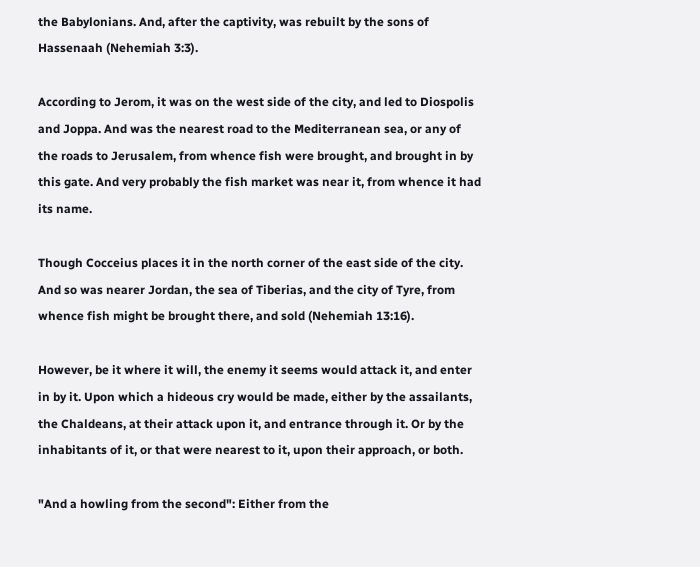the Babylonians. And, after the captivity, was rebuilt by the sons of Hassenaah (Nehemiah 3:3).

According to Jerom, it was on the west side of the city, and led to Diospolis and Joppa. And was the nearest road to the Mediterranean sea, or any of the roads to Jerusalem, from whence fish were brought, and brought in by this gate. And very probably the fish market was near it, from whence it had its name.

Though Cocceius places it in the north corner of the east side of the city. And so was nearer Jordan, the sea of Tiberias, and the city of Tyre, from whence fish might be brought there, and sold (Nehemiah 13:16).

However, be it where it will, the enemy it seems would attack it, and enter in by it. Upon which a hideous cry would be made, either by the assailants, the Chaldeans, at their attack upon it, and entrance through it. Or by the inhabitants of it, or that were nearest to it, upon their approach, or both.

"And a howling from the second": Either from the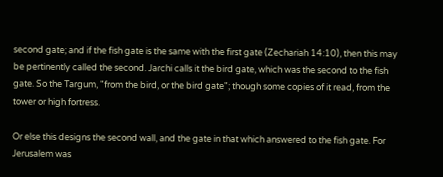second gate; and if the fish gate is the same with the first gate (Zechariah 14:10), then this may be pertinently called the second. Jarchi calls it the bird gate, which was the second to the fish gate. So the Targum, "from the bird, or the bird gate"; though some copies of it read, from the tower or high fortress.

Or else this designs the second wall, and the gate in that which answered to the fish gate. For Jerusalem was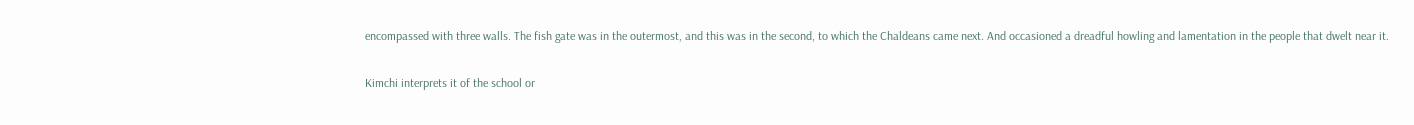encompassed with three walls. The fish gate was in the outermost, and this was in the second, to which the Chaldeans came next. And occasioned a dreadful howling and lamentation in the people that dwelt near it.

Kimchi interprets it of the school or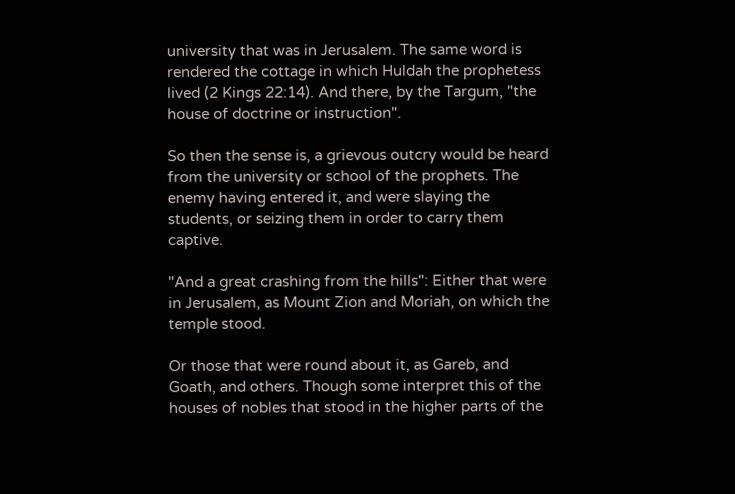university that was in Jerusalem. The same word is rendered the cottage in which Huldah the prophetess lived (2 Kings 22:14). And there, by the Targum, "the house of doctrine or instruction".

So then the sense is, a grievous outcry would be heard from the university or school of the prophets. The enemy having entered it, and were slaying the students, or seizing them in order to carry them captive.

"And a great crashing from the hills": Either that were in Jerusalem, as Mount Zion and Moriah, on which the temple stood.

Or those that were round about it, as Gareb, and Goath, and others. Though some interpret this of the houses of nobles that stood in the higher parts of the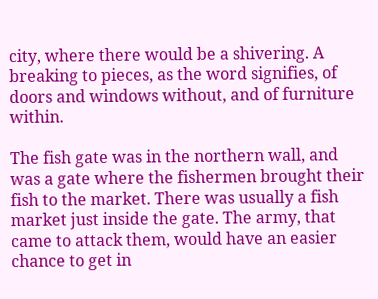city, where there would be a shivering. A breaking to pieces, as the word signifies, of doors and windows without, and of furniture within.

The fish gate was in the northern wall, and was a gate where the fishermen brought their fish to the market. There was usually a fish market just inside the gate. The army, that came to attack them, would have an easier chance to get in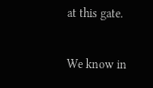at this gate.

We know in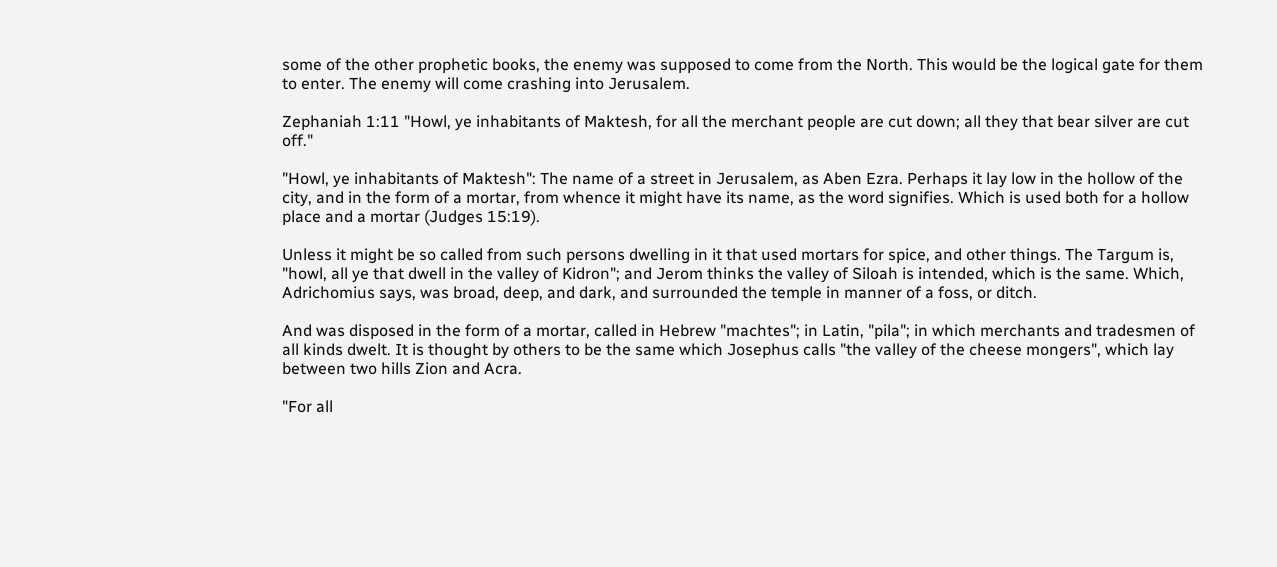some of the other prophetic books, the enemy was supposed to come from the North. This would be the logical gate for them to enter. The enemy will come crashing into Jerusalem.

Zephaniah 1:11 "Howl, ye inhabitants of Maktesh, for all the merchant people are cut down; all they that bear silver are cut off."

"Howl, ye inhabitants of Maktesh": The name of a street in Jerusalem, as Aben Ezra. Perhaps it lay low in the hollow of the city, and in the form of a mortar, from whence it might have its name, as the word signifies. Which is used both for a hollow place and a mortar (Judges 15:19).

Unless it might be so called from such persons dwelling in it that used mortars for spice, and other things. The Targum is, "howl, all ye that dwell in the valley of Kidron"; and Jerom thinks the valley of Siloah is intended, which is the same. Which, Adrichomius says, was broad, deep, and dark, and surrounded the temple in manner of a foss, or ditch.

And was disposed in the form of a mortar, called in Hebrew "machtes"; in Latin, "pila"; in which merchants and tradesmen of all kinds dwelt. It is thought by others to be the same which Josephus calls "the valley of the cheese mongers", which lay between two hills Zion and Acra.

"For all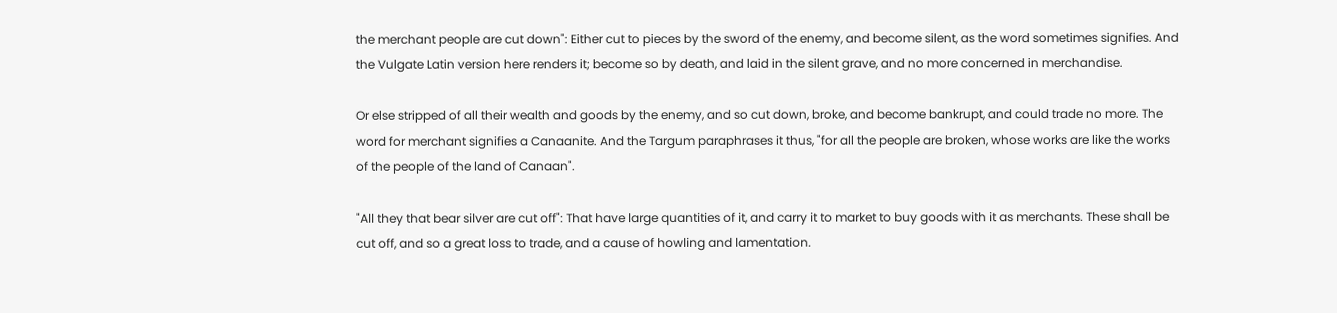the merchant people are cut down": Either cut to pieces by the sword of the enemy, and become silent, as the word sometimes signifies. And the Vulgate Latin version here renders it; become so by death, and laid in the silent grave, and no more concerned in merchandise.

Or else stripped of all their wealth and goods by the enemy, and so cut down, broke, and become bankrupt, and could trade no more. The word for merchant signifies a Canaanite. And the Targum paraphrases it thus, "for all the people are broken, whose works are like the works of the people of the land of Canaan".

"All they that bear silver are cut off": That have large quantities of it, and carry it to market to buy goods with it as merchants. These shall be cut off, and so a great loss to trade, and a cause of howling and lamentation.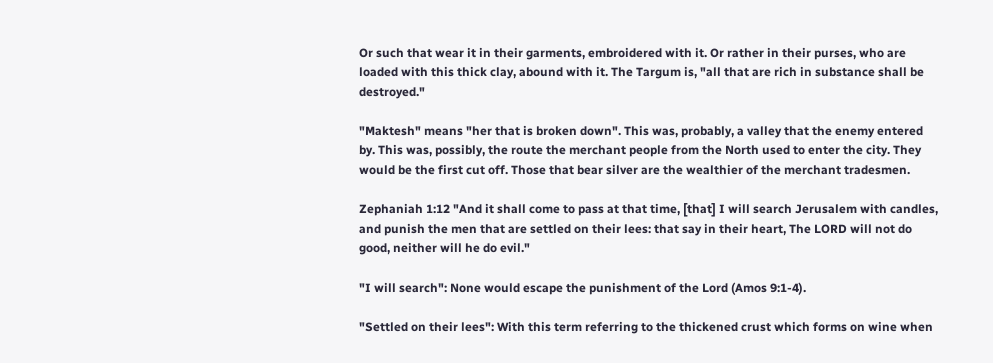Or such that wear it in their garments, embroidered with it. Or rather in their purses, who are loaded with this thick clay, abound with it. The Targum is, "all that are rich in substance shall be destroyed."

"Maktesh" means "her that is broken down". This was, probably, a valley that the enemy entered by. This was, possibly, the route the merchant people from the North used to enter the city. They would be the first cut off. Those that bear silver are the wealthier of the merchant tradesmen.

Zephaniah 1:12 "And it shall come to pass at that time, [that] I will search Jerusalem with candles, and punish the men that are settled on their lees: that say in their heart, The LORD will not do good, neither will he do evil."

"I will search": None would escape the punishment of the Lord (Amos 9:1-4).

"Settled on their lees": With this term referring to the thickened crust which forms on wine when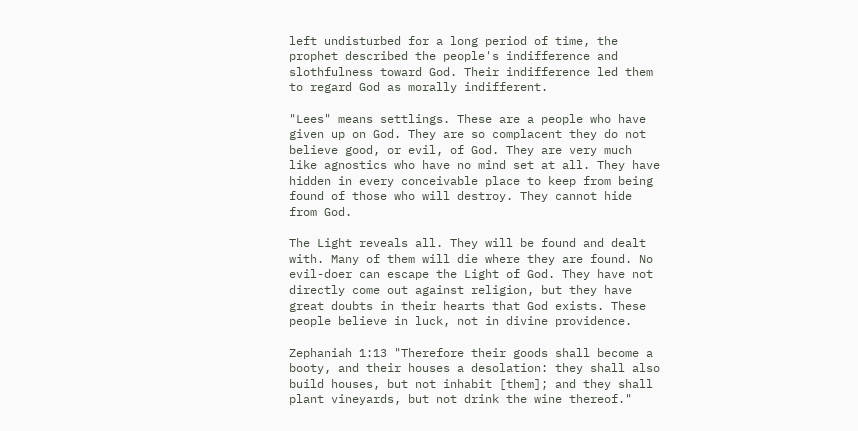left undisturbed for a long period of time, the prophet described the people's indifference and slothfulness toward God. Their indifference led them to regard God as morally indifferent.

"Lees" means settlings. These are a people who have given up on God. They are so complacent they do not believe good, or evil, of God. They are very much like agnostics who have no mind set at all. They have hidden in every conceivable place to keep from being found of those who will destroy. They cannot hide from God.

The Light reveals all. They will be found and dealt with. Many of them will die where they are found. No evil-doer can escape the Light of God. They have not directly come out against religion, but they have great doubts in their hearts that God exists. These people believe in luck, not in divine providence.

Zephaniah 1:13 "Therefore their goods shall become a booty, and their houses a desolation: they shall also build houses, but not inhabit [them]; and they shall plant vineyards, but not drink the wine thereof."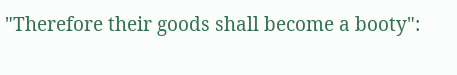"Therefore their goods shall become a booty":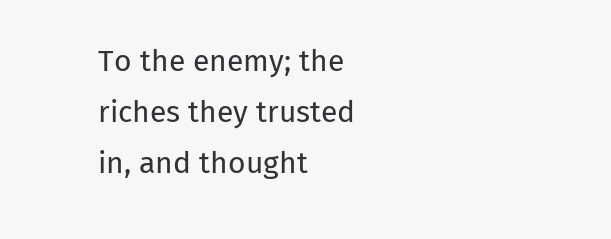To the enemy; the riches they trusted in, and thought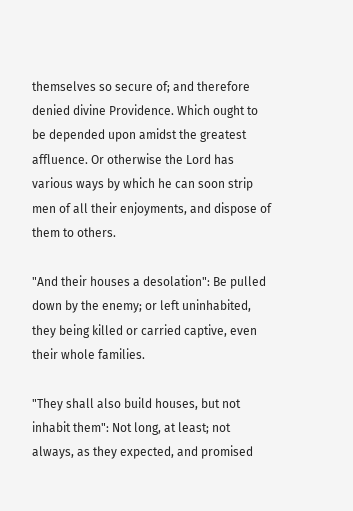themselves so secure of; and therefore denied divine Providence. Which ought to be depended upon amidst the greatest affluence. Or otherwise the Lord has various ways by which he can soon strip men of all their enjoyments, and dispose of them to others.

"And their houses a desolation": Be pulled down by the enemy; or left uninhabited, they being killed or carried captive, even their whole families.

"They shall also build houses, but not inhabit them": Not long, at least; not always, as they expected, and promised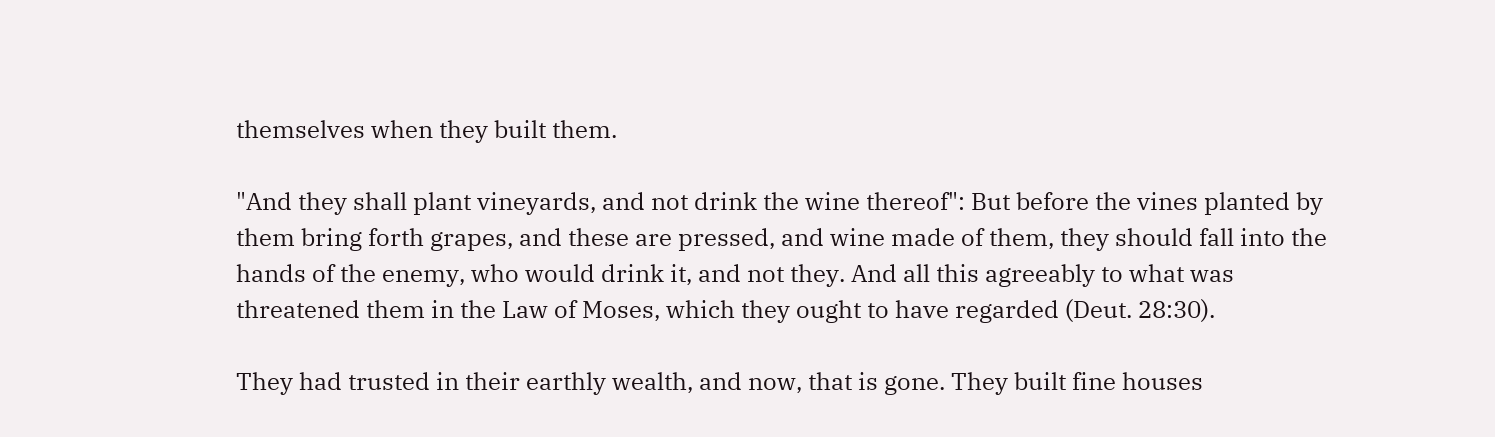themselves when they built them.

"And they shall plant vineyards, and not drink the wine thereof": But before the vines planted by them bring forth grapes, and these are pressed, and wine made of them, they should fall into the hands of the enemy, who would drink it, and not they. And all this agreeably to what was threatened them in the Law of Moses, which they ought to have regarded (Deut. 28:30).

They had trusted in their earthly wealth, and now, that is gone. They built fine houses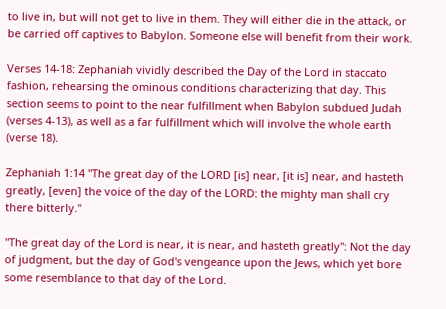to live in, but will not get to live in them. They will either die in the attack, or be carried off captives to Babylon. Someone else will benefit from their work.

Verses 14-18: Zephaniah vividly described the Day of the Lord in staccato fashion, rehearsing the ominous conditions characterizing that day. This section seems to point to the near fulfillment when Babylon subdued Judah (verses 4-13), as well as a far fulfillment which will involve the whole earth (verse 18).

Zephaniah 1:14 "The great day of the LORD [is] near, [it is] near, and hasteth greatly, [even] the voice of the day of the LORD: the mighty man shall cry there bitterly."

"The great day of the Lord is near, it is near, and hasteth greatly": Not the day of judgment, but the day of God's vengeance upon the Jews, which yet bore some resemblance to that day of the Lord.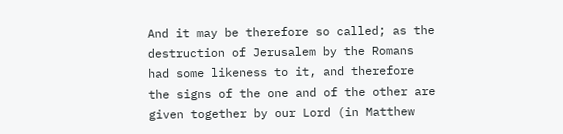And it may be therefore so called; as the destruction of Jerusalem by the Romans had some likeness to it, and therefore the signs of the one and of the other are given together by our Lord (in Matthew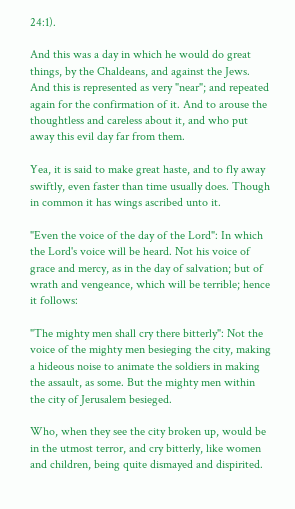24:1).

And this was a day in which he would do great things, by the Chaldeans, and against the Jews. And this is represented as very "near"; and repeated again for the confirmation of it. And to arouse the thoughtless and careless about it, and who put away this evil day far from them.

Yea, it is said to make great haste, and to fly away swiftly, even faster than time usually does. Though in common it has wings ascribed unto it.

"Even the voice of the day of the Lord": In which the Lord's voice will be heard. Not his voice of grace and mercy, as in the day of salvation; but of wrath and vengeance, which will be terrible; hence it follows:

"The mighty men shall cry there bitterly": Not the voice of the mighty men besieging the city, making a hideous noise to animate the soldiers in making the assault, as some. But the mighty men within the city of Jerusalem besieged.

Who, when they see the city broken up, would be in the utmost terror, and cry bitterly, like women and children, being quite dismayed and dispirited.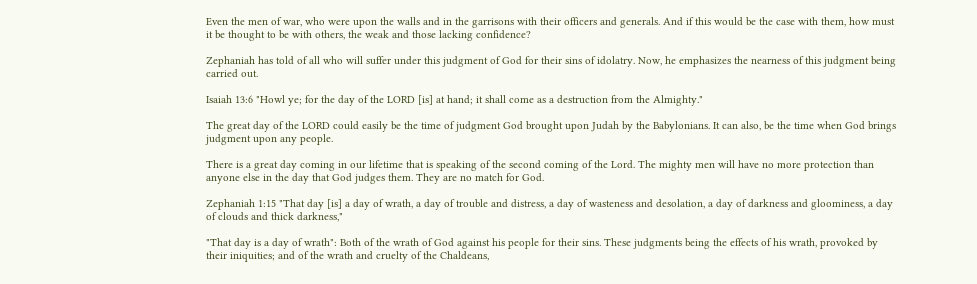Even the men of war, who were upon the walls and in the garrisons with their officers and generals. And if this would be the case with them, how must it be thought to be with others, the weak and those lacking confidence?

Zephaniah has told of all who will suffer under this judgment of God for their sins of idolatry. Now, he emphasizes the nearness of this judgment being carried out.

Isaiah 13:6 "Howl ye; for the day of the LORD [is] at hand; it shall come as a destruction from the Almighty."

The great day of the LORD could easily be the time of judgment God brought upon Judah by the Babylonians. It can also, be the time when God brings judgment upon any people.

There is a great day coming in our lifetime that is speaking of the second coming of the Lord. The mighty men will have no more protection than anyone else in the day that God judges them. They are no match for God.

Zephaniah 1:15 "That day [is] a day of wrath, a day of trouble and distress, a day of wasteness and desolation, a day of darkness and gloominess, a day of clouds and thick darkness,"

"That day is a day of wrath": Both of the wrath of God against his people for their sins. These judgments being the effects of his wrath, provoked by their iniquities; and of the wrath and cruelty of the Chaldeans,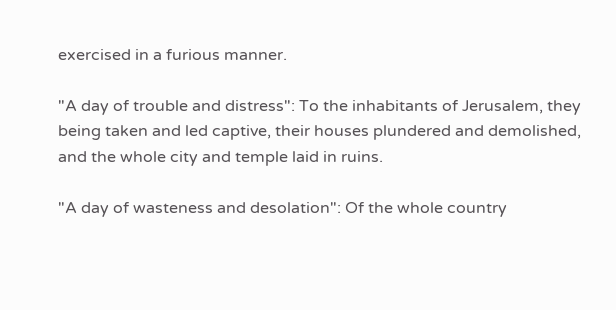exercised in a furious manner.

"A day of trouble and distress": To the inhabitants of Jerusalem, they being taken and led captive, their houses plundered and demolished, and the whole city and temple laid in ruins.

"A day of wasteness and desolation": Of the whole country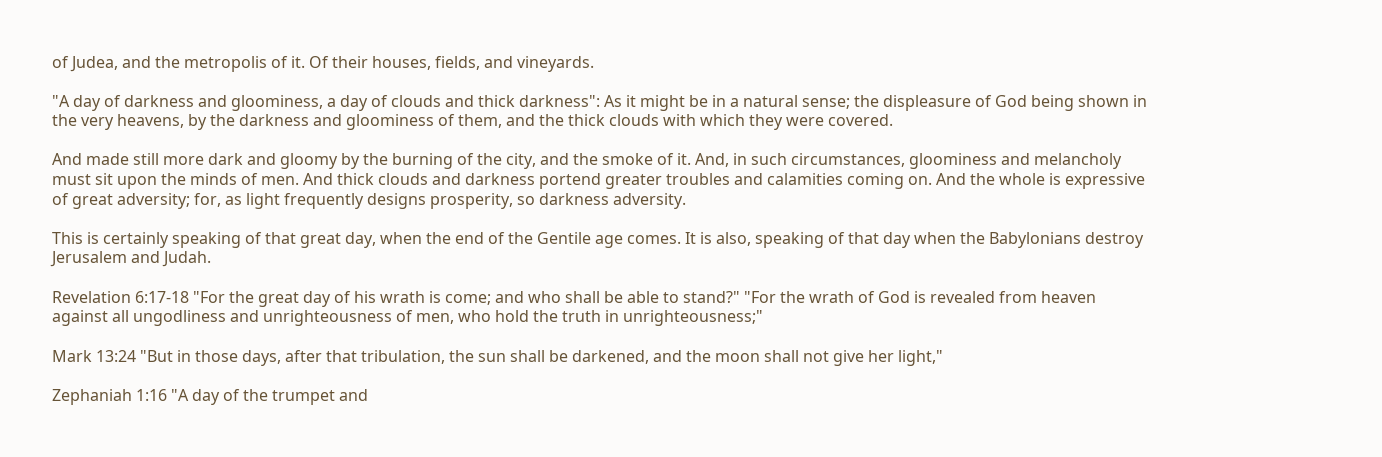of Judea, and the metropolis of it. Of their houses, fields, and vineyards.

"A day of darkness and gloominess, a day of clouds and thick darkness": As it might be in a natural sense; the displeasure of God being shown in the very heavens, by the darkness and gloominess of them, and the thick clouds with which they were covered.

And made still more dark and gloomy by the burning of the city, and the smoke of it. And, in such circumstances, gloominess and melancholy must sit upon the minds of men. And thick clouds and darkness portend greater troubles and calamities coming on. And the whole is expressive of great adversity; for, as light frequently designs prosperity, so darkness adversity.

This is certainly speaking of that great day, when the end of the Gentile age comes. It is also, speaking of that day when the Babylonians destroy Jerusalem and Judah.

Revelation 6:17-18 "For the great day of his wrath is come; and who shall be able to stand?" "For the wrath of God is revealed from heaven against all ungodliness and unrighteousness of men, who hold the truth in unrighteousness;"

Mark 13:24 "But in those days, after that tribulation, the sun shall be darkened, and the moon shall not give her light,"

Zephaniah 1:16 "A day of the trumpet and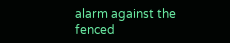alarm against the fenced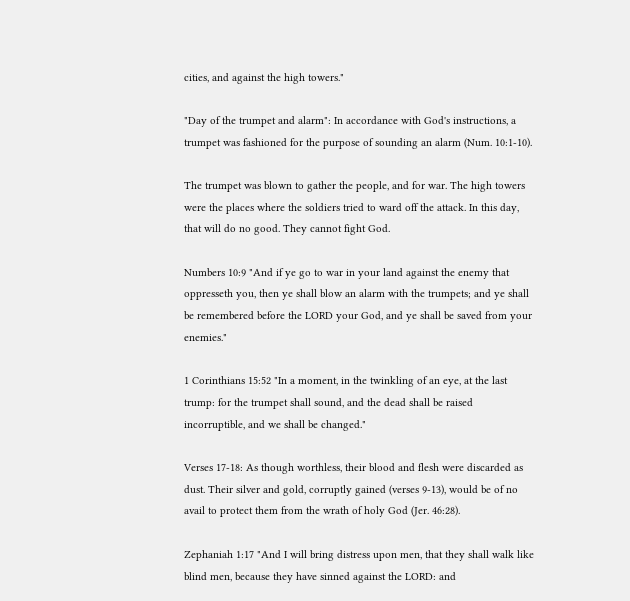cities, and against the high towers."

"Day of the trumpet and alarm": In accordance with God's instructions, a trumpet was fashioned for the purpose of sounding an alarm (Num. 10:1-10).

The trumpet was blown to gather the people, and for war. The high towers were the places where the soldiers tried to ward off the attack. In this day, that will do no good. They cannot fight God.

Numbers 10:9 "And if ye go to war in your land against the enemy that oppresseth you, then ye shall blow an alarm with the trumpets; and ye shall be remembered before the LORD your God, and ye shall be saved from your enemies."

1 Corinthians 15:52 "In a moment, in the twinkling of an eye, at the last trump: for the trumpet shall sound, and the dead shall be raised incorruptible, and we shall be changed."

Verses 17-18: As though worthless, their blood and flesh were discarded as dust. Their silver and gold, corruptly gained (verses 9-13), would be of no avail to protect them from the wrath of holy God (Jer. 46:28).

Zephaniah 1:17 "And I will bring distress upon men, that they shall walk like blind men, because they have sinned against the LORD: and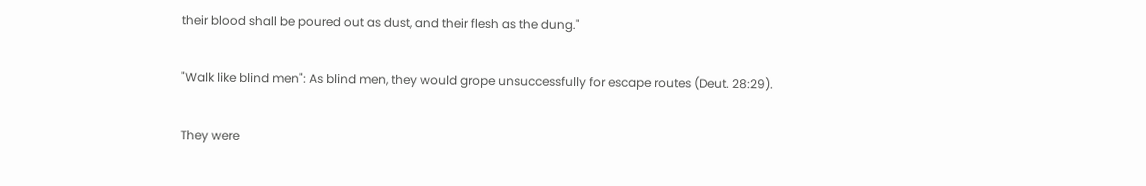their blood shall be poured out as dust, and their flesh as the dung."

"Walk like blind men": As blind men, they would grope unsuccessfully for escape routes (Deut. 28:29).

They were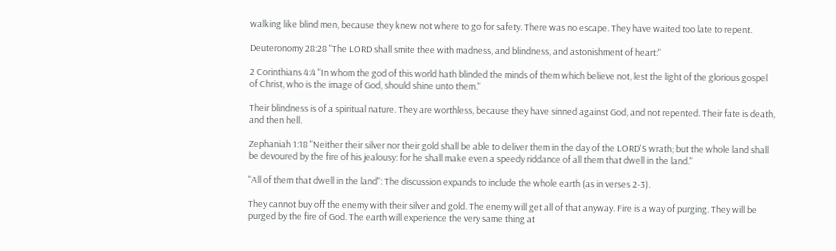walking like blind men, because they knew not where to go for safety. There was no escape. They have waited too late to repent.

Deuteronomy 28:28 "The LORD shall smite thee with madness, and blindness, and astonishment of heart:"

2 Corinthians 4:4 "In whom the god of this world hath blinded the minds of them which believe not, lest the light of the glorious gospel of Christ, who is the image of God, should shine unto them."

Their blindness is of a spiritual nature. They are worthless, because they have sinned against God, and not repented. Their fate is death, and then hell.

Zephaniah 1:18 "Neither their silver nor their gold shall be able to deliver them in the day of the LORD'S wrath; but the whole land shall be devoured by the fire of his jealousy: for he shall make even a speedy riddance of all them that dwell in the land."

"All of them that dwell in the land": The discussion expands to include the whole earth (as in verses 2-3).

They cannot buy off the enemy with their silver and gold. The enemy will get all of that anyway. Fire is a way of purging. They will be purged by the fire of God. The earth will experience the very same thing at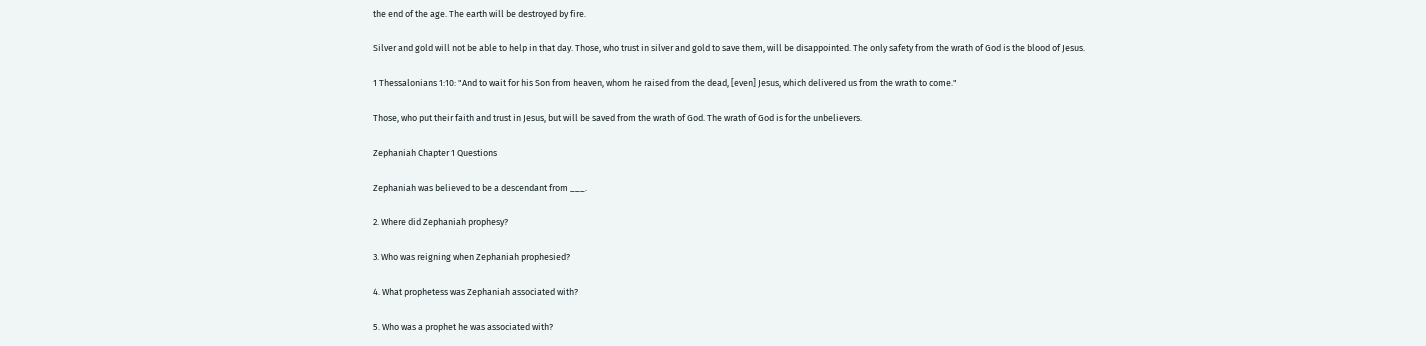the end of the age. The earth will be destroyed by fire.

Silver and gold will not be able to help in that day. Those, who trust in silver and gold to save them, will be disappointed. The only safety from the wrath of God is the blood of Jesus.

1 Thessalonians 1:10: "And to wait for his Son from heaven, whom he raised from the dead, [even] Jesus, which delivered us from the wrath to come."

Those, who put their faith and trust in Jesus, but will be saved from the wrath of God. The wrath of God is for the unbelievers.

Zephaniah Chapter 1 Questions

Zephaniah was believed to be a descendant from ___.

2. Where did Zephaniah prophesy?

3. Who was reigning when Zephaniah prophesied?

4. What prophetess was Zephaniah associated with?

5. Who was a prophet he was associated with?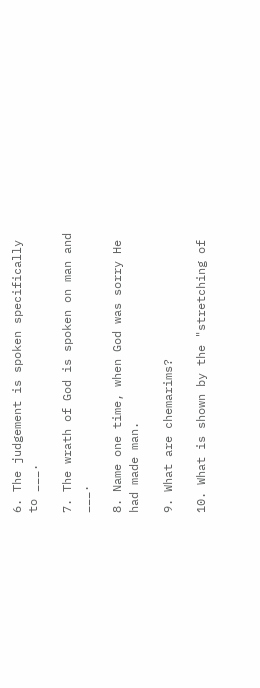6. The judgement is spoken specifically to ___.

7. The wrath of God is spoken on man and ___.

8. Name one time, when God was sorry He had made man.

9. What are chemarims?

10. What is shown by the "stretching of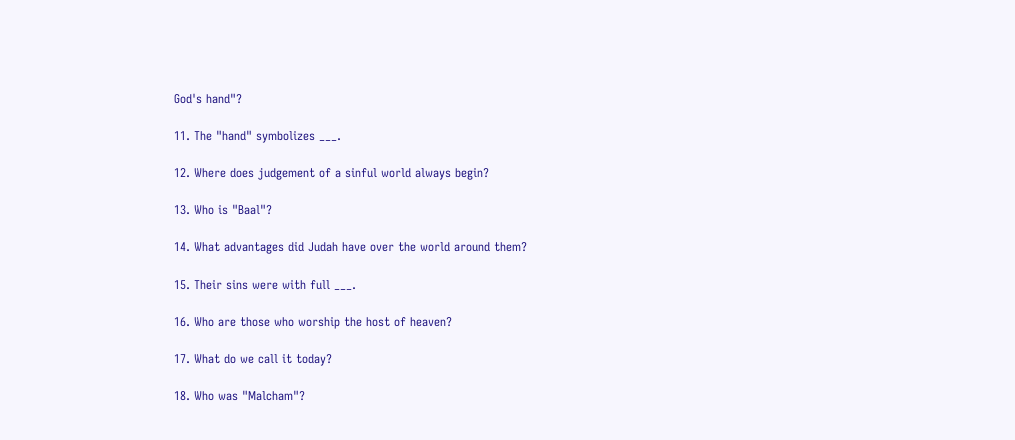God's hand"?

11. The "hand" symbolizes ___.

12. Where does judgement of a sinful world always begin?

13. Who is "Baal"?

14. What advantages did Judah have over the world around them?

15. Their sins were with full ___.

16. Who are those who worship the host of heaven?

17. What do we call it today?

18. Who was "Malcham"?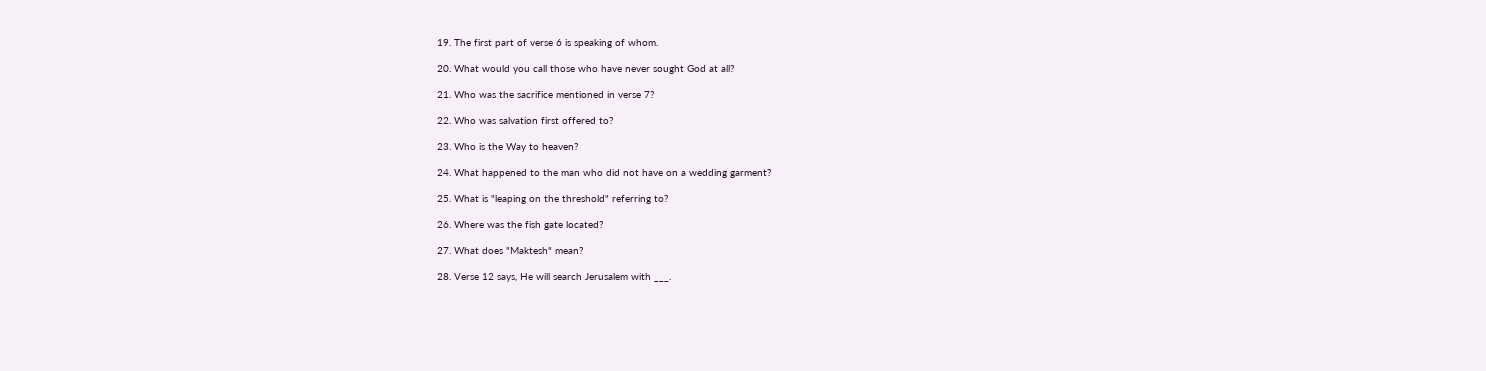19. The first part of verse 6 is speaking of whom.

20. What would you call those who have never sought God at all?

21. Who was the sacrifice mentioned in verse 7?

22. Who was salvation first offered to?

23. Who is the Way to heaven?

24. What happened to the man who did not have on a wedding garment?

25. What is "leaping on the threshold" referring to?

26. Where was the fish gate located?

27. What does "Maktesh" mean?

28. Verse 12 says, He will search Jerusalem with ___.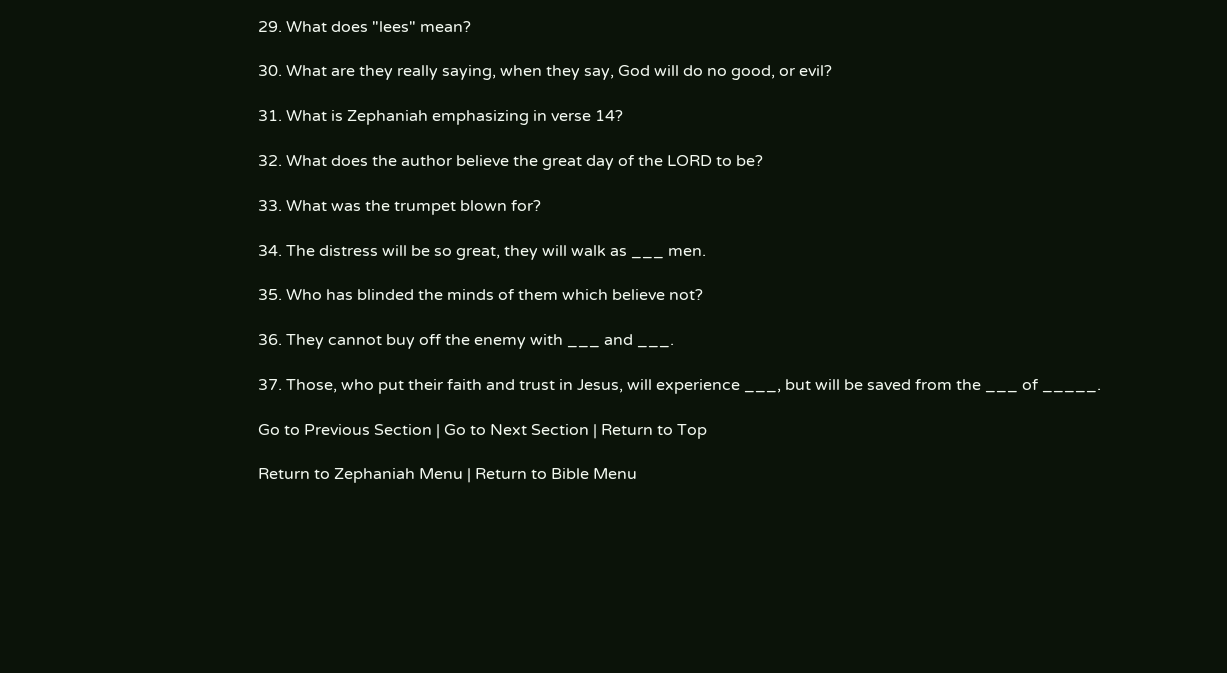29. What does "lees" mean?

30. What are they really saying, when they say, God will do no good, or evil?

31. What is Zephaniah emphasizing in verse 14?

32. What does the author believe the great day of the LORD to be?

33. What was the trumpet blown for?

34. The distress will be so great, they will walk as ___ men.

35. Who has blinded the minds of them which believe not?

36. They cannot buy off the enemy with ___ and ___.

37. Those, who put their faith and trust in Jesus, will experience ___, but will be saved from the ___ of _____.

Go to Previous Section | Go to Next Section | Return to Top

Return to Zephaniah Menu | Return to Bible Menu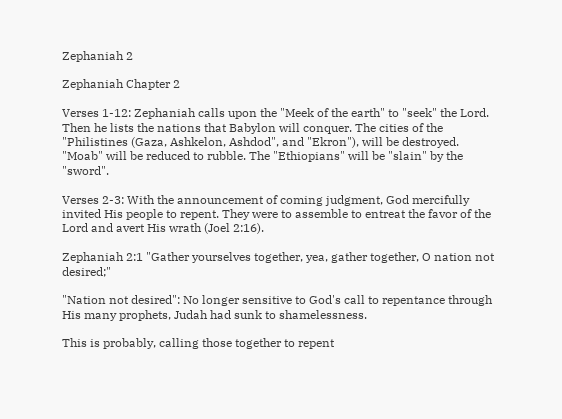Zephaniah 2

Zephaniah Chapter 2

Verses 1-12: Zephaniah calls upon the "Meek of the earth" to "seek" the Lord. Then he lists the nations that Babylon will conquer. The cities of the "Philistines (Gaza, Ashkelon, Ashdod", and "Ekron"), will be destroyed. "Moab" will be reduced to rubble. The "Ethiopians" will be "slain" by the "sword".

Verses 2-3: With the announcement of coming judgment, God mercifully invited His people to repent. They were to assemble to entreat the favor of the Lord and avert His wrath (Joel 2:16).

Zephaniah 2:1 "Gather yourselves together, yea, gather together, O nation not desired;"

"Nation not desired": No longer sensitive to God's call to repentance through His many prophets, Judah had sunk to shamelessness.

This is probably, calling those together to repent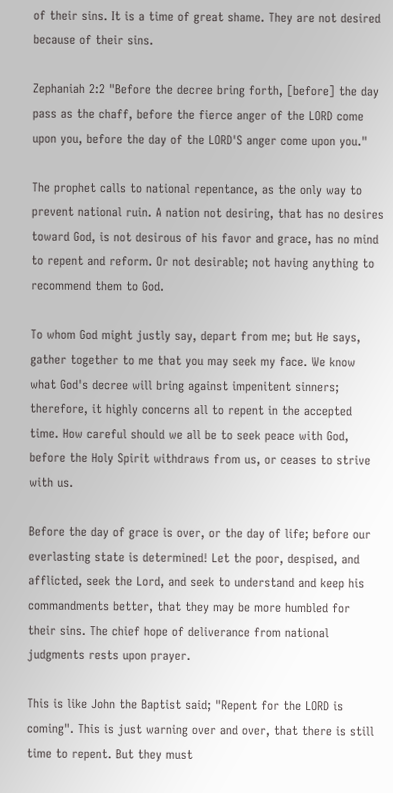of their sins. It is a time of great shame. They are not desired because of their sins.

Zephaniah 2:2 "Before the decree bring forth, [before] the day pass as the chaff, before the fierce anger of the LORD come upon you, before the day of the LORD'S anger come upon you."

The prophet calls to national repentance, as the only way to prevent national ruin. A nation not desiring, that has no desires toward God, is not desirous of his favor and grace, has no mind to repent and reform. Or not desirable; not having anything to recommend them to God.

To whom God might justly say, depart from me; but He says, gather together to me that you may seek my face. We know what God's decree will bring against impenitent sinners; therefore, it highly concerns all to repent in the accepted time. How careful should we all be to seek peace with God, before the Holy Spirit withdraws from us, or ceases to strive with us.

Before the day of grace is over, or the day of life; before our everlasting state is determined! Let the poor, despised, and afflicted, seek the Lord, and seek to understand and keep his commandments better, that they may be more humbled for their sins. The chief hope of deliverance from national judgments rests upon prayer.

This is like John the Baptist said; "Repent for the LORD is coming". This is just warning over and over, that there is still time to repent. But they must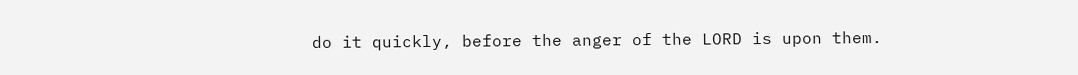do it quickly, before the anger of the LORD is upon them.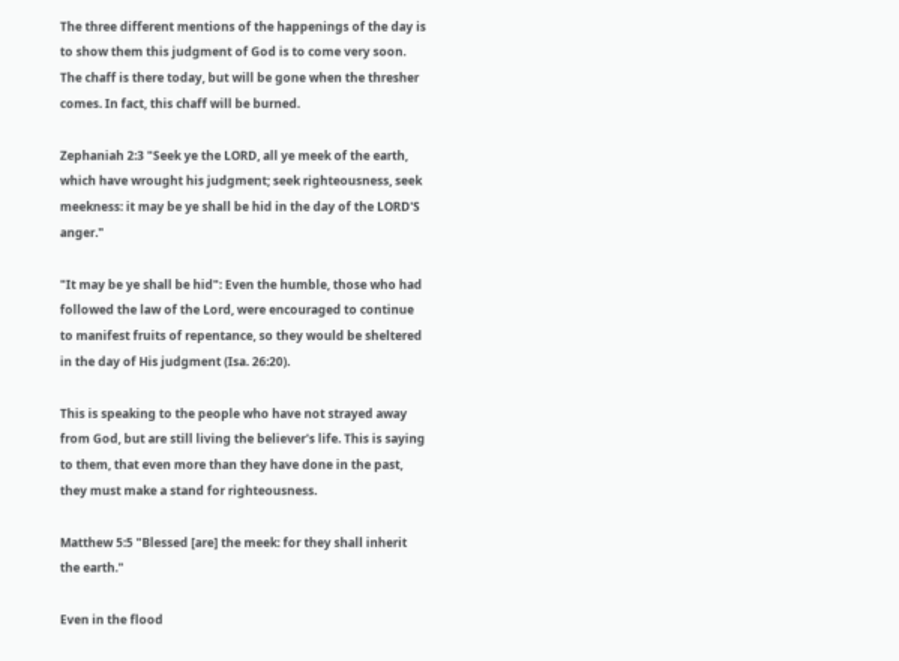The three different mentions of the happenings of the day is to show them this judgment of God is to come very soon. The chaff is there today, but will be gone when the thresher comes. In fact, this chaff will be burned.

Zephaniah 2:3 "Seek ye the LORD, all ye meek of the earth, which have wrought his judgment; seek righteousness, seek meekness: it may be ye shall be hid in the day of the LORD'S anger."

"It may be ye shall be hid": Even the humble, those who had followed the law of the Lord, were encouraged to continue to manifest fruits of repentance, so they would be sheltered in the day of His judgment (Isa. 26:20).

This is speaking to the people who have not strayed away from God, but are still living the believer's life. This is saying to them, that even more than they have done in the past, they must make a stand for righteousness.

Matthew 5:5 "Blessed [are] the meek: for they shall inherit the earth."

Even in the flood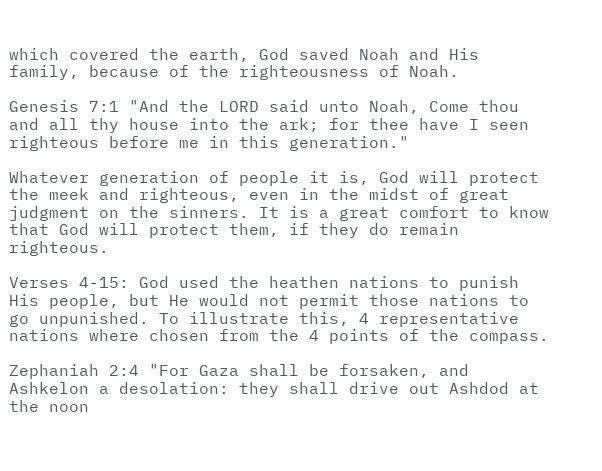which covered the earth, God saved Noah and His family, because of the righteousness of Noah.

Genesis 7:1 "And the LORD said unto Noah, Come thou and all thy house into the ark; for thee have I seen righteous before me in this generation."

Whatever generation of people it is, God will protect the meek and righteous, even in the midst of great judgment on the sinners. It is a great comfort to know that God will protect them, if they do remain righteous.

Verses 4-15: God used the heathen nations to punish His people, but He would not permit those nations to go unpunished. To illustrate this, 4 representative nations where chosen from the 4 points of the compass.

Zephaniah 2:4 "For Gaza shall be forsaken, and Ashkelon a desolation: they shall drive out Ashdod at the noon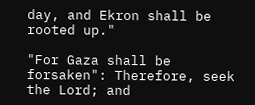day, and Ekron shall be rooted up."

"For Gaza shall be forsaken": Therefore, seek the Lord; and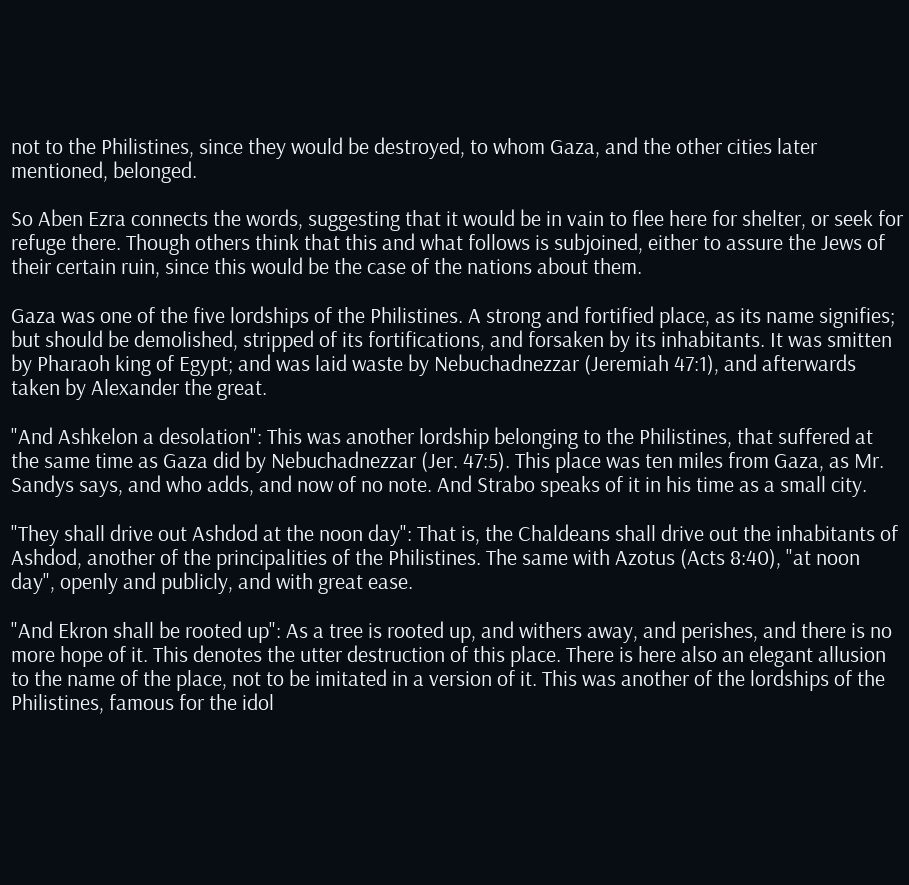not to the Philistines, since they would be destroyed, to whom Gaza, and the other cities later mentioned, belonged.

So Aben Ezra connects the words, suggesting that it would be in vain to flee here for shelter, or seek for refuge there. Though others think that this and what follows is subjoined, either to assure the Jews of their certain ruin, since this would be the case of the nations about them.

Gaza was one of the five lordships of the Philistines. A strong and fortified place, as its name signifies; but should be demolished, stripped of its fortifications, and forsaken by its inhabitants. It was smitten by Pharaoh king of Egypt; and was laid waste by Nebuchadnezzar (Jeremiah 47:1), and afterwards taken by Alexander the great.

"And Ashkelon a desolation": This was another lordship belonging to the Philistines, that suffered at the same time as Gaza did by Nebuchadnezzar (Jer. 47:5). This place was ten miles from Gaza, as Mr. Sandys says, and who adds, and now of no note. And Strabo speaks of it in his time as a small city.

"They shall drive out Ashdod at the noon day": That is, the Chaldeans shall drive out the inhabitants of Ashdod, another of the principalities of the Philistines. The same with Azotus (Acts 8:40), "at noon day", openly and publicly, and with great ease.

"And Ekron shall be rooted up": As a tree is rooted up, and withers away, and perishes, and there is no more hope of it. This denotes the utter destruction of this place. There is here also an elegant allusion to the name of the place, not to be imitated in a version of it. This was another of the lordships of the Philistines, famous for the idol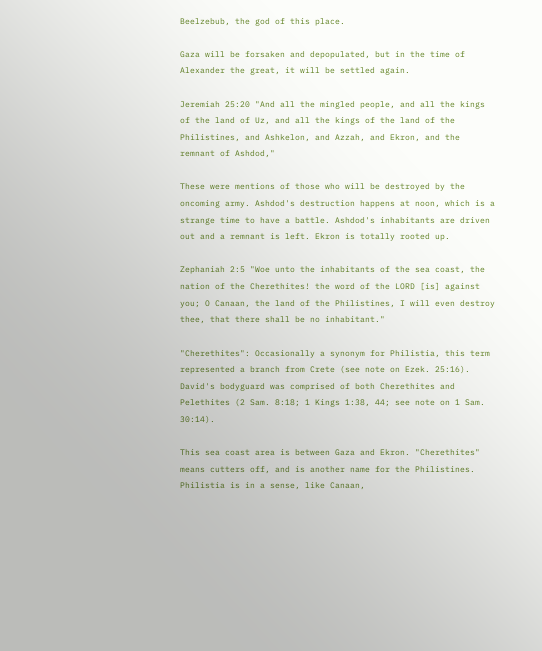Beelzebub, the god of this place.

Gaza will be forsaken and depopulated, but in the time of Alexander the great, it will be settled again.

Jeremiah 25:20 "And all the mingled people, and all the kings of the land of Uz, and all the kings of the land of the Philistines, and Ashkelon, and Azzah, and Ekron, and the remnant of Ashdod,"

These were mentions of those who will be destroyed by the oncoming army. Ashdod's destruction happens at noon, which is a strange time to have a battle. Ashdod's inhabitants are driven out and a remnant is left. Ekron is totally rooted up.

Zephaniah 2:5 "Woe unto the inhabitants of the sea coast, the nation of the Cherethites! the word of the LORD [is] against you; O Canaan, the land of the Philistines, I will even destroy thee, that there shall be no inhabitant."

"Cherethites": Occasionally a synonym for Philistia, this term represented a branch from Crete (see note on Ezek. 25:16). David's bodyguard was comprised of both Cherethites and Pelethites (2 Sam. 8:18; 1 Kings 1:38, 44; see note on 1 Sam. 30:14).

This sea coast area is between Gaza and Ekron. "Cherethites" means cutters off, and is another name for the Philistines. Philistia is in a sense, like Canaan,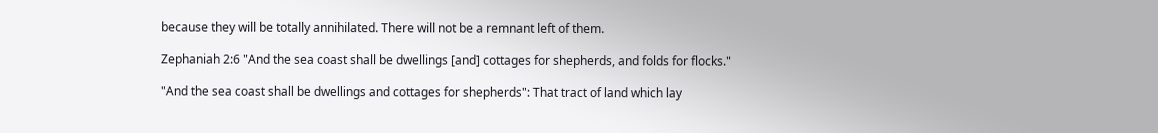because they will be totally annihilated. There will not be a remnant left of them.

Zephaniah 2:6 "And the sea coast shall be dwellings [and] cottages for shepherds, and folds for flocks."

"And the sea coast shall be dwellings and cottages for shepherds": That tract of land which lay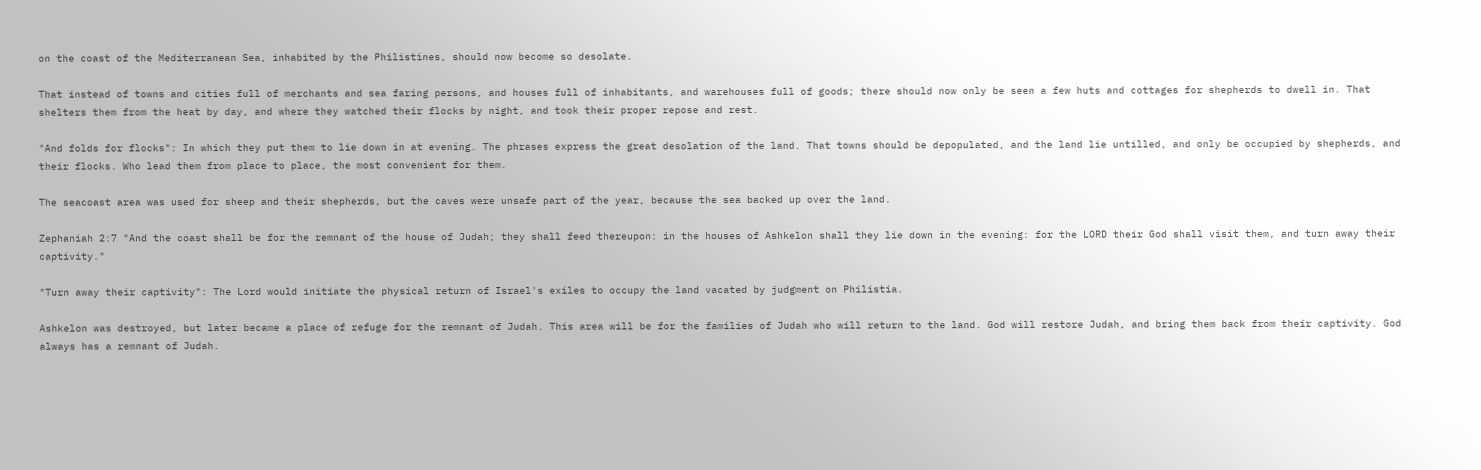on the coast of the Mediterranean Sea, inhabited by the Philistines, should now become so desolate.

That instead of towns and cities full of merchants and sea faring persons, and houses full of inhabitants, and warehouses full of goods; there should now only be seen a few huts and cottages for shepherds to dwell in. That shelters them from the heat by day, and where they watched their flocks by night, and took their proper repose and rest.

"And folds for flocks": In which they put them to lie down in at evening. The phrases express the great desolation of the land. That towns should be depopulated, and the land lie untilled, and only be occupied by shepherds, and their flocks. Who lead them from place to place, the most convenient for them.

The seacoast area was used for sheep and their shepherds, but the caves were unsafe part of the year, because the sea backed up over the land.

Zephaniah 2:7 "And the coast shall be for the remnant of the house of Judah; they shall feed thereupon: in the houses of Ashkelon shall they lie down in the evening: for the LORD their God shall visit them, and turn away their captivity."

"Turn away their captivity": The Lord would initiate the physical return of Israel's exiles to occupy the land vacated by judgment on Philistia.

Ashkelon was destroyed, but later became a place of refuge for the remnant of Judah. This area will be for the families of Judah who will return to the land. God will restore Judah, and bring them back from their captivity. God always has a remnant of Judah.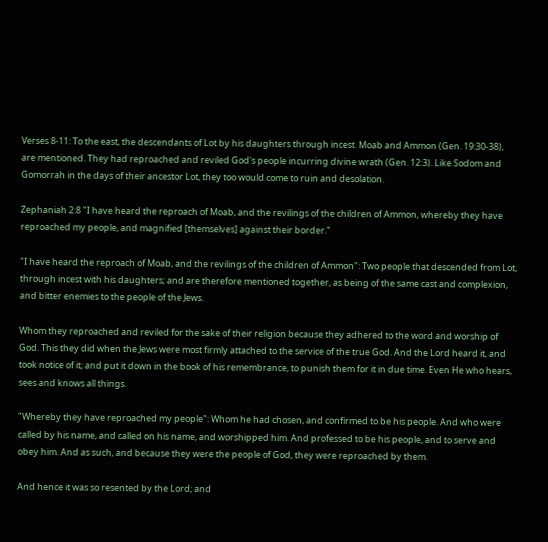Verses 8-11: To the east, the descendants of Lot by his daughters through incest. Moab and Ammon (Gen. 19:30-38), are mentioned. They had reproached and reviled God's people incurring divine wrath (Gen. 12:3). Like Sodom and Gomorrah in the days of their ancestor Lot, they too would come to ruin and desolation.

Zephaniah 2:8 "I have heard the reproach of Moab, and the revilings of the children of Ammon, whereby they have reproached my people, and magnified [themselves] against their border."

"I have heard the reproach of Moab, and the revilings of the children of Ammon": Two people that descended from Lot, through incest with his daughters; and are therefore mentioned together, as being of the same cast and complexion, and bitter enemies to the people of the Jews.

Whom they reproached and reviled for the sake of their religion because they adhered to the word and worship of God. This they did when the Jews were most firmly attached to the service of the true God. And the Lord heard it, and took notice of it; and put it down in the book of his remembrance, to punish them for it in due time. Even He who hears, sees and knows all things.

"Whereby they have reproached my people": Whom he had chosen, and confirmed to be his people. And who were called by his name, and called on his name, and worshipped him. And professed to be his people, and to serve and obey him. And as such, and because they were the people of God, they were reproached by them.

And hence it was so resented by the Lord; and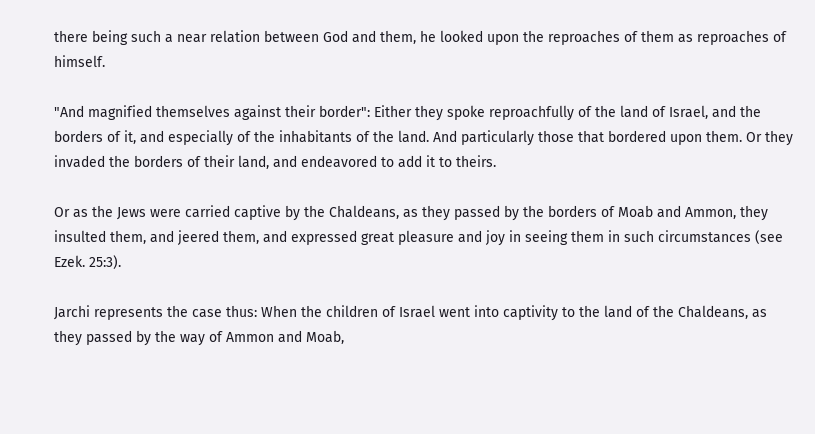there being such a near relation between God and them, he looked upon the reproaches of them as reproaches of himself.

"And magnified themselves against their border": Either they spoke reproachfully of the land of Israel, and the borders of it, and especially of the inhabitants of the land. And particularly those that bordered upon them. Or they invaded the borders of their land, and endeavored to add it to theirs.

Or as the Jews were carried captive by the Chaldeans, as they passed by the borders of Moab and Ammon, they insulted them, and jeered them, and expressed great pleasure and joy in seeing them in such circumstances (see Ezek. 25:3).

Jarchi represents the case thus: When the children of Israel went into captivity to the land of the Chaldeans, as they passed by the way of Ammon and Moab,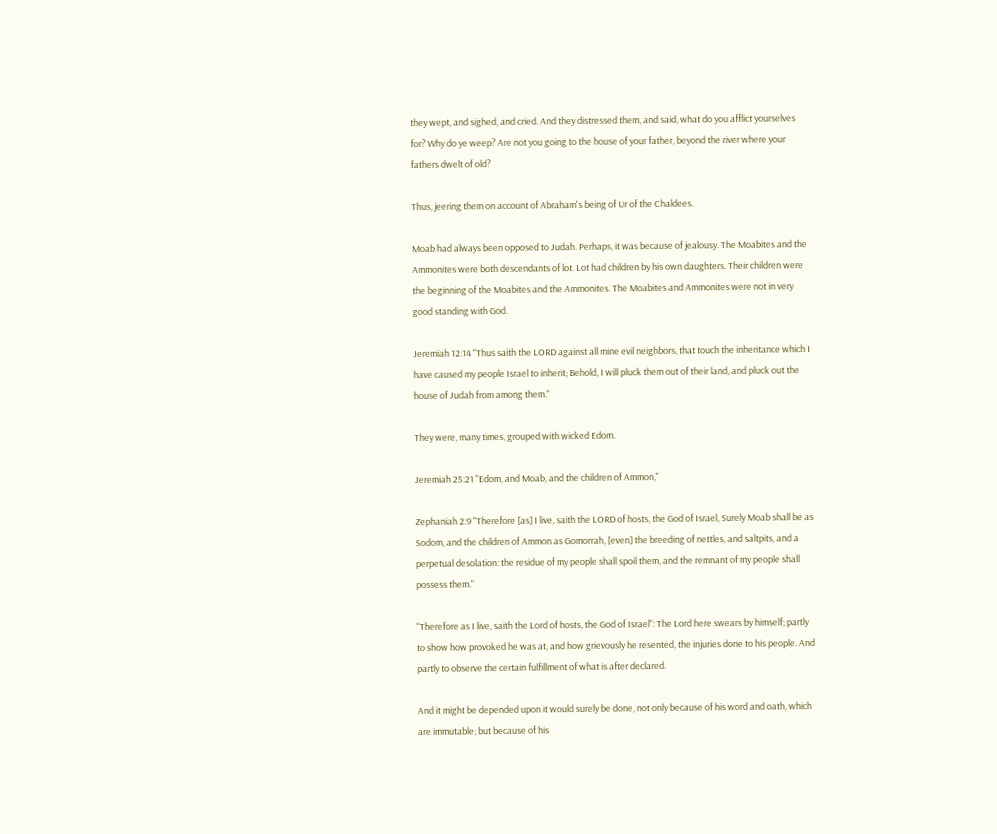they wept, and sighed, and cried. And they distressed them, and said, what do you afflict yourselves for? Why do ye weep? Are not you going to the house of your father, beyond the river where your fathers dwelt of old?

Thus, jeering them on account of Abraham's being of Ur of the Chaldees.

Moab had always been opposed to Judah. Perhaps, it was because of jealousy. The Moabites and the Ammonites were both descendants of lot. Lot had children by his own daughters. Their children were the beginning of the Moabites and the Ammonites. The Moabites and Ammonites were not in very good standing with God.

Jeremiah 12:14 "Thus saith the LORD against all mine evil neighbors, that touch the inheritance which I have caused my people Israel to inherit; Behold, I will pluck them out of their land, and pluck out the house of Judah from among them."

They were, many times, grouped with wicked Edom.

Jeremiah 25:21 "Edom, and Moab, and the children of Ammon,"

Zephaniah 2:9 "Therefore [as] I live, saith the LORD of hosts, the God of Israel, Surely Moab shall be as Sodom, and the children of Ammon as Gomorrah, [even] the breeding of nettles, and saltpits, and a perpetual desolation: the residue of my people shall spoil them, and the remnant of my people shall possess them."

"Therefore as I live, saith the Lord of hosts, the God of Israel": The Lord here swears by himself; partly to show how provoked he was at, and how grievously he resented, the injuries done to his people. And partly to observe the certain fulfillment of what is after declared.

And it might be depended upon it would surely be done, not only because of his word and oath, which are immutable; but because of his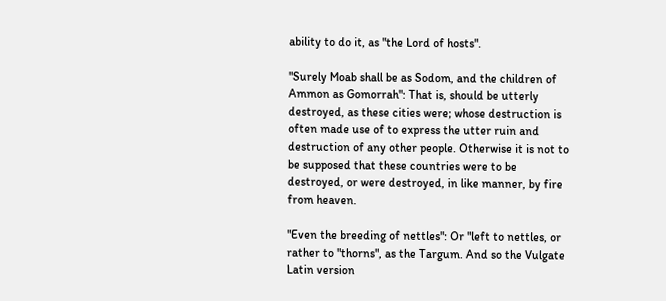ability to do it, as "the Lord of hosts".

"Surely Moab shall be as Sodom, and the children of Ammon as Gomorrah": That is, should be utterly destroyed, as these cities were; whose destruction is often made use of to express the utter ruin and destruction of any other people. Otherwise it is not to be supposed that these countries were to be destroyed, or were destroyed, in like manner, by fire from heaven.

"Even the breeding of nettles": Or "left to nettles, or rather to "thorns", as the Targum. And so the Vulgate Latin version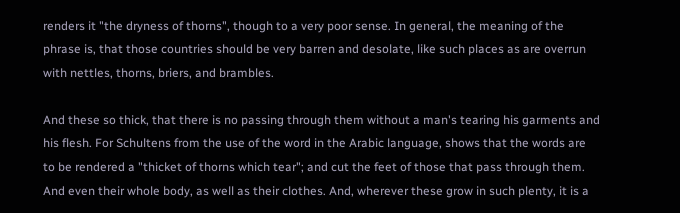renders it "the dryness of thorns", though to a very poor sense. In general, the meaning of the phrase is, that those countries should be very barren and desolate, like such places as are overrun with nettles, thorns, briers, and brambles.

And these so thick, that there is no passing through them without a man's tearing his garments and his flesh. For Schultens from the use of the word in the Arabic language, shows that the words are to be rendered a "thicket of thorns which tear"; and cut the feet of those that pass through them. And even their whole body, as well as their clothes. And, wherever these grow in such plenty, it is a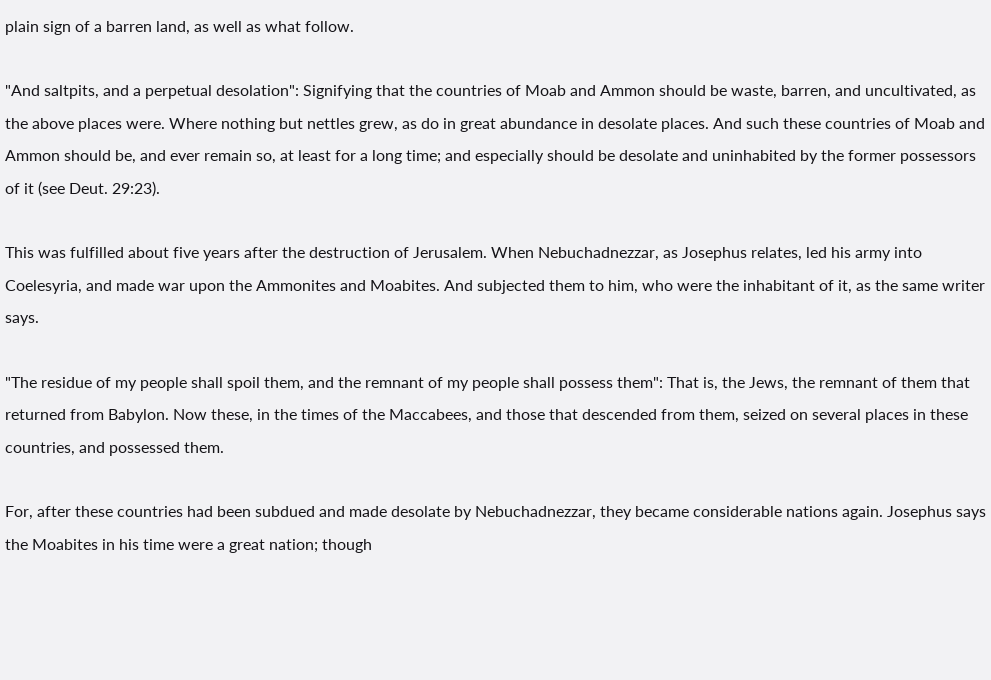plain sign of a barren land, as well as what follow.

"And saltpits, and a perpetual desolation": Signifying that the countries of Moab and Ammon should be waste, barren, and uncultivated, as the above places were. Where nothing but nettles grew, as do in great abundance in desolate places. And such these countries of Moab and Ammon should be, and ever remain so, at least for a long time; and especially should be desolate and uninhabited by the former possessors of it (see Deut. 29:23).

This was fulfilled about five years after the destruction of Jerusalem. When Nebuchadnezzar, as Josephus relates, led his army into Coelesyria, and made war upon the Ammonites and Moabites. And subjected them to him, who were the inhabitant of it, as the same writer says.

"The residue of my people shall spoil them, and the remnant of my people shall possess them": That is, the Jews, the remnant of them that returned from Babylon. Now these, in the times of the Maccabees, and those that descended from them, seized on several places in these countries, and possessed them.

For, after these countries had been subdued and made desolate by Nebuchadnezzar, they became considerable nations again. Josephus says the Moabites in his time were a great nation; though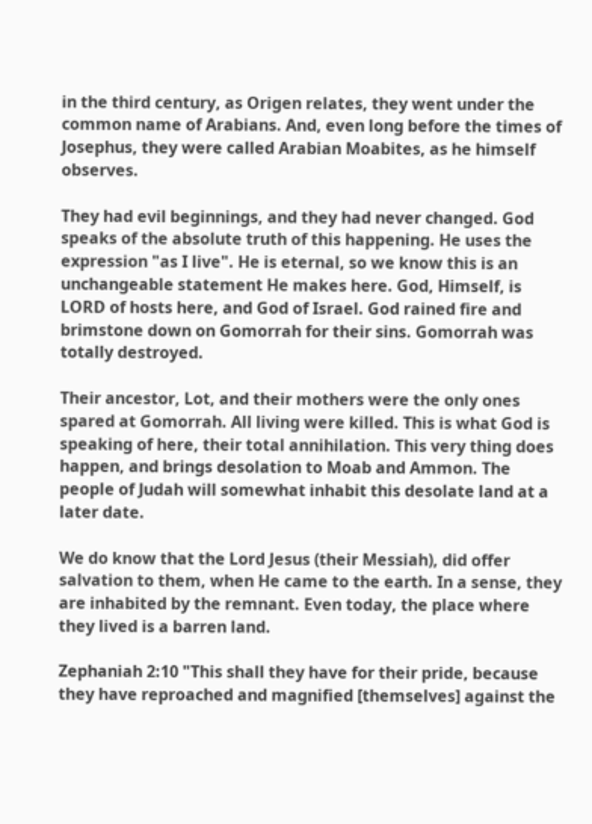in the third century, as Origen relates, they went under the common name of Arabians. And, even long before the times of Josephus, they were called Arabian Moabites, as he himself observes.

They had evil beginnings, and they had never changed. God speaks of the absolute truth of this happening. He uses the expression "as I live". He is eternal, so we know this is an unchangeable statement He makes here. God, Himself, is LORD of hosts here, and God of Israel. God rained fire and brimstone down on Gomorrah for their sins. Gomorrah was totally destroyed.

Their ancestor, Lot, and their mothers were the only ones spared at Gomorrah. All living were killed. This is what God is speaking of here, their total annihilation. This very thing does happen, and brings desolation to Moab and Ammon. The people of Judah will somewhat inhabit this desolate land at a later date.

We do know that the Lord Jesus (their Messiah), did offer salvation to them, when He came to the earth. In a sense, they are inhabited by the remnant. Even today, the place where they lived is a barren land.

Zephaniah 2:10 "This shall they have for their pride, because they have reproached and magnified [themselves] against the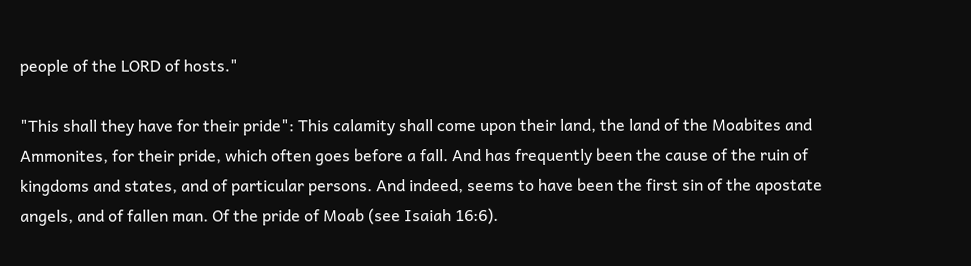people of the LORD of hosts."

"This shall they have for their pride": This calamity shall come upon their land, the land of the Moabites and Ammonites, for their pride, which often goes before a fall. And has frequently been the cause of the ruin of kingdoms and states, and of particular persons. And indeed, seems to have been the first sin of the apostate angels, and of fallen man. Of the pride of Moab (see Isaiah 16:6).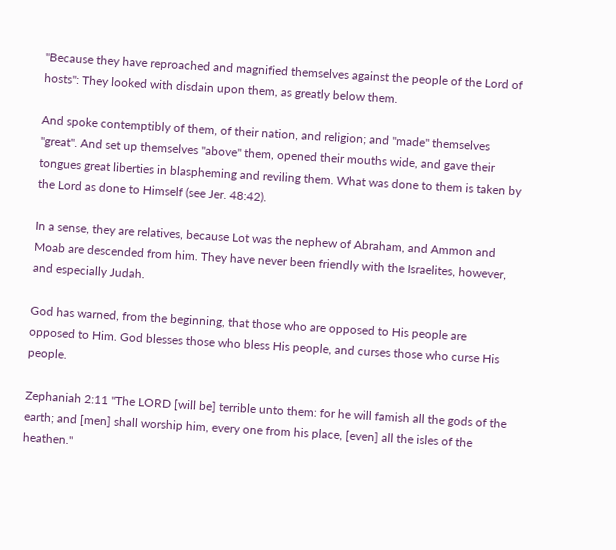"Because they have reproached and magnified themselves against the people of the Lord of hosts": They looked with disdain upon them, as greatly below them.

And spoke contemptibly of them, of their nation, and religion; and "made" themselves "great". And set up themselves "above" them, opened their mouths wide, and gave their tongues great liberties in blaspheming and reviling them. What was done to them is taken by the Lord as done to Himself (see Jer. 48:42).

In a sense, they are relatives, because Lot was the nephew of Abraham, and Ammon and Moab are descended from him. They have never been friendly with the Israelites, however, and especially Judah.

God has warned, from the beginning, that those who are opposed to His people are opposed to Him. God blesses those who bless His people, and curses those who curse His people.

Zephaniah 2:11 "The LORD [will be] terrible unto them: for he will famish all the gods of the earth; and [men] shall worship him, every one from his place, [even] all the isles of the heathen."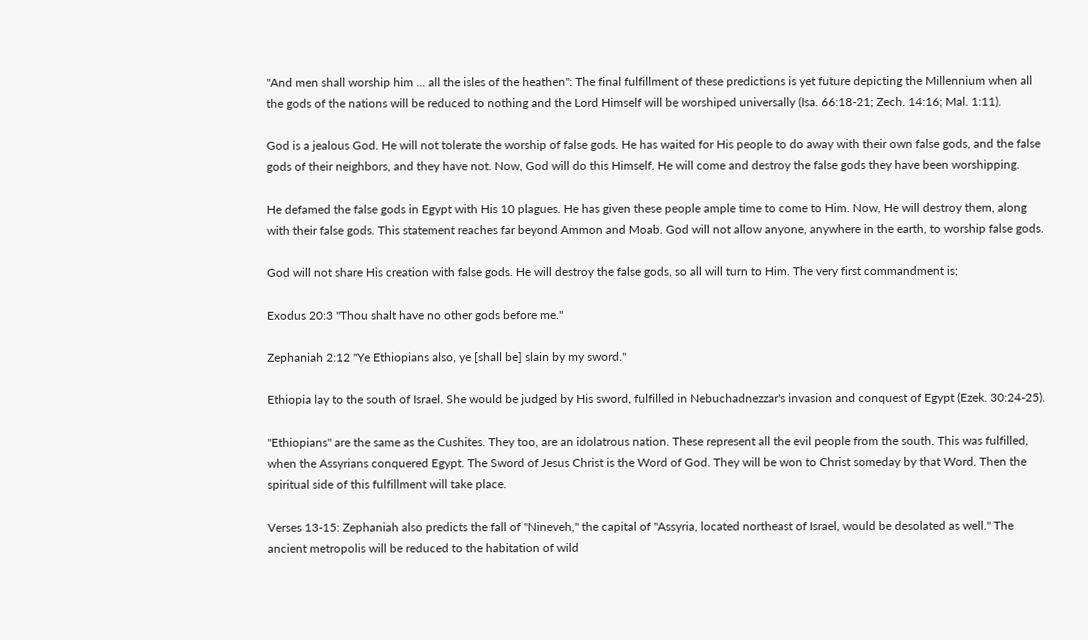"And men shall worship him ... all the isles of the heathen": The final fulfillment of these predictions is yet future depicting the Millennium when all the gods of the nations will be reduced to nothing and the Lord Himself will be worshiped universally (Isa. 66:18-21; Zech. 14:16; Mal. 1:11).

God is a jealous God. He will not tolerate the worship of false gods. He has waited for His people to do away with their own false gods, and the false gods of their neighbors, and they have not. Now, God will do this Himself. He will come and destroy the false gods they have been worshipping.

He defamed the false gods in Egypt with His 10 plagues. He has given these people ample time to come to Him. Now, He will destroy them, along with their false gods. This statement reaches far beyond Ammon and Moab. God will not allow anyone, anywhere in the earth, to worship false gods.

God will not share His creation with false gods. He will destroy the false gods, so all will turn to Him. The very first commandment is;

Exodus 20:3 "Thou shalt have no other gods before me."

Zephaniah 2:12 "Ye Ethiopians also, ye [shall be] slain by my sword."

Ethiopia lay to the south of Israel. She would be judged by His sword, fulfilled in Nebuchadnezzar's invasion and conquest of Egypt (Ezek. 30:24-25).

"Ethiopians" are the same as the Cushites. They too, are an idolatrous nation. These represent all the evil people from the south. This was fulfilled, when the Assyrians conquered Egypt. The Sword of Jesus Christ is the Word of God. They will be won to Christ someday by that Word. Then the spiritual side of this fulfillment will take place.

Verses 13-15: Zephaniah also predicts the fall of "Nineveh," the capital of "Assyria, located northeast of Israel, would be desolated as well." The ancient metropolis will be reduced to the habitation of wild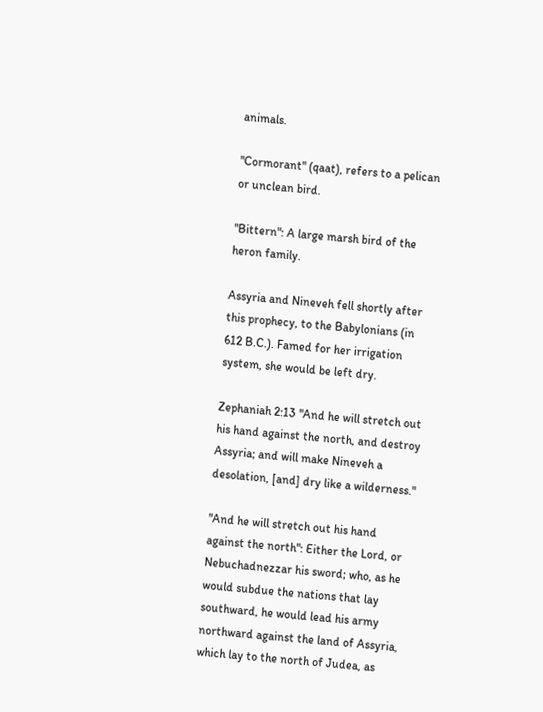animals.

"Cormorant" (qaat), refers to a pelican or unclean bird.

"Bittern": A large marsh bird of the heron family.

Assyria and Nineveh fell shortly after this prophecy, to the Babylonians (in 612 B.C.). Famed for her irrigation system, she would be left dry.

Zephaniah 2:13 "And he will stretch out his hand against the north, and destroy Assyria; and will make Nineveh a desolation, [and] dry like a wilderness."

"And he will stretch out his hand against the north": Either the Lord, or Nebuchadnezzar his sword; who, as he would subdue the nations that lay southward, he would lead his army northward against the land of Assyria, which lay to the north of Judea, as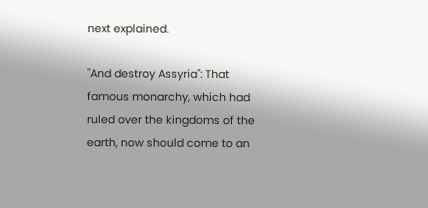next explained.

"And destroy Assyria": That famous monarchy, which had ruled over the kingdoms of the earth, now should come to an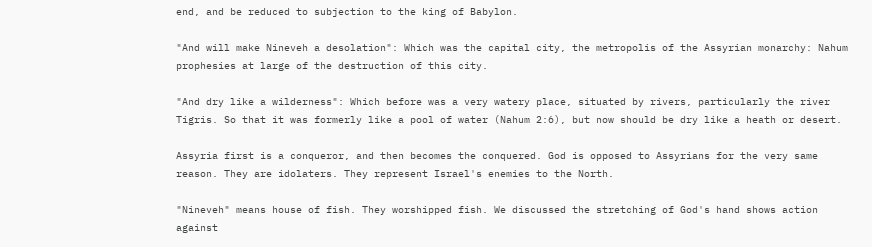end, and be reduced to subjection to the king of Babylon.

"And will make Nineveh a desolation": Which was the capital city, the metropolis of the Assyrian monarchy: Nahum prophesies at large of the destruction of this city.

"And dry like a wilderness": Which before was a very watery place, situated by rivers, particularly the river Tigris. So that it was formerly like a pool of water (Nahum 2:6), but now should be dry like a heath or desert.

Assyria first is a conqueror, and then becomes the conquered. God is opposed to Assyrians for the very same reason. They are idolaters. They represent Israel's enemies to the North.

"Nineveh" means house of fish. They worshipped fish. We discussed the stretching of God's hand shows action against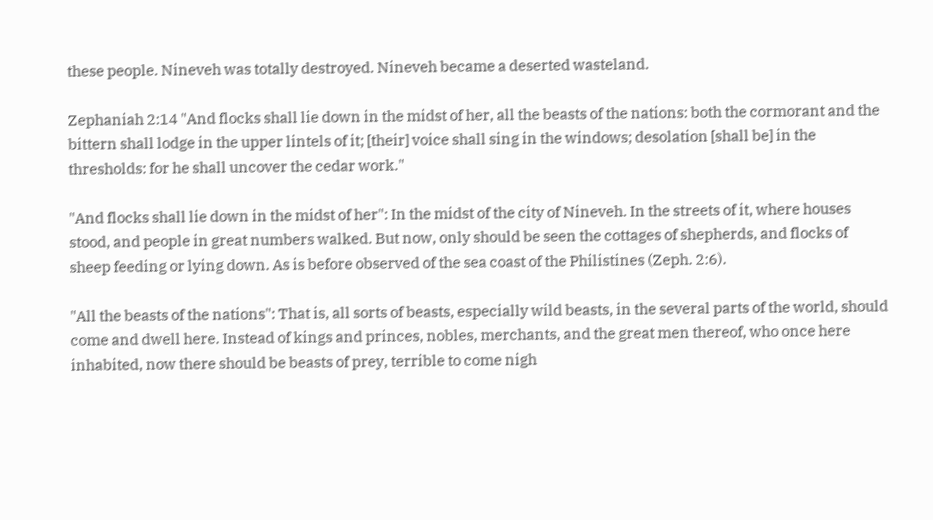these people. Nineveh was totally destroyed. Nineveh became a deserted wasteland.

Zephaniah 2:14 "And flocks shall lie down in the midst of her, all the beasts of the nations: both the cormorant and the bittern shall lodge in the upper lintels of it; [their] voice shall sing in the windows; desolation [shall be] in the thresholds: for he shall uncover the cedar work."

"And flocks shall lie down in the midst of her": In the midst of the city of Nineveh. In the streets of it, where houses stood, and people in great numbers walked. But now, only should be seen the cottages of shepherds, and flocks of sheep feeding or lying down. As is before observed of the sea coast of the Philistines (Zeph. 2:6).

"All the beasts of the nations": That is, all sorts of beasts, especially wild beasts, in the several parts of the world, should come and dwell here. Instead of kings and princes, nobles, merchants, and the great men thereof, who once here inhabited, now there should be beasts of prey, terrible to come nigh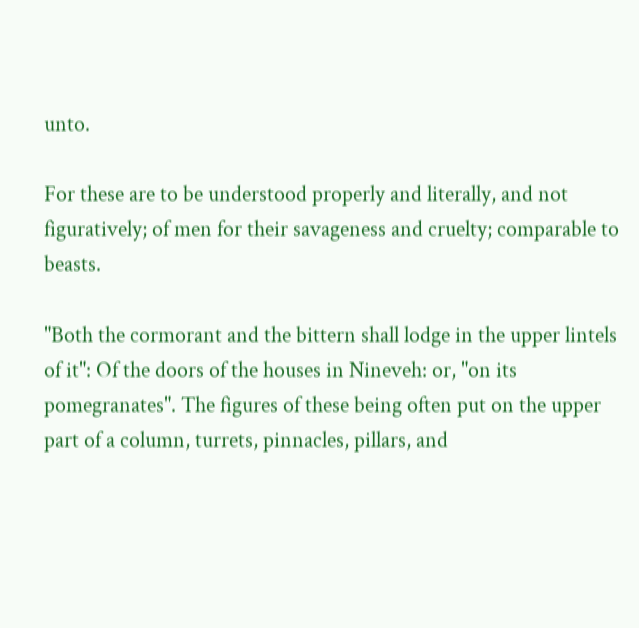unto.

For these are to be understood properly and literally, and not figuratively; of men for their savageness and cruelty; comparable to beasts.

"Both the cormorant and the bittern shall lodge in the upper lintels of it": Of the doors of the houses in Nineveh: or, "on its pomegranates". The figures of these being often put on the upper part of a column, turrets, pinnacles, pillars, and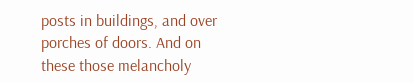posts in buildings, and over porches of doors. And on these those melancholy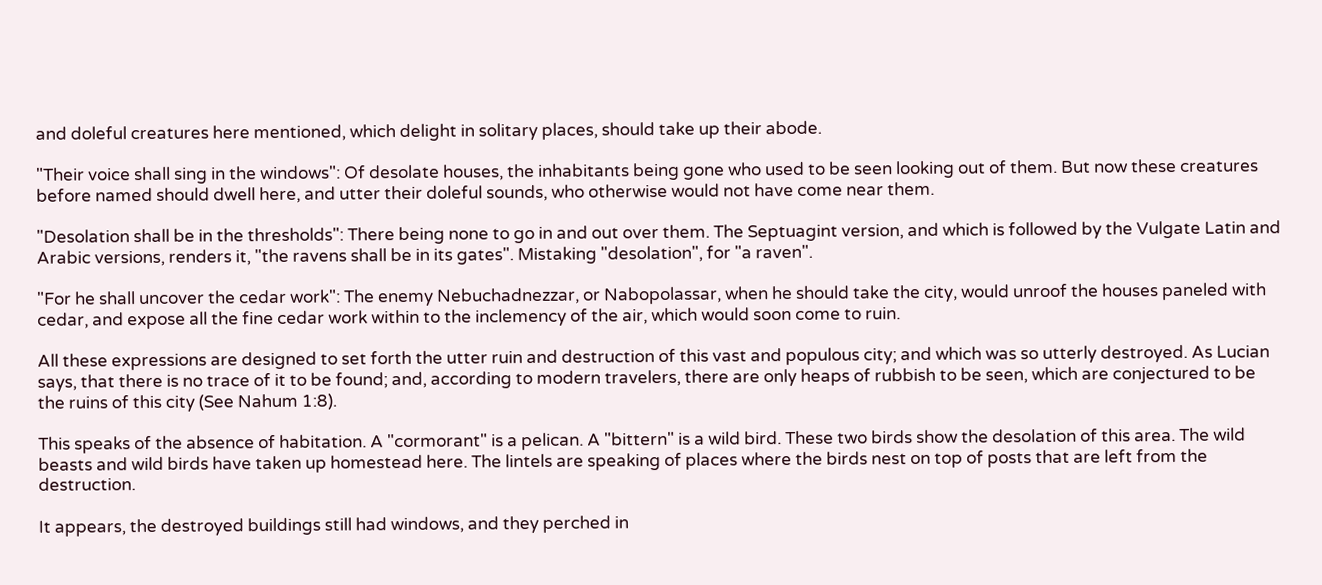and doleful creatures here mentioned, which delight in solitary places, should take up their abode.

"Their voice shall sing in the windows": Of desolate houses, the inhabitants being gone who used to be seen looking out of them. But now these creatures before named should dwell here, and utter their doleful sounds, who otherwise would not have come near them.

"Desolation shall be in the thresholds": There being none to go in and out over them. The Septuagint version, and which is followed by the Vulgate Latin and Arabic versions, renders it, "the ravens shall be in its gates". Mistaking "desolation", for "a raven".

"For he shall uncover the cedar work": The enemy Nebuchadnezzar, or Nabopolassar, when he should take the city, would unroof the houses paneled with cedar, and expose all the fine cedar work within to the inclemency of the air, which would soon come to ruin.

All these expressions are designed to set forth the utter ruin and destruction of this vast and populous city; and which was so utterly destroyed. As Lucian says, that there is no trace of it to be found; and, according to modern travelers, there are only heaps of rubbish to be seen, which are conjectured to be the ruins of this city (See Nahum 1:8).

This speaks of the absence of habitation. A "cormorant" is a pelican. A "bittern" is a wild bird. These two birds show the desolation of this area. The wild beasts and wild birds have taken up homestead here. The lintels are speaking of places where the birds nest on top of posts that are left from the destruction.

It appears, the destroyed buildings still had windows, and they perched in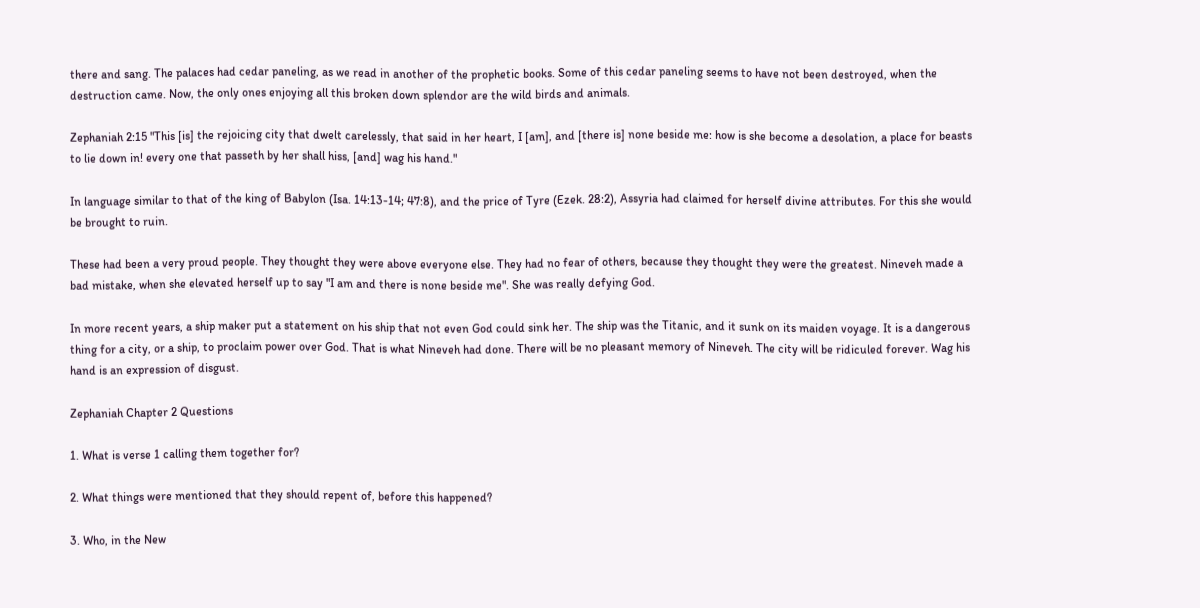there and sang. The palaces had cedar paneling, as we read in another of the prophetic books. Some of this cedar paneling seems to have not been destroyed, when the destruction came. Now, the only ones enjoying all this broken down splendor are the wild birds and animals.

Zephaniah 2:15 "This [is] the rejoicing city that dwelt carelessly, that said in her heart, I [am], and [there is] none beside me: how is she become a desolation, a place for beasts to lie down in! every one that passeth by her shall hiss, [and] wag his hand."

In language similar to that of the king of Babylon (Isa. 14:13-14; 47:8), and the price of Tyre (Ezek. 28:2), Assyria had claimed for herself divine attributes. For this she would be brought to ruin.

These had been a very proud people. They thought they were above everyone else. They had no fear of others, because they thought they were the greatest. Nineveh made a bad mistake, when she elevated herself up to say "I am and there is none beside me". She was really defying God.

In more recent years, a ship maker put a statement on his ship that not even God could sink her. The ship was the Titanic, and it sunk on its maiden voyage. It is a dangerous thing for a city, or a ship, to proclaim power over God. That is what Nineveh had done. There will be no pleasant memory of Nineveh. The city will be ridiculed forever. Wag his hand is an expression of disgust.

Zephaniah Chapter 2 Questions

1. What is verse 1 calling them together for?

2. What things were mentioned that they should repent of, before this happened?

3. Who, in the New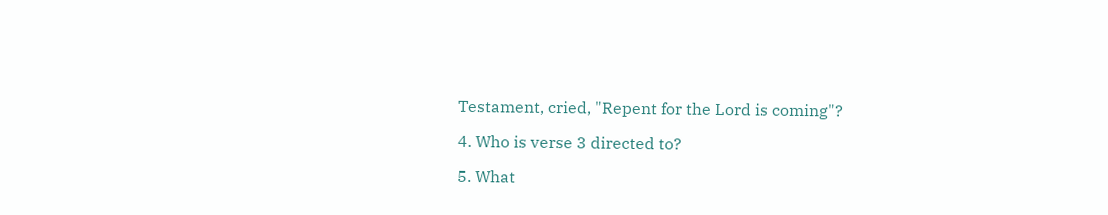Testament, cried, "Repent for the Lord is coming"?

4. Who is verse 3 directed to?

5. What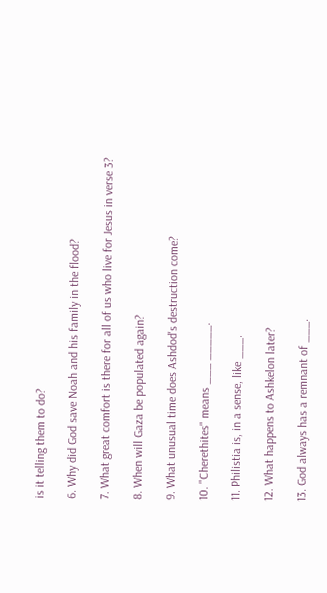is it telling them to do?

6. Why did God save Noah and his family in the flood?

7. What great comfort is there for all of us who live for Jesus in verse 3?

8. When will Gaza be populated again?

9. What unusual time does Ashdod's destruction come?

10. "Cherethites" means ___ _____.

11. Philistia is, in a sense, like ___.

12. What happens to Ashkelon later?

13. God always has a remnant of ___.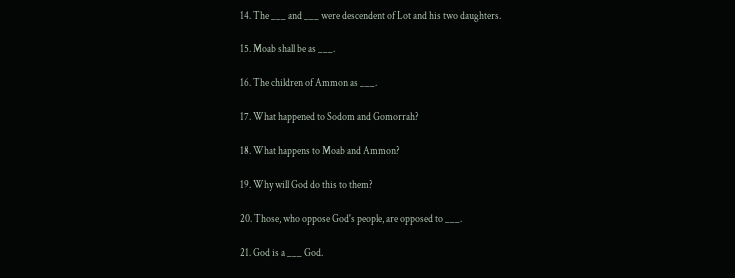14. The ___ and ___ were descendent of Lot and his two daughters.

15. Moab shall be as ___.

16. The children of Ammon as ___.

17. What happened to Sodom and Gomorrah?

18. What happens to Moab and Ammon?

19. Why will God do this to them?

20. Those, who oppose God's people, are opposed to ___.

21. God is a ___ God.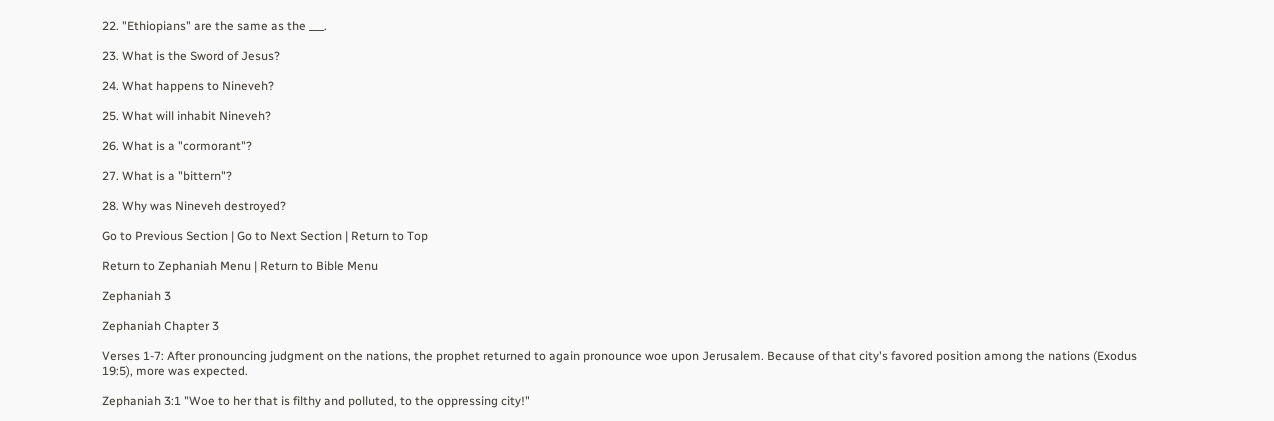22. "Ethiopians" are the same as the ___.

23. What is the Sword of Jesus?

24. What happens to Nineveh?

25. What will inhabit Nineveh?

26. What is a "cormorant"?

27. What is a "bittern"?

28. Why was Nineveh destroyed?

Go to Previous Section | Go to Next Section | Return to Top

Return to Zephaniah Menu | Return to Bible Menu

Zephaniah 3

Zephaniah Chapter 3

Verses 1-7: After pronouncing judgment on the nations, the prophet returned to again pronounce woe upon Jerusalem. Because of that city's favored position among the nations (Exodus 19:5), more was expected.

Zephaniah 3:1 "Woe to her that is filthy and polluted, to the oppressing city!"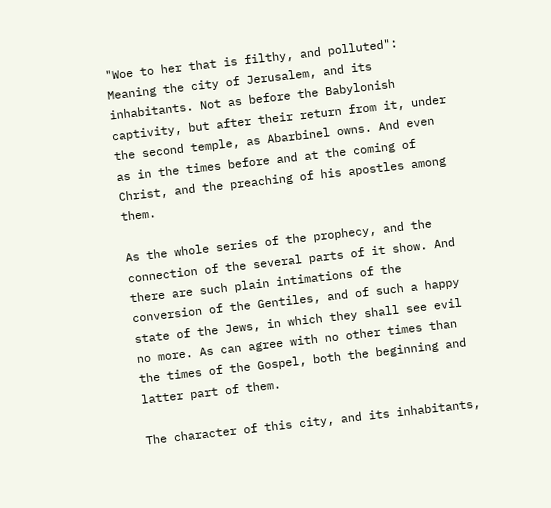"Woe to her that is filthy, and polluted": Meaning the city of Jerusalem, and its inhabitants. Not as before the Babylonish captivity, but after their return from it, under the second temple, as Abarbinel owns. And even as in the times before and at the coming of Christ, and the preaching of his apostles among them.

As the whole series of the prophecy, and the connection of the several parts of it show. And there are such plain intimations of the conversion of the Gentiles, and of such a happy state of the Jews, in which they shall see evil no more. As can agree with no other times than the times of the Gospel, both the beginning and latter part of them.

The character of this city, and its inhabitants,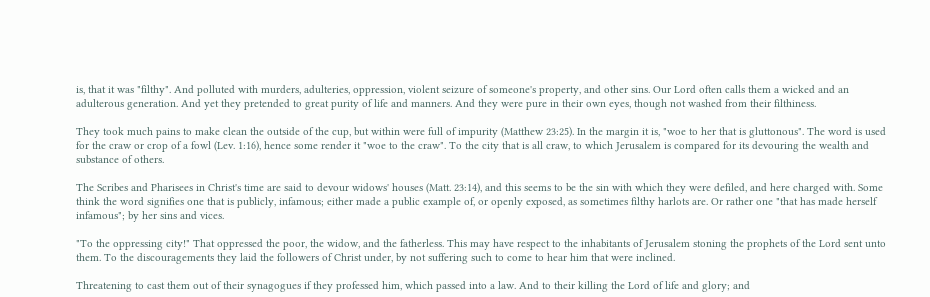is, that it was "filthy". And polluted with murders, adulteries, oppression, violent seizure of someone's property, and other sins. Our Lord often calls them a wicked and an adulterous generation. And yet they pretended to great purity of life and manners. And they were pure in their own eyes, though not washed from their filthiness.

They took much pains to make clean the outside of the cup, but within were full of impurity (Matthew 23:25). In the margin it is, "woe to her that is gluttonous". The word is used for the craw or crop of a fowl (Lev. 1:16), hence some render it "woe to the craw". To the city that is all craw, to which Jerusalem is compared for its devouring the wealth and substance of others.

The Scribes and Pharisees in Christ's time are said to devour widows' houses (Matt. 23:14), and this seems to be the sin with which they were defiled, and here charged with. Some think the word signifies one that is publicly, infamous; either made a public example of, or openly exposed, as sometimes filthy harlots are. Or rather one "that has made herself infamous"; by her sins and vices.

"To the oppressing city!" That oppressed the poor, the widow, and the fatherless. This may have respect to the inhabitants of Jerusalem stoning the prophets of the Lord sent unto them. To the discouragements they laid the followers of Christ under, by not suffering such to come to hear him that were inclined.

Threatening to cast them out of their synagogues if they professed him, which passed into a law. And to their killing the Lord of life and glory; and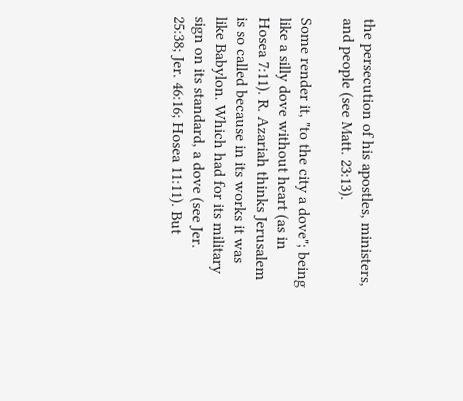the persecution of his apostles, ministers, and people (see Matt. 23:13).

Some render it, "to the city a dove"; being like a silly dove without heart (as in Hosea 7:11). R. Azariah thinks Jerusalem is so called because in its works it was like Babylon. Which had for its military sign on its standard, a dove (see Jer. 25:38; Jer. 46:16; Hosea 11:11). But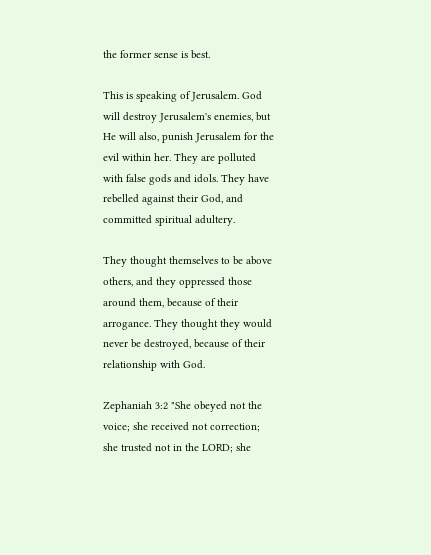the former sense is best.

This is speaking of Jerusalem. God will destroy Jerusalem's enemies, but He will also, punish Jerusalem for the evil within her. They are polluted with false gods and idols. They have rebelled against their God, and committed spiritual adultery.

They thought themselves to be above others, and they oppressed those around them, because of their arrogance. They thought they would never be destroyed, because of their relationship with God.

Zephaniah 3:2 "She obeyed not the voice; she received not correction; she trusted not in the LORD; she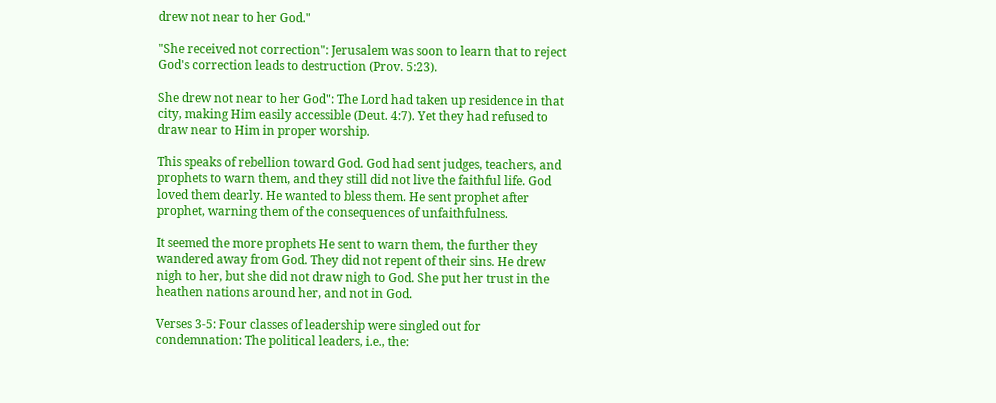drew not near to her God."

"She received not correction": Jerusalem was soon to learn that to reject God's correction leads to destruction (Prov. 5:23).

She drew not near to her God": The Lord had taken up residence in that city, making Him easily accessible (Deut. 4:7). Yet they had refused to draw near to Him in proper worship.

This speaks of rebellion toward God. God had sent judges, teachers, and prophets to warn them, and they still did not live the faithful life. God loved them dearly. He wanted to bless them. He sent prophet after prophet, warning them of the consequences of unfaithfulness.

It seemed the more prophets He sent to warn them, the further they wandered away from God. They did not repent of their sins. He drew nigh to her, but she did not draw nigh to God. She put her trust in the heathen nations around her, and not in God.

Verses 3-5: Four classes of leadership were singled out for condemnation: The political leaders, i.e., the: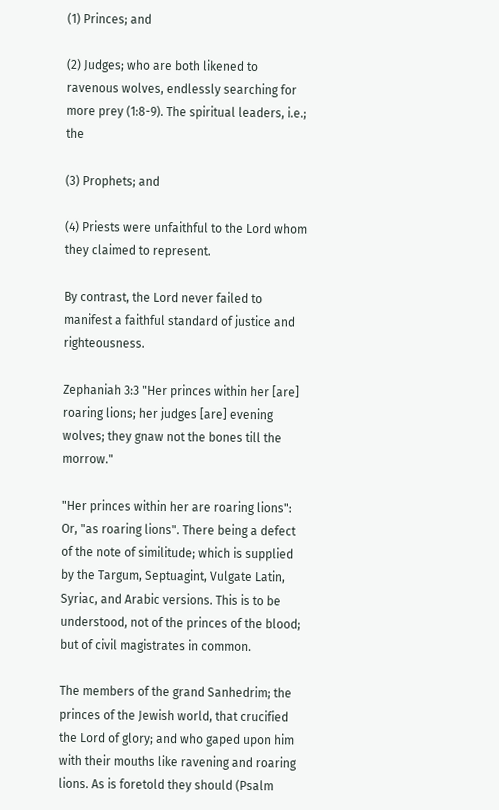(1) Princes; and

(2) Judges; who are both likened to ravenous wolves, endlessly searching for more prey (1:8-9). The spiritual leaders, i.e.; the

(3) Prophets; and

(4) Priests were unfaithful to the Lord whom they claimed to represent.

By contrast, the Lord never failed to manifest a faithful standard of justice and righteousness.

Zephaniah 3:3 "Her princes within her [are] roaring lions; her judges [are] evening wolves; they gnaw not the bones till the morrow."

"Her princes within her are roaring lions": Or, "as roaring lions". There being a defect of the note of similitude; which is supplied by the Targum, Septuagint, Vulgate Latin, Syriac, and Arabic versions. This is to be understood, not of the princes of the blood; but of civil magistrates in common.

The members of the grand Sanhedrim; the princes of the Jewish world, that crucified the Lord of glory; and who gaped upon him with their mouths like ravening and roaring lions. As is foretold they should (Psalm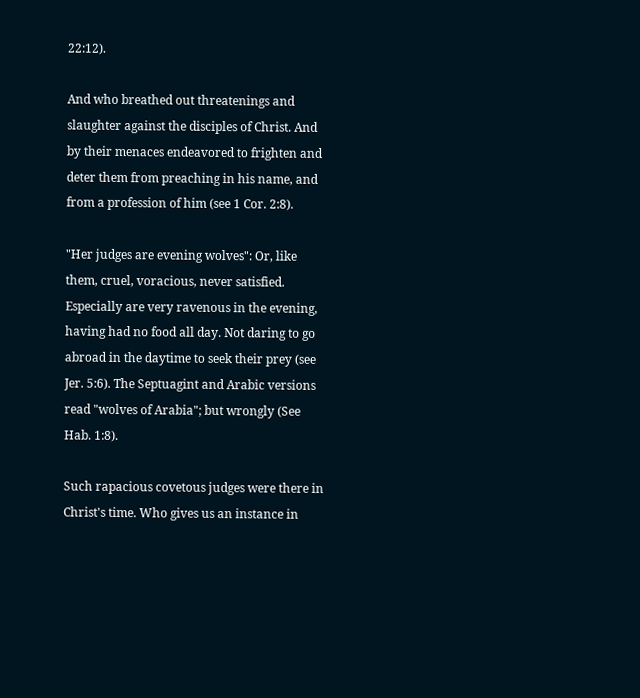22:12).

And who breathed out threatenings and slaughter against the disciples of Christ. And by their menaces endeavored to frighten and deter them from preaching in his name, and from a profession of him (see 1 Cor. 2:8).

"Her judges are evening wolves": Or, like them, cruel, voracious, never satisfied. Especially are very ravenous in the evening, having had no food all day. Not daring to go abroad in the daytime to seek their prey (see Jer. 5:6). The Septuagint and Arabic versions read "wolves of Arabia"; but wrongly (See Hab. 1:8).

Such rapacious covetous judges were there in Christ's time. Who gives us an instance in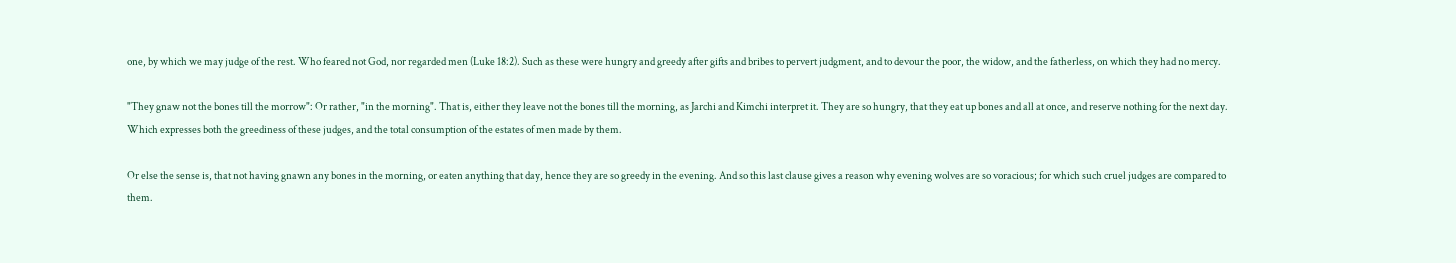one, by which we may judge of the rest. Who feared not God, nor regarded men (Luke 18:2). Such as these were hungry and greedy after gifts and bribes to pervert judgment, and to devour the poor, the widow, and the fatherless, on which they had no mercy.

"They gnaw not the bones till the morrow": Or rather, "in the morning". That is, either they leave not the bones till the morning, as Jarchi and Kimchi interpret it. They are so hungry, that they eat up bones and all at once, and reserve nothing for the next day. Which expresses both the greediness of these judges, and the total consumption of the estates of men made by them.

Or else the sense is, that not having gnawn any bones in the morning, or eaten anything that day, hence they are so greedy in the evening. And so this last clause gives a reason why evening wolves are so voracious; for which such cruel judges are compared to them.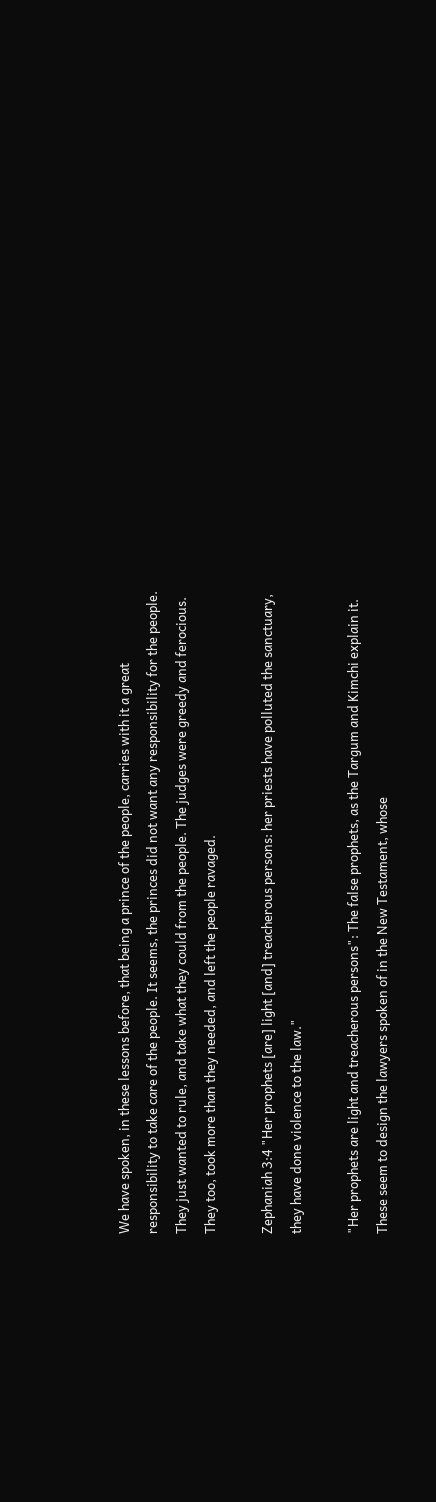We have spoken, in these lessons before, that being a prince of the people, carries with it a great responsibility to take care of the people. It seems, the princes did not want any responsibility for the people. They just wanted to rule, and take what they could from the people. The judges were greedy and ferocious. They too, took more than they needed, and left the people ravaged.

Zephaniah 3:4 "Her prophets [are] light [and] treacherous persons: her priests have polluted the sanctuary, they have done violence to the law."

"Her prophets are light and treacherous persons": The false prophets, as the Targum and Kimchi explain it. These seem to design the lawyers spoken of in the New Testament, whose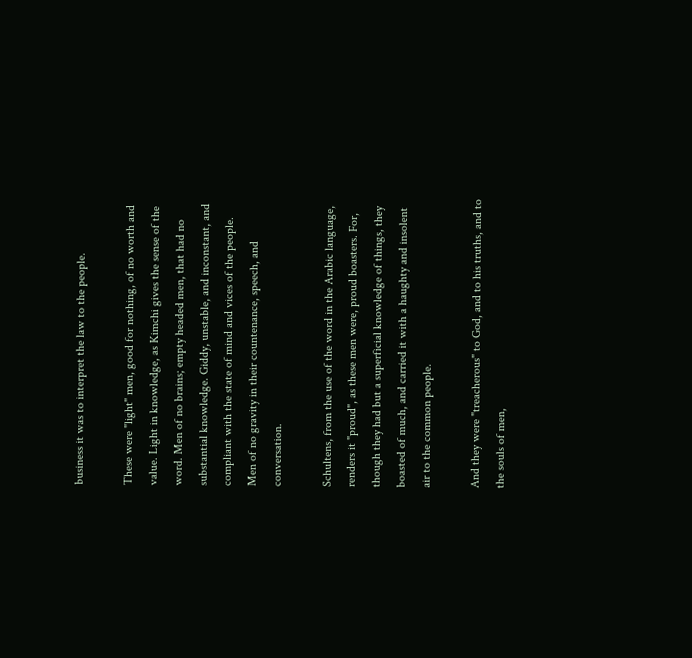business it was to interpret the law to the people.

These were "light" men, good for nothing, of no worth and value. Light in knowledge, as Kimchi gives the sense of the word. Men of no brains; empty headed men, that had no substantial knowledge. Giddy, unstable, and inconstant, and compliant with the state of mind and vices of the people. Men of no gravity in their countenance, speech, and conversation.

Schultens, from the use of the word in the Arabic language, renders it "proud", as these men were, proud boasters. For, though they had but a superficial knowledge of things, they boasted of much, and carried it with a haughty and insolent air to the common people.

And they were "treacherous" to God, and to his truths, and to the souls of men,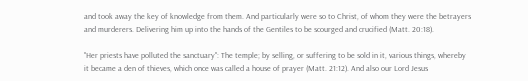and took away the key of knowledge from them. And particularly were so to Christ, of whom they were the betrayers and murderers. Delivering him up into the hands of the Gentiles to be scourged and crucified (Matt. 20:18).

"Her priests have polluted the sanctuary": The temple; by selling, or suffering to be sold in it, various things, whereby it became a den of thieves, which once was called a house of prayer (Matt. 21:12). And also our Lord Jesus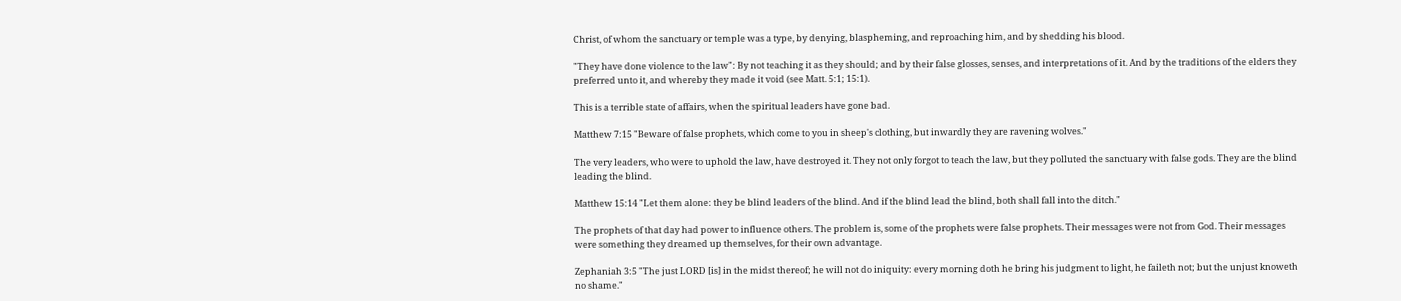Christ, of whom the sanctuary or temple was a type, by denying, blaspheming, and reproaching him, and by shedding his blood.

"They have done violence to the law": By not teaching it as they should; and by their false glosses, senses, and interpretations of it. And by the traditions of the elders they preferred unto it, and whereby they made it void (see Matt. 5:1; 15:1).

This is a terrible state of affairs, when the spiritual leaders have gone bad.

Matthew 7:15 "Beware of false prophets, which come to you in sheep's clothing, but inwardly they are ravening wolves."

The very leaders, who were to uphold the law, have destroyed it. They not only forgot to teach the law, but they polluted the sanctuary with false gods. They are the blind leading the blind.

Matthew 15:14 "Let them alone: they be blind leaders of the blind. And if the blind lead the blind, both shall fall into the ditch."

The prophets of that day had power to influence others. The problem is, some of the prophets were false prophets. Their messages were not from God. Their messages were something they dreamed up themselves, for their own advantage.

Zephaniah 3:5 "The just LORD [is] in the midst thereof; he will not do iniquity: every morning doth he bring his judgment to light, he faileth not; but the unjust knoweth no shame."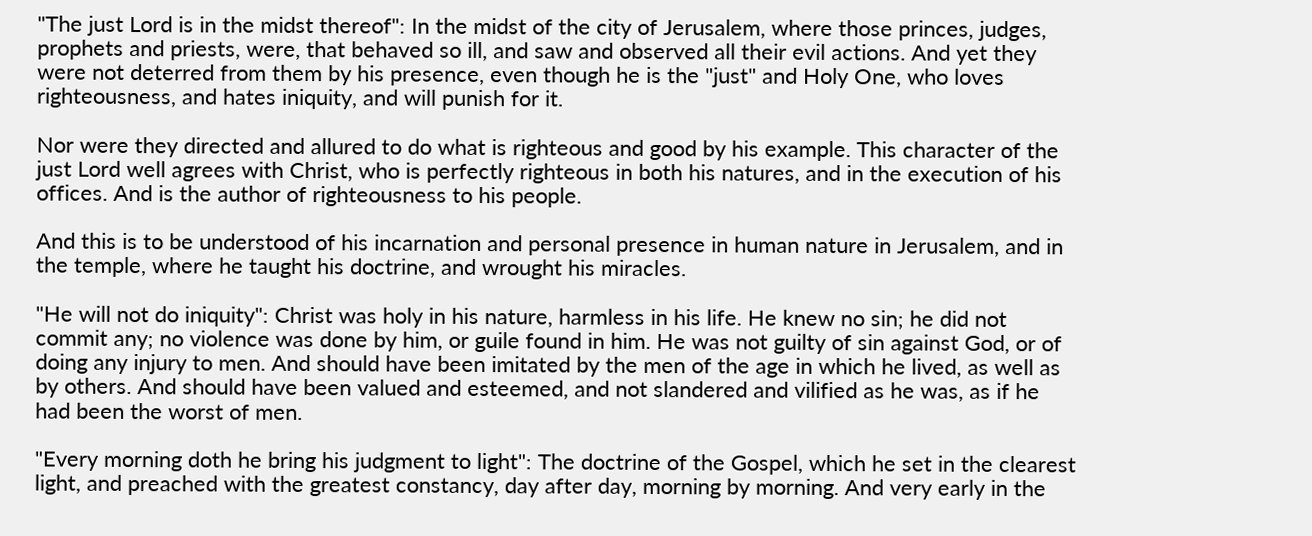"The just Lord is in the midst thereof": In the midst of the city of Jerusalem, where those princes, judges, prophets and priests, were, that behaved so ill, and saw and observed all their evil actions. And yet they were not deterred from them by his presence, even though he is the "just" and Holy One, who loves righteousness, and hates iniquity, and will punish for it.

Nor were they directed and allured to do what is righteous and good by his example. This character of the just Lord well agrees with Christ, who is perfectly righteous in both his natures, and in the execution of his offices. And is the author of righteousness to his people.

And this is to be understood of his incarnation and personal presence in human nature in Jerusalem, and in the temple, where he taught his doctrine, and wrought his miracles.

"He will not do iniquity": Christ was holy in his nature, harmless in his life. He knew no sin; he did not commit any; no violence was done by him, or guile found in him. He was not guilty of sin against God, or of doing any injury to men. And should have been imitated by the men of the age in which he lived, as well as by others. And should have been valued and esteemed, and not slandered and vilified as he was, as if he had been the worst of men.

"Every morning doth he bring his judgment to light": The doctrine of the Gospel, which he set in the clearest light, and preached with the greatest constancy, day after day, morning by morning. And very early in the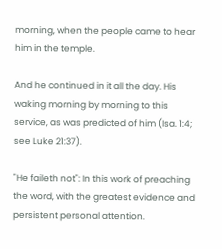morning, when the people came to hear him in the temple.

And he continued in it all the day. His waking morning by morning to this service, as was predicted of him (Isa. 1:4; see Luke 21:37).

"He faileth not": In this work of preaching the word, with the greatest evidence and persistent personal attention.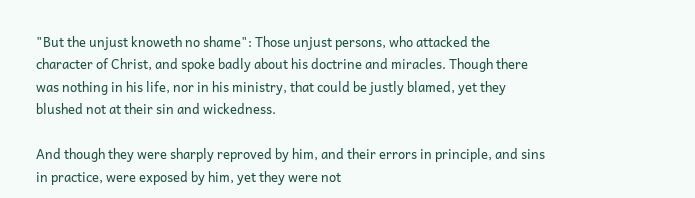"But the unjust knoweth no shame": Those unjust persons, who attacked the character of Christ, and spoke badly about his doctrine and miracles. Though there was nothing in his life, nor in his ministry, that could be justly blamed, yet they blushed not at their sin and wickedness.

And though they were sharply reproved by him, and their errors in principle, and sins in practice, were exposed by him, yet they were not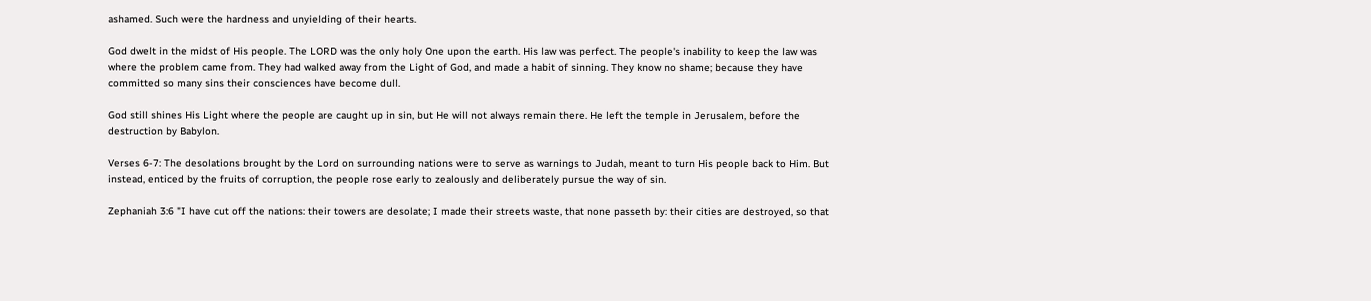ashamed. Such were the hardness and unyielding of their hearts.

God dwelt in the midst of His people. The LORD was the only holy One upon the earth. His law was perfect. The people's inability to keep the law was where the problem came from. They had walked away from the Light of God, and made a habit of sinning. They know no shame; because they have committed so many sins their consciences have become dull.

God still shines His Light where the people are caught up in sin, but He will not always remain there. He left the temple in Jerusalem, before the destruction by Babylon.

Verses 6-7: The desolations brought by the Lord on surrounding nations were to serve as warnings to Judah, meant to turn His people back to Him. But instead, enticed by the fruits of corruption, the people rose early to zealously and deliberately pursue the way of sin.

Zephaniah 3:6 "I have cut off the nations: their towers are desolate; I made their streets waste, that none passeth by: their cities are destroyed, so that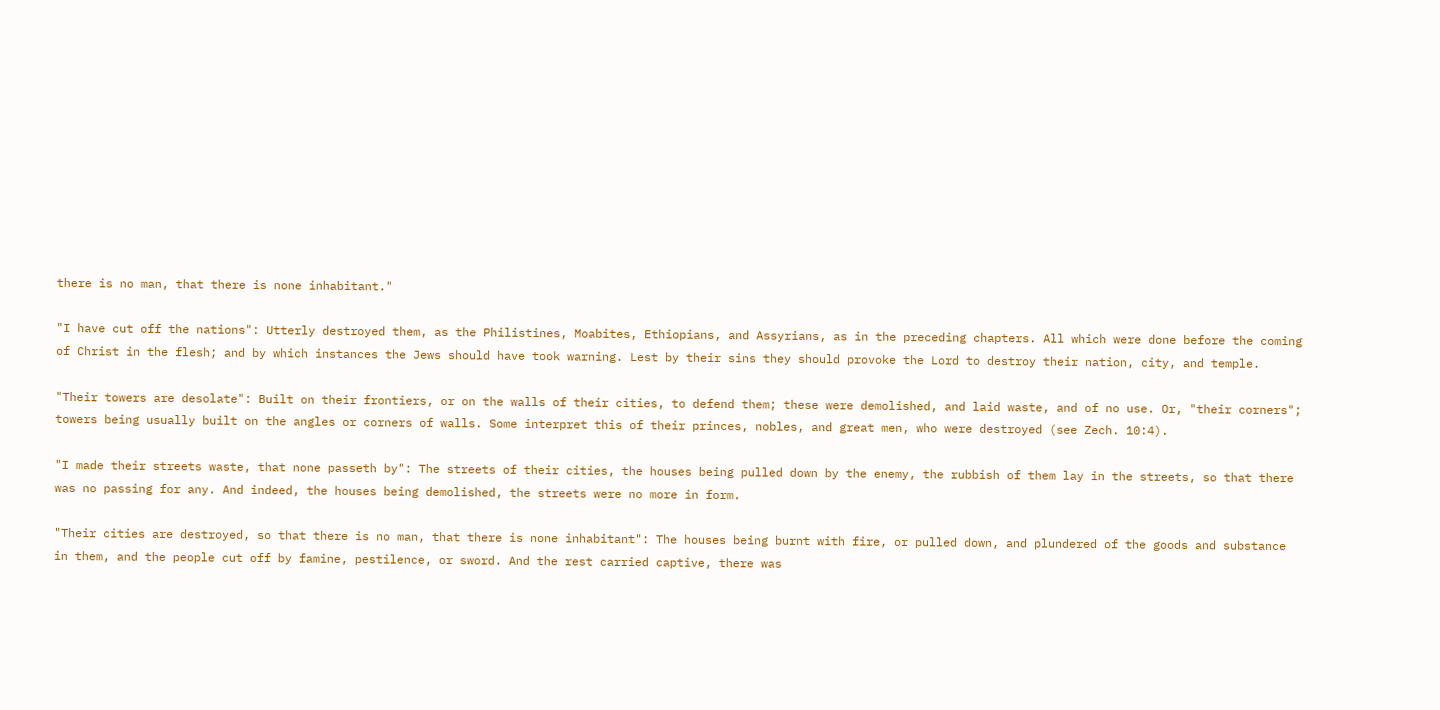there is no man, that there is none inhabitant."

"I have cut off the nations": Utterly destroyed them, as the Philistines, Moabites, Ethiopians, and Assyrians, as in the preceding chapters. All which were done before the coming of Christ in the flesh; and by which instances the Jews should have took warning. Lest by their sins they should provoke the Lord to destroy their nation, city, and temple.

"Their towers are desolate": Built on their frontiers, or on the walls of their cities, to defend them; these were demolished, and laid waste, and of no use. Or, "their corners"; towers being usually built on the angles or corners of walls. Some interpret this of their princes, nobles, and great men, who were destroyed (see Zech. 10:4).

"I made their streets waste, that none passeth by": The streets of their cities, the houses being pulled down by the enemy, the rubbish of them lay in the streets, so that there was no passing for any. And indeed, the houses being demolished, the streets were no more in form.

"Their cities are destroyed, so that there is no man, that there is none inhabitant": The houses being burnt with fire, or pulled down, and plundered of the goods and substance in them, and the people cut off by famine, pestilence, or sword. And the rest carried captive, there was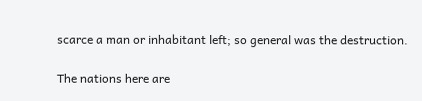scarce a man or inhabitant left; so general was the destruction.

The nations here are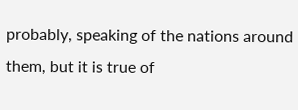probably, speaking of the nations around them, but it is true of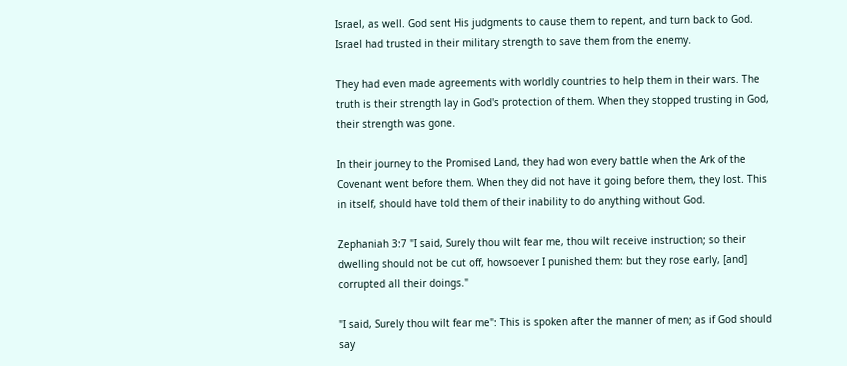Israel, as well. God sent His judgments to cause them to repent, and turn back to God. Israel had trusted in their military strength to save them from the enemy.

They had even made agreements with worldly countries to help them in their wars. The truth is their strength lay in God's protection of them. When they stopped trusting in God, their strength was gone.

In their journey to the Promised Land, they had won every battle when the Ark of the Covenant went before them. When they did not have it going before them, they lost. This in itself, should have told them of their inability to do anything without God.

Zephaniah 3:7 "I said, Surely thou wilt fear me, thou wilt receive instruction; so their dwelling should not be cut off, howsoever I punished them: but they rose early, [and] corrupted all their doings."

"I said, Surely thou wilt fear me": This is spoken after the manner of men; as if God should say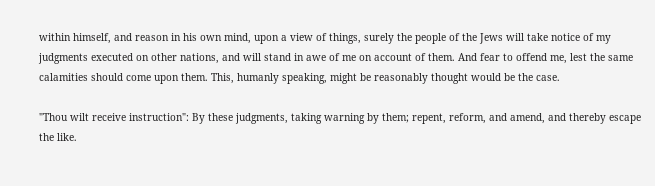within himself, and reason in his own mind, upon a view of things, surely the people of the Jews will take notice of my judgments executed on other nations, and will stand in awe of me on account of them. And fear to offend me, lest the same calamities should come upon them. This, humanly speaking, might be reasonably thought would be the case.

"Thou wilt receive instruction": By these judgments, taking warning by them; repent, reform, and amend, and thereby escape the like.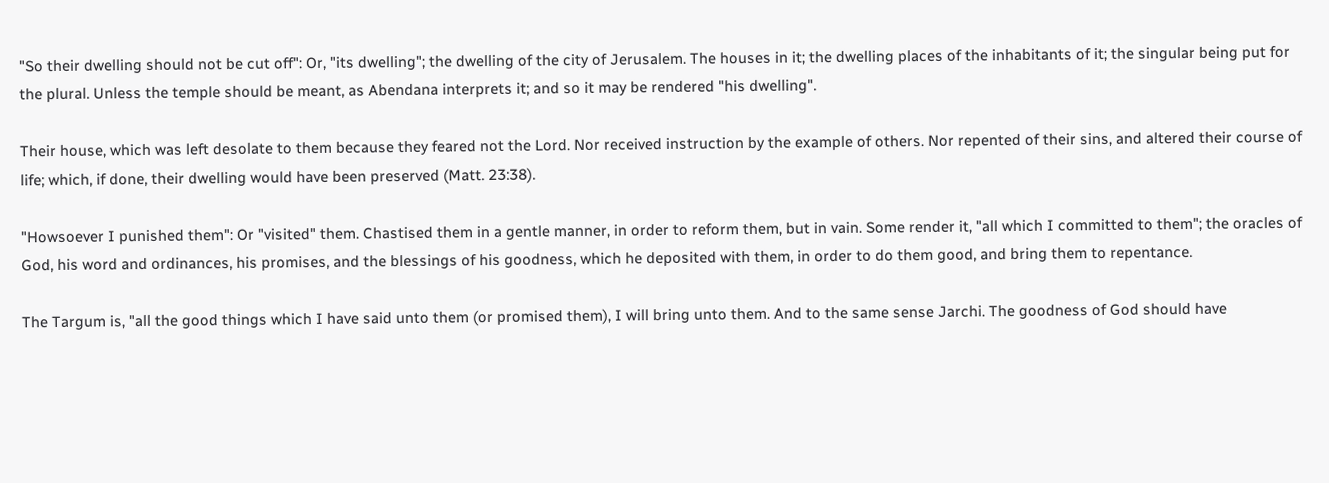"So their dwelling should not be cut off": Or, "its dwelling"; the dwelling of the city of Jerusalem. The houses in it; the dwelling places of the inhabitants of it; the singular being put for the plural. Unless the temple should be meant, as Abendana interprets it; and so it may be rendered "his dwelling".

Their house, which was left desolate to them because they feared not the Lord. Nor received instruction by the example of others. Nor repented of their sins, and altered their course of life; which, if done, their dwelling would have been preserved (Matt. 23:38).

"Howsoever I punished them": Or "visited" them. Chastised them in a gentle manner, in order to reform them, but in vain. Some render it, "all which I committed to them"; the oracles of God, his word and ordinances, his promises, and the blessings of his goodness, which he deposited with them, in order to do them good, and bring them to repentance.

The Targum is, "all the good things which I have said unto them (or promised them), I will bring unto them. And to the same sense Jarchi. The goodness of God should have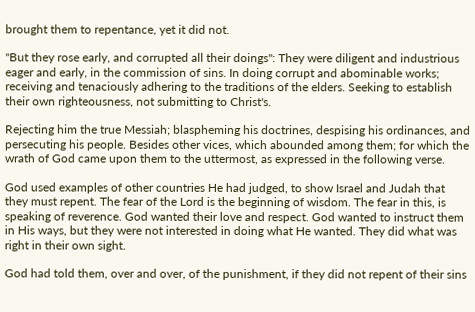brought them to repentance, yet it did not.

"But they rose early, and corrupted all their doings": They were diligent and industrious eager and early, in the commission of sins. In doing corrupt and abominable works; receiving and tenaciously adhering to the traditions of the elders. Seeking to establish their own righteousness, not submitting to Christ's.

Rejecting him the true Messiah; blaspheming his doctrines, despising his ordinances, and persecuting his people. Besides other vices, which abounded among them; for which the wrath of God came upon them to the uttermost, as expressed in the following verse.

God used examples of other countries He had judged, to show Israel and Judah that they must repent. The fear of the Lord is the beginning of wisdom. The fear in this, is speaking of reverence. God wanted their love and respect. God wanted to instruct them in His ways, but they were not interested in doing what He wanted. They did what was right in their own sight.

God had told them, over and over, of the punishment, if they did not repent of their sins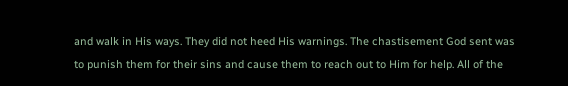and walk in His ways. They did not heed His warnings. The chastisement God sent was to punish them for their sins and cause them to reach out to Him for help. All of the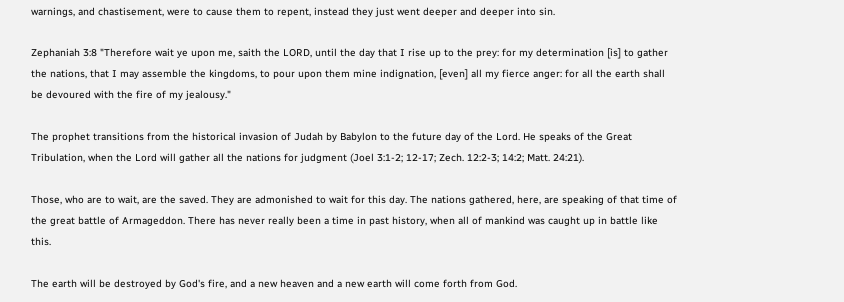warnings, and chastisement, were to cause them to repent, instead they just went deeper and deeper into sin.

Zephaniah 3:8 "Therefore wait ye upon me, saith the LORD, until the day that I rise up to the prey: for my determination [is] to gather the nations, that I may assemble the kingdoms, to pour upon them mine indignation, [even] all my fierce anger: for all the earth shall be devoured with the fire of my jealousy."

The prophet transitions from the historical invasion of Judah by Babylon to the future day of the Lord. He speaks of the Great Tribulation, when the Lord will gather all the nations for judgment (Joel 3:1-2; 12-17; Zech. 12:2-3; 14:2; Matt. 24:21).

Those, who are to wait, are the saved. They are admonished to wait for this day. The nations gathered, here, are speaking of that time of the great battle of Armageddon. There has never really been a time in past history, when all of mankind was caught up in battle like this.

The earth will be destroyed by God's fire, and a new heaven and a new earth will come forth from God.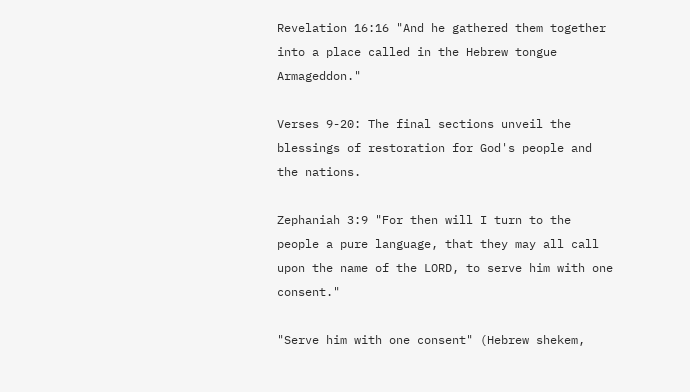Revelation 16:16 "And he gathered them together into a place called in the Hebrew tongue Armageddon."

Verses 9-20: The final sections unveil the blessings of restoration for God's people and the nations.

Zephaniah 3:9 "For then will I turn to the people a pure language, that they may all call upon the name of the LORD, to serve him with one consent."

"Serve him with one consent" (Hebrew shekem,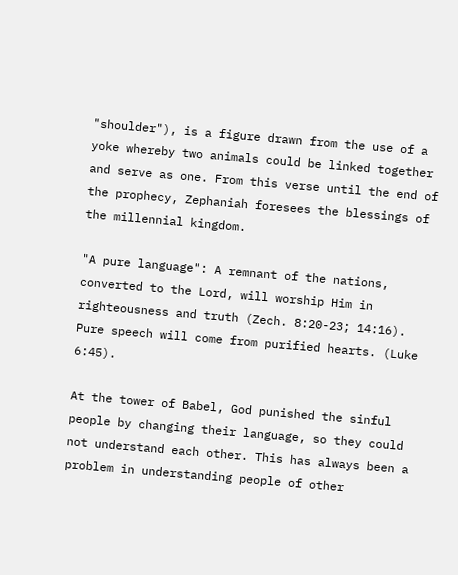"shoulder"), is a figure drawn from the use of a yoke whereby two animals could be linked together and serve as one. From this verse until the end of the prophecy, Zephaniah foresees the blessings of the millennial kingdom.

"A pure language": A remnant of the nations, converted to the Lord, will worship Him in righteousness and truth (Zech. 8:20-23; 14:16). Pure speech will come from purified hearts. (Luke 6:45).

At the tower of Babel, God punished the sinful people by changing their language, so they could not understand each other. This has always been a problem in understanding people of other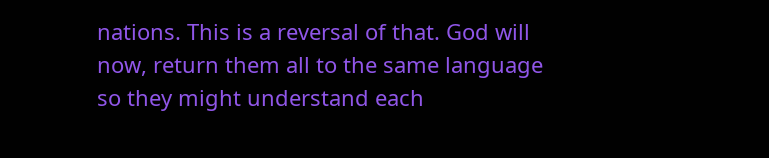nations. This is a reversal of that. God will now, return them all to the same language so they might understand each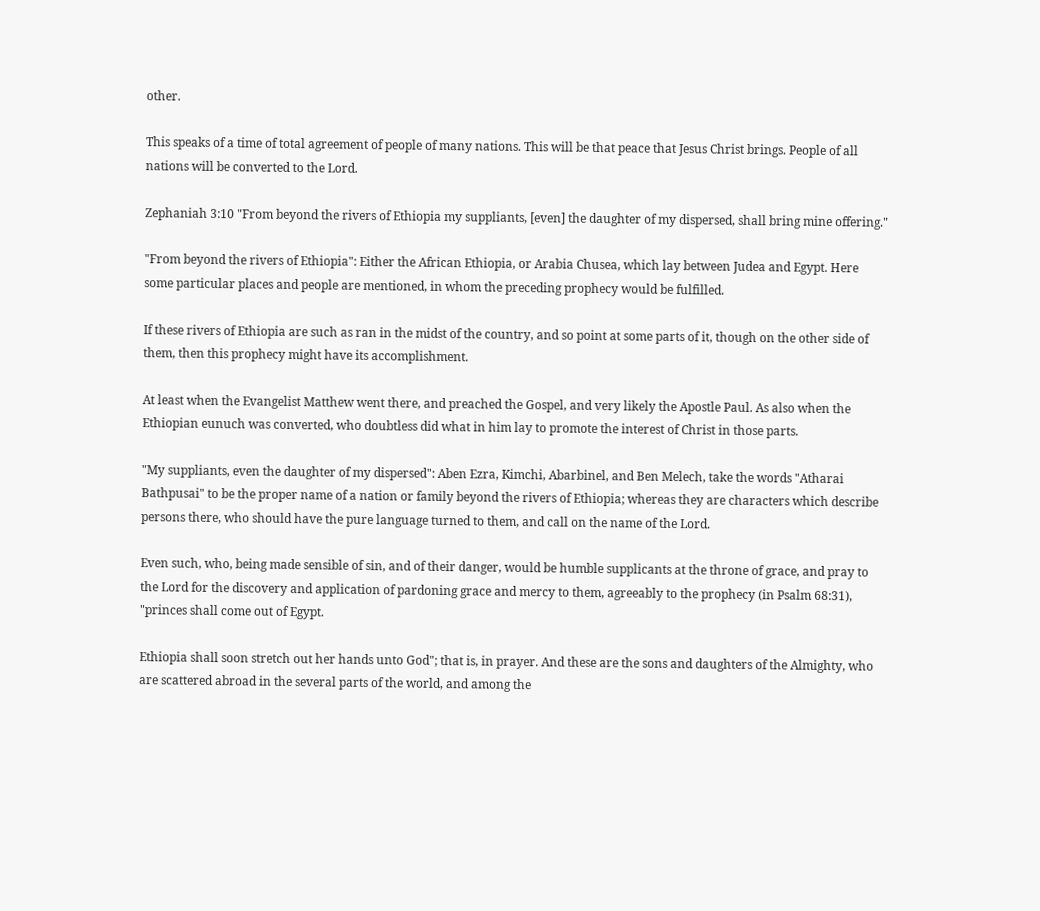other.

This speaks of a time of total agreement of people of many nations. This will be that peace that Jesus Christ brings. People of all nations will be converted to the Lord.

Zephaniah 3:10 "From beyond the rivers of Ethiopia my suppliants, [even] the daughter of my dispersed, shall bring mine offering."

"From beyond the rivers of Ethiopia": Either the African Ethiopia, or Arabia Chusea, which lay between Judea and Egypt. Here some particular places and people are mentioned, in whom the preceding prophecy would be fulfilled.

If these rivers of Ethiopia are such as ran in the midst of the country, and so point at some parts of it, though on the other side of them, then this prophecy might have its accomplishment.

At least when the Evangelist Matthew went there, and preached the Gospel, and very likely the Apostle Paul. As also when the Ethiopian eunuch was converted, who doubtless did what in him lay to promote the interest of Christ in those parts.

"My suppliants, even the daughter of my dispersed": Aben Ezra, Kimchi, Abarbinel, and Ben Melech, take the words "Atharai Bathpusai" to be the proper name of a nation or family beyond the rivers of Ethiopia; whereas they are characters which describe persons there, who should have the pure language turned to them, and call on the name of the Lord.

Even such, who, being made sensible of sin, and of their danger, would be humble supplicants at the throne of grace, and pray to the Lord for the discovery and application of pardoning grace and mercy to them, agreeably to the prophecy (in Psalm 68:31), "princes shall come out of Egypt.

Ethiopia shall soon stretch out her hands unto God"; that is, in prayer. And these are the sons and daughters of the Almighty, who are scattered abroad in the several parts of the world, and among the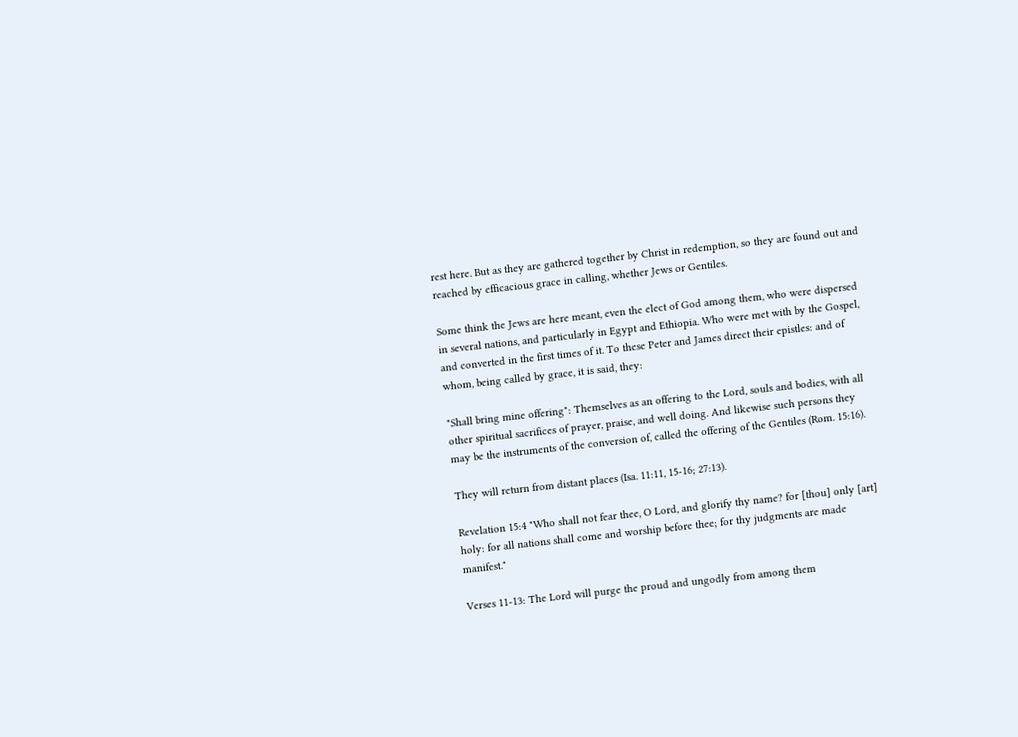rest here. But as they are gathered together by Christ in redemption, so they are found out and reached by efficacious grace in calling, whether Jews or Gentiles.

Some think the Jews are here meant, even the elect of God among them, who were dispersed in several nations, and particularly in Egypt and Ethiopia. Who were met with by the Gospel, and converted in the first times of it. To these Peter and James direct their epistles: and of whom, being called by grace, it is said, they:

"Shall bring mine offering": Themselves as an offering to the Lord, souls and bodies, with all other spiritual sacrifices of prayer, praise, and well doing. And likewise such persons they may be the instruments of the conversion of, called the offering of the Gentiles (Rom. 15:16).

They will return from distant places (Isa. 11:11, 15-16; 27:13).

Revelation 15:4 "Who shall not fear thee, O Lord, and glorify thy name? for [thou] only [art] holy: for all nations shall come and worship before thee; for thy judgments are made manifest."

Verses 11-13: The Lord will purge the proud and ungodly from among them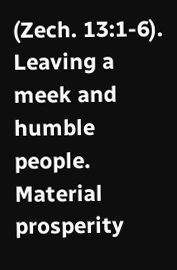(Zech. 13:1-6). Leaving a meek and humble people. Material prosperity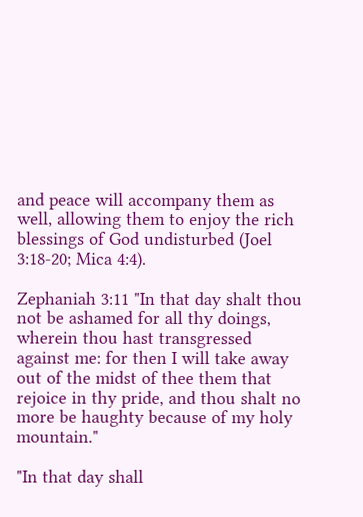and peace will accompany them as well, allowing them to enjoy the rich blessings of God undisturbed (Joel 3:18-20; Mica 4:4).

Zephaniah 3:11 "In that day shalt thou not be ashamed for all thy doings, wherein thou hast transgressed against me: for then I will take away out of the midst of thee them that rejoice in thy pride, and thou shalt no more be haughty because of my holy mountain."

"In that day shall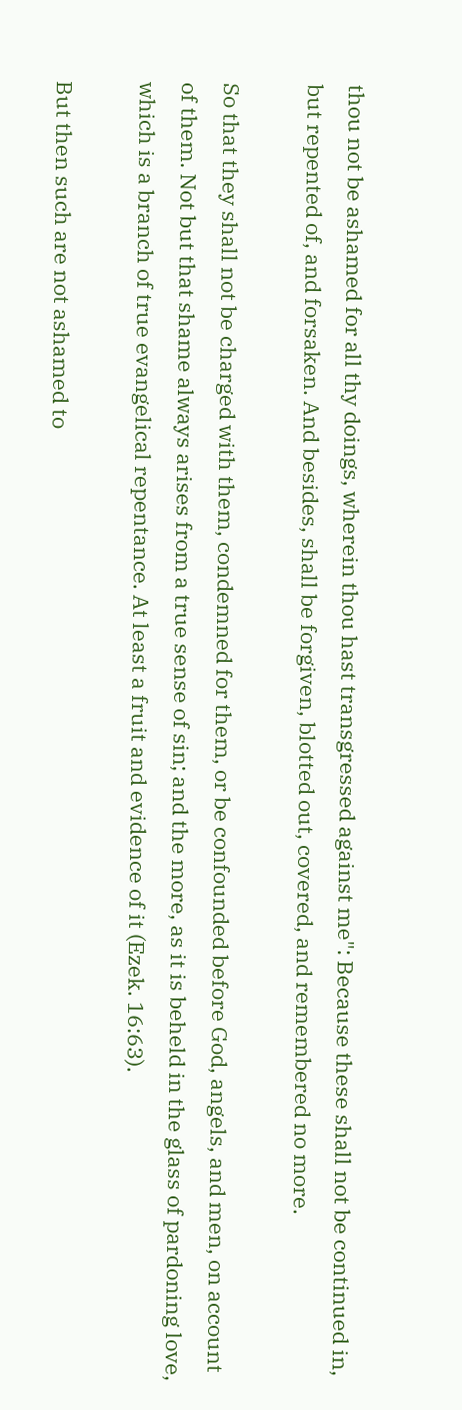thou not be ashamed for all thy doings, wherein thou hast transgressed against me": Because these shall not be continued in, but repented of, and forsaken. And besides, shall be forgiven, blotted out, covered, and remembered no more.

So that they shall not be charged with them, condemned for them, or be confounded before God, angels, and men, on account of them. Not but that shame always arises from a true sense of sin; and the more, as it is beheld in the glass of pardoning love, which is a branch of true evangelical repentance. At least a fruit and evidence of it (Ezek. 16:63).

But then such are not ashamed to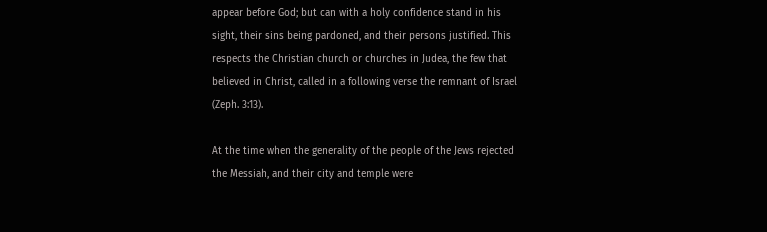appear before God; but can with a holy confidence stand in his sight, their sins being pardoned, and their persons justified. This respects the Christian church or churches in Judea, the few that believed in Christ, called in a following verse the remnant of Israel (Zeph. 3:13).

At the time when the generality of the people of the Jews rejected the Messiah, and their city and temple were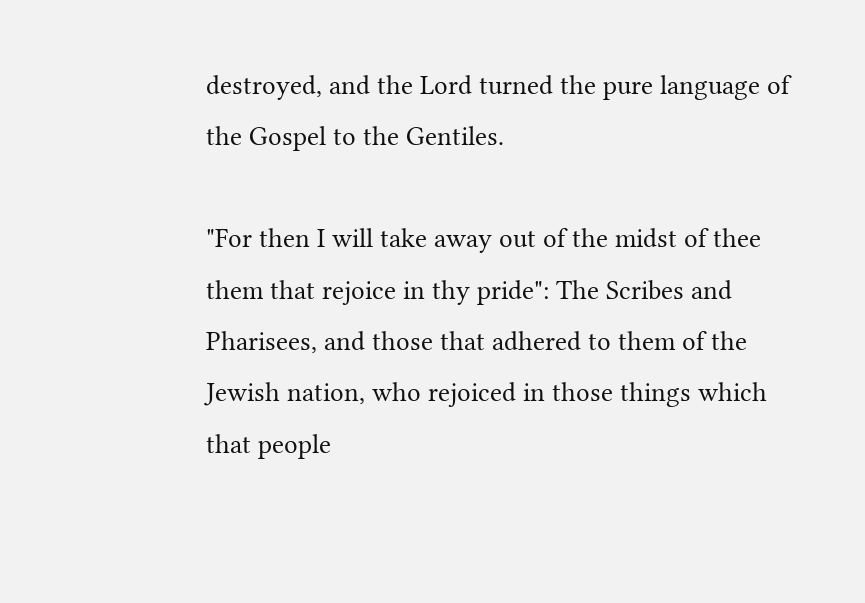destroyed, and the Lord turned the pure language of the Gospel to the Gentiles.

"For then I will take away out of the midst of thee them that rejoice in thy pride": The Scribes and Pharisees, and those that adhered to them of the Jewish nation, who rejoiced in those things which that people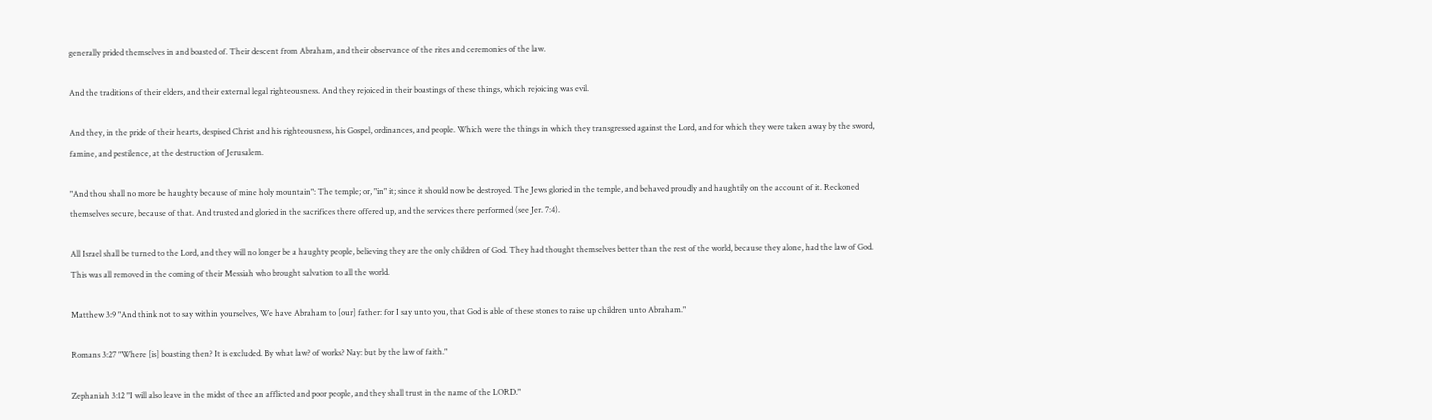generally prided themselves in and boasted of. Their descent from Abraham, and their observance of the rites and ceremonies of the law.

And the traditions of their elders, and their external legal righteousness. And they rejoiced in their boastings of these things, which rejoicing was evil.

And they, in the pride of their hearts, despised Christ and his righteousness, his Gospel, ordinances, and people. Which were the things in which they transgressed against the Lord, and for which they were taken away by the sword, famine, and pestilence, at the destruction of Jerusalem.

"And thou shall no more be haughty because of mine holy mountain": The temple; or, "in" it; since it should now be destroyed. The Jews gloried in the temple, and behaved proudly and haughtily on the account of it. Reckoned themselves secure, because of that. And trusted and gloried in the sacrifices there offered up, and the services there performed (see Jer. 7:4).

All Israel shall be turned to the Lord, and they will no longer be a haughty people, believing they are the only children of God. They had thought themselves better than the rest of the world, because they alone, had the law of God. This was all removed in the coming of their Messiah who brought salvation to all the world.

Matthew 3:9 "And think not to say within yourselves, We have Abraham to [our] father: for I say unto you, that God is able of these stones to raise up children unto Abraham."

Romans 3:27 "Where [is] boasting then? It is excluded. By what law? of works? Nay: but by the law of faith."

Zephaniah 3:12 "I will also leave in the midst of thee an afflicted and poor people, and they shall trust in the name of the LORD."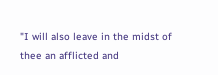"I will also leave in the midst of thee an afflicted and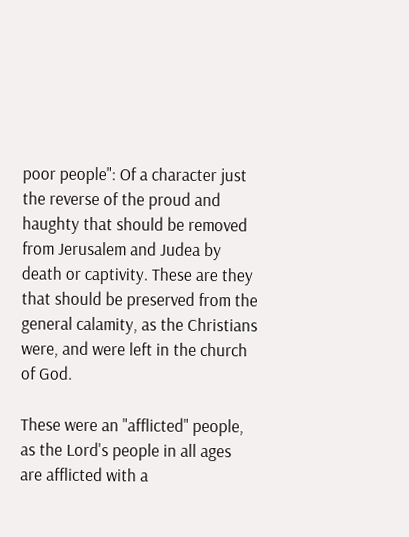poor people": Of a character just the reverse of the proud and haughty that should be removed from Jerusalem and Judea by death or captivity. These are they that should be preserved from the general calamity, as the Christians were, and were left in the church of God.

These were an "afflicted" people, as the Lord's people in all ages are afflicted with a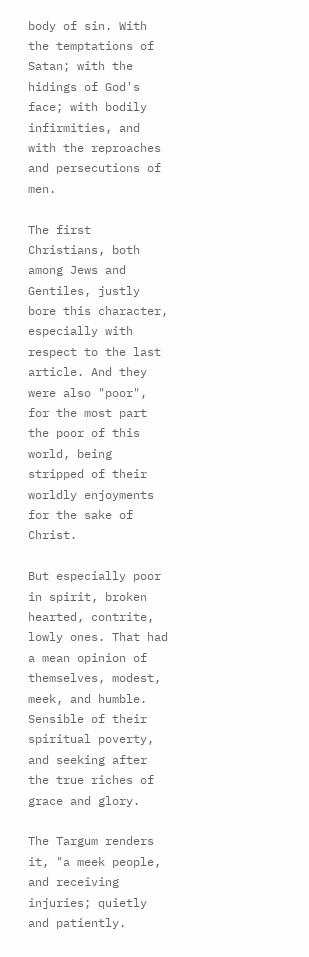body of sin. With the temptations of Satan; with the hidings of God's face; with bodily infirmities, and with the reproaches and persecutions of men.

The first Christians, both among Jews and Gentiles, justly bore this character, especially with respect to the last article. And they were also "poor", for the most part the poor of this world, being stripped of their worldly enjoyments for the sake of Christ.

But especially poor in spirit, broken hearted, contrite, lowly ones. That had a mean opinion of themselves, modest, meek, and humble. Sensible of their spiritual poverty, and seeking after the true riches of grace and glory.

The Targum renders it, "a meek people, and receiving injuries; quietly and patiently.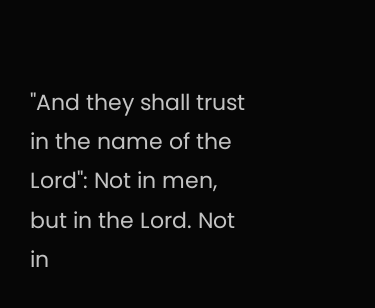"And they shall trust in the name of the Lord": Not in men, but in the Lord. Not in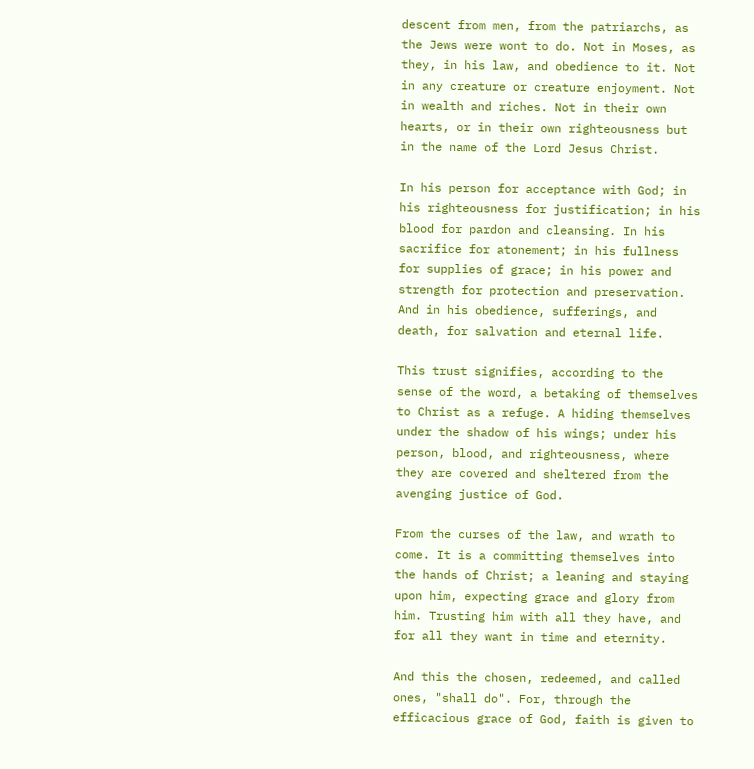descent from men, from the patriarchs, as the Jews were wont to do. Not in Moses, as they, in his law, and obedience to it. Not in any creature or creature enjoyment. Not in wealth and riches. Not in their own hearts, or in their own righteousness but in the name of the Lord Jesus Christ.

In his person for acceptance with God; in his righteousness for justification; in his blood for pardon and cleansing. In his sacrifice for atonement; in his fullness for supplies of grace; in his power and strength for protection and preservation. And in his obedience, sufferings, and death, for salvation and eternal life.

This trust signifies, according to the sense of the word, a betaking of themselves to Christ as a refuge. A hiding themselves under the shadow of his wings; under his person, blood, and righteousness, where they are covered and sheltered from the avenging justice of God.

From the curses of the law, and wrath to come. It is a committing themselves into the hands of Christ; a leaning and staying upon him, expecting grace and glory from him. Trusting him with all they have, and for all they want in time and eternity.

And this the chosen, redeemed, and called ones, "shall do". For, through the efficacious grace of God, faith is given to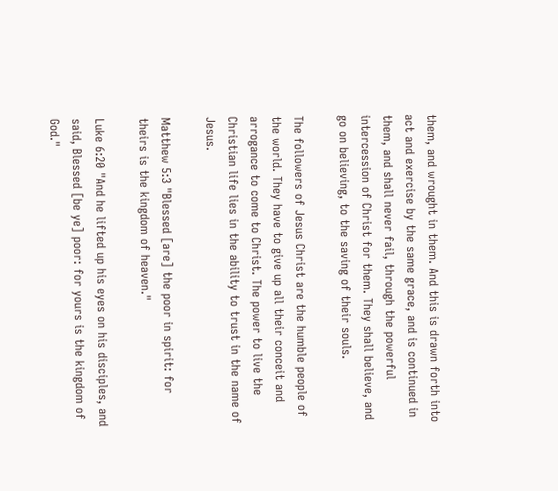them, and wrought in them. And this is drawn forth into act and exercise by the same grace, and is continued in them, and shall never fail, through the powerful intercession of Christ for them. They shall believe, and go on believing, to the saving of their souls.

The followers of Jesus Christ are the humble people of the world. They have to give up all their conceit and arrogance to come to Christ. The power to live the Christian life lies in the ability to trust in the name of Jesus.

Matthew 5:3 "Blessed [are] the poor in spirit: for theirs is the kingdom of heaven."

Luke 6:20 "And he lifted up his eyes on his disciples, and said, Blessed [be ye] poor: for yours is the kingdom of God."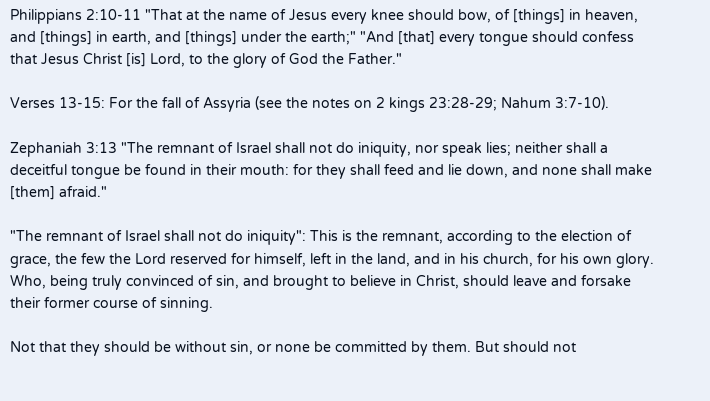Philippians 2:10-11 "That at the name of Jesus every knee should bow, of [things] in heaven, and [things] in earth, and [things] under the earth;" "And [that] every tongue should confess that Jesus Christ [is] Lord, to the glory of God the Father."

Verses 13-15: For the fall of Assyria (see the notes on 2 kings 23:28-29; Nahum 3:7-10).

Zephaniah 3:13 "The remnant of Israel shall not do iniquity, nor speak lies; neither shall a deceitful tongue be found in their mouth: for they shall feed and lie down, and none shall make [them] afraid."

"The remnant of Israel shall not do iniquity": This is the remnant, according to the election of grace, the few the Lord reserved for himself, left in the land, and in his church, for his own glory. Who, being truly convinced of sin, and brought to believe in Christ, should leave and forsake their former course of sinning.

Not that they should be without sin, or none be committed by them. But should not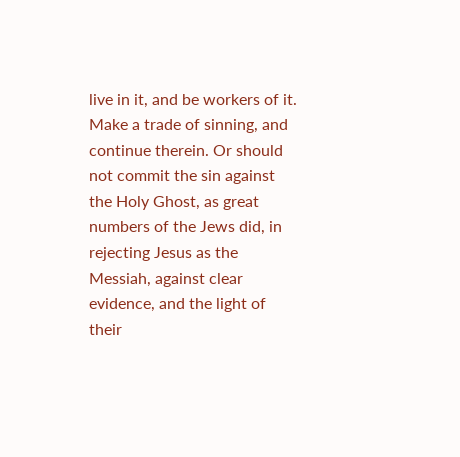live in it, and be workers of it. Make a trade of sinning, and continue therein. Or should not commit the sin against the Holy Ghost, as great numbers of the Jews did, in rejecting Jesus as the Messiah, against clear evidence, and the light of their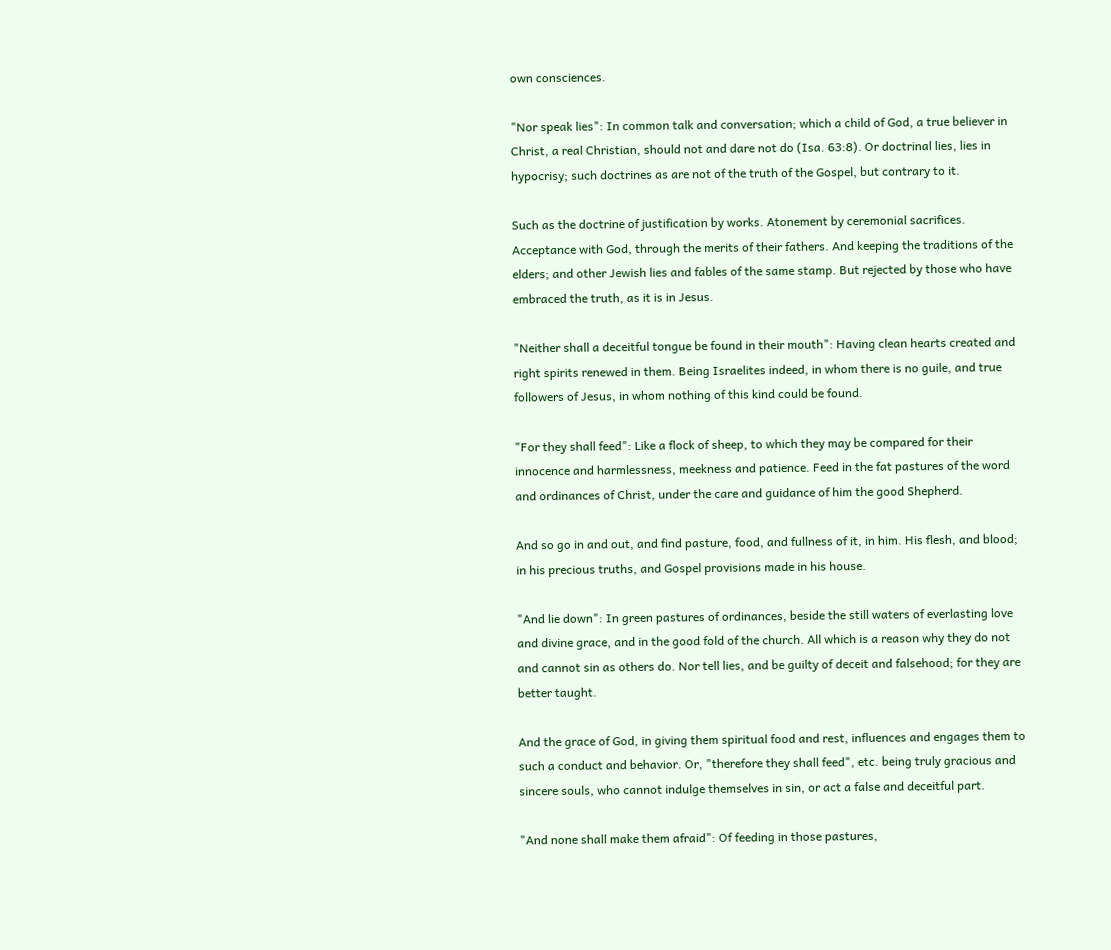own consciences.

"Nor speak lies": In common talk and conversation; which a child of God, a true believer in Christ, a real Christian, should not and dare not do (Isa. 63:8). Or doctrinal lies, lies in hypocrisy; such doctrines as are not of the truth of the Gospel, but contrary to it.

Such as the doctrine of justification by works. Atonement by ceremonial sacrifices. Acceptance with God, through the merits of their fathers. And keeping the traditions of the elders; and other Jewish lies and fables of the same stamp. But rejected by those who have embraced the truth, as it is in Jesus.

"Neither shall a deceitful tongue be found in their mouth": Having clean hearts created and right spirits renewed in them. Being Israelites indeed, in whom there is no guile, and true followers of Jesus, in whom nothing of this kind could be found.

"For they shall feed": Like a flock of sheep, to which they may be compared for their innocence and harmlessness, meekness and patience. Feed in the fat pastures of the word and ordinances of Christ, under the care and guidance of him the good Shepherd.

And so go in and out, and find pasture, food, and fullness of it, in him. His flesh, and blood; in his precious truths, and Gospel provisions made in his house.

"And lie down": In green pastures of ordinances, beside the still waters of everlasting love and divine grace, and in the good fold of the church. All which is a reason why they do not and cannot sin as others do. Nor tell lies, and be guilty of deceit and falsehood; for they are better taught.

And the grace of God, in giving them spiritual food and rest, influences and engages them to such a conduct and behavior. Or, "therefore they shall feed", etc. being truly gracious and sincere souls, who cannot indulge themselves in sin, or act a false and deceitful part.

"And none shall make them afraid": Of feeding in those pastures,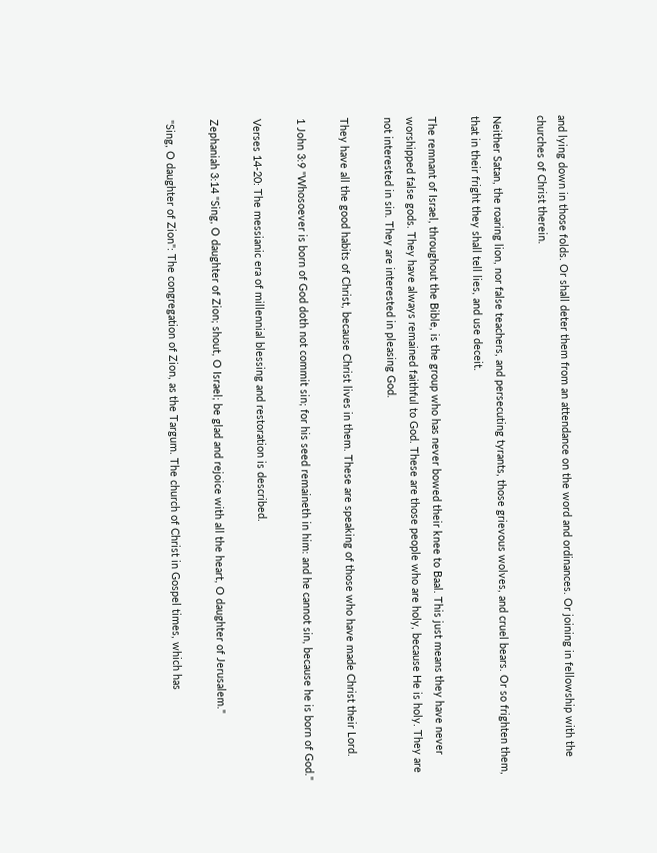and lying down in those folds. Or shall deter them from an attendance on the word and ordinances. Or joining in fellowship with the churches of Christ therein.

Neither Satan, the roaring lion, nor false teachers, and persecuting tyrants, those grievous wolves, and cruel bears. Or so frighten them, that in their fright they shall tell lies, and use deceit.

The remnant of Israel, throughout the Bible, is the group who has never bowed their knee to Baal. This just means they have never worshipped false gods. They have always remained faithful to God. These are those people who are holy, because He is holy. They are not interested in sin. They are interested in pleasing God.

They have all the good habits of Christ, because Christ lives in them. These are speaking of those who have made Christ their Lord.

1 John 3:9 "Whosoever is born of God doth not commit sin; for his seed remaineth in him: and he cannot sin, because he is born of God."

Verses 14-20: The messianic era of millennial blessing and restoration is described.

Zephaniah 3:14 "Sing, O daughter of Zion; shout, O Israel; be glad and rejoice with all the heart, O daughter of Jerusalem."

"Sing, O daughter of Zion": The congregation of Zion, as the Targum. The church of Christ in Gospel times, which has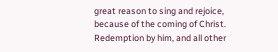great reason to sing and rejoice, because of the coming of Christ. Redemption by him, and all other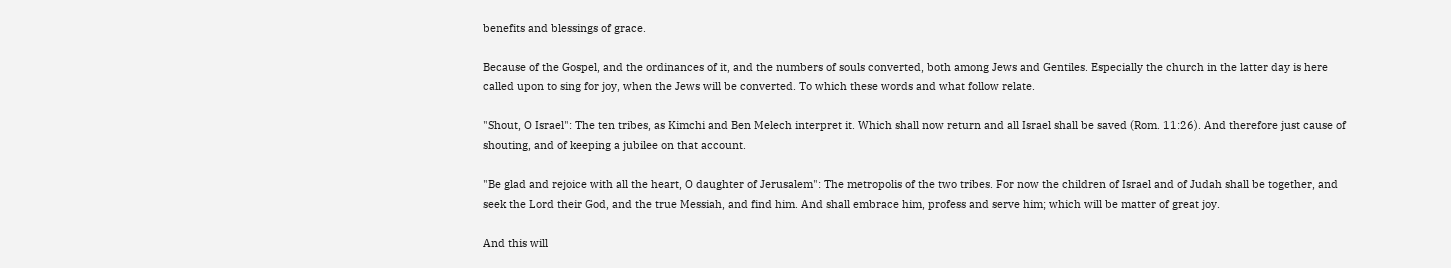benefits and blessings of grace.

Because of the Gospel, and the ordinances of it, and the numbers of souls converted, both among Jews and Gentiles. Especially the church in the latter day is here called upon to sing for joy, when the Jews will be converted. To which these words and what follow relate.

"Shout, O Israel": The ten tribes, as Kimchi and Ben Melech interpret it. Which shall now return and all Israel shall be saved (Rom. 11:26). And therefore just cause of shouting, and of keeping a jubilee on that account.

"Be glad and rejoice with all the heart, O daughter of Jerusalem": The metropolis of the two tribes. For now the children of Israel and of Judah shall be together, and seek the Lord their God, and the true Messiah, and find him. And shall embrace him, profess and serve him; which will be matter of great joy.

And this will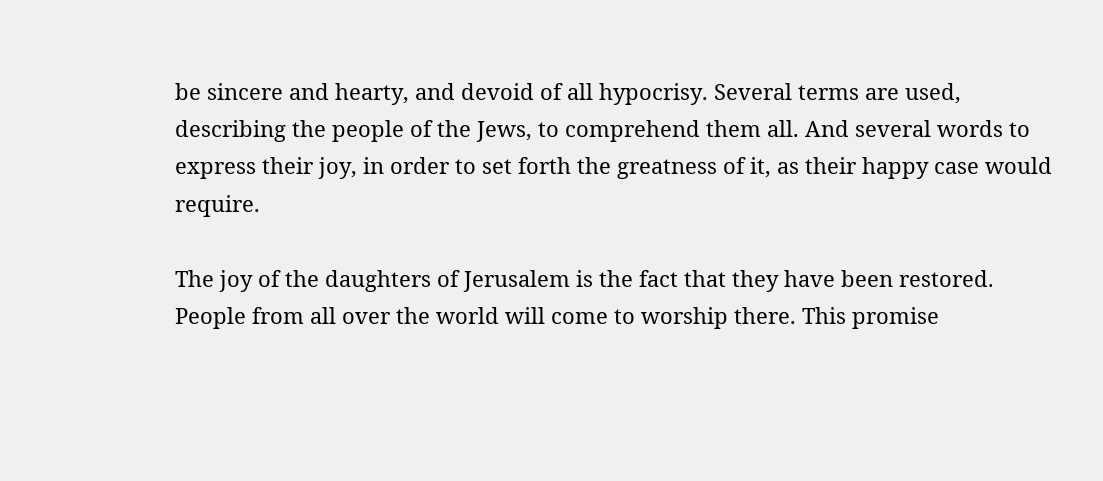be sincere and hearty, and devoid of all hypocrisy. Several terms are used, describing the people of the Jews, to comprehend them all. And several words to express their joy, in order to set forth the greatness of it, as their happy case would require.

The joy of the daughters of Jerusalem is the fact that they have been restored. People from all over the world will come to worship there. This promise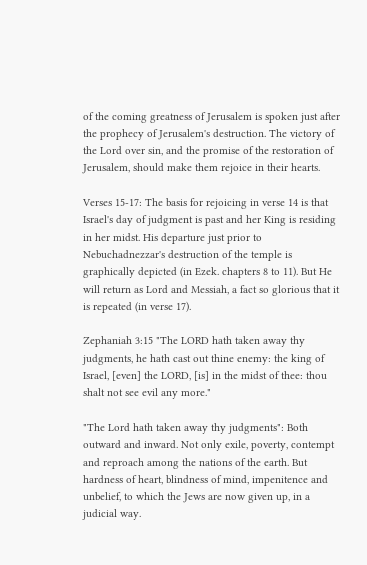of the coming greatness of Jerusalem is spoken just after the prophecy of Jerusalem's destruction. The victory of the Lord over sin, and the promise of the restoration of Jerusalem, should make them rejoice in their hearts.

Verses 15-17: The basis for rejoicing in verse 14 is that Israel's day of judgment is past and her King is residing in her midst. His departure just prior to Nebuchadnezzar's destruction of the temple is graphically depicted (in Ezek. chapters 8 to 11). But He will return as Lord and Messiah, a fact so glorious that it is repeated (in verse 17).

Zephaniah 3:15 "The LORD hath taken away thy judgments, he hath cast out thine enemy: the king of Israel, [even] the LORD, [is] in the midst of thee: thou shalt not see evil any more."

"The Lord hath taken away thy judgments": Both outward and inward. Not only exile, poverty, contempt and reproach among the nations of the earth. But hardness of heart, blindness of mind, impenitence and unbelief, to which the Jews are now given up, in a judicial way.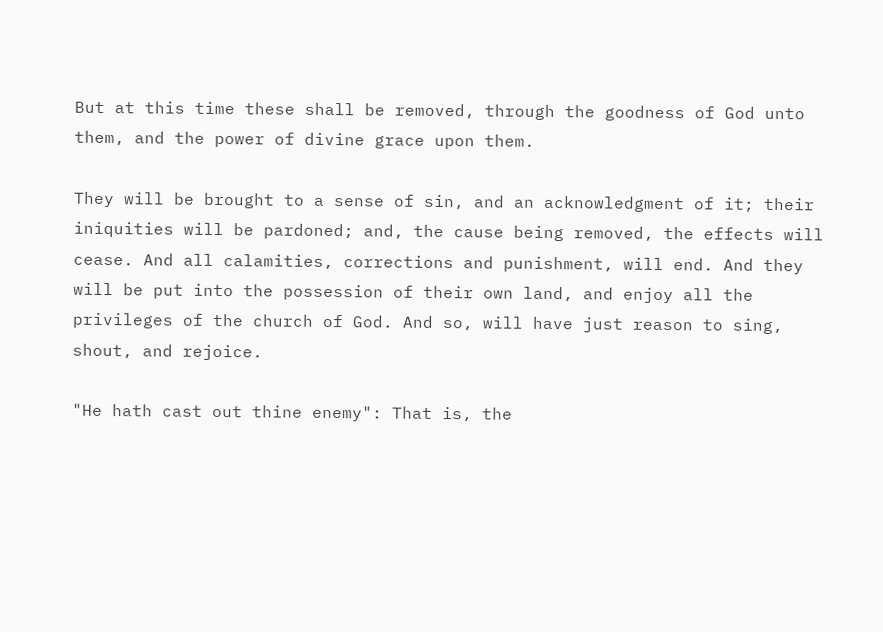But at this time these shall be removed, through the goodness of God unto them, and the power of divine grace upon them.

They will be brought to a sense of sin, and an acknowledgment of it; their iniquities will be pardoned; and, the cause being removed, the effects will cease. And all calamities, corrections and punishment, will end. And they will be put into the possession of their own land, and enjoy all the privileges of the church of God. And so, will have just reason to sing, shout, and rejoice.

"He hath cast out thine enemy": That is, the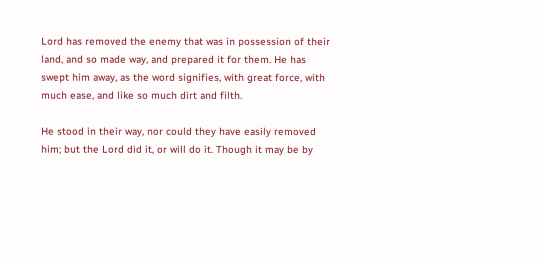Lord has removed the enemy that was in possession of their land, and so made way, and prepared it for them. He has swept him away, as the word signifies, with great force, with much ease, and like so much dirt and filth.

He stood in their way, nor could they have easily removed him; but the Lord did it, or will do it. Though it may be by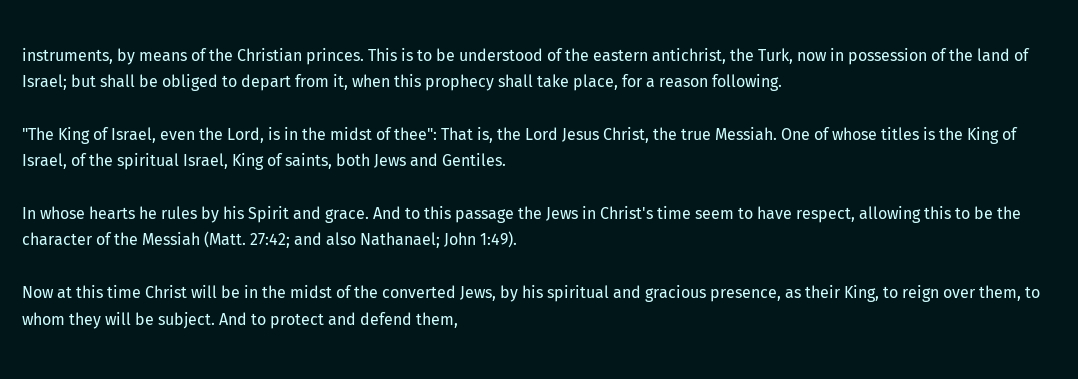instruments, by means of the Christian princes. This is to be understood of the eastern antichrist, the Turk, now in possession of the land of Israel; but shall be obliged to depart from it, when this prophecy shall take place, for a reason following.

"The King of Israel, even the Lord, is in the midst of thee": That is, the Lord Jesus Christ, the true Messiah. One of whose titles is the King of Israel, of the spiritual Israel, King of saints, both Jews and Gentiles.

In whose hearts he rules by his Spirit and grace. And to this passage the Jews in Christ's time seem to have respect, allowing this to be the character of the Messiah (Matt. 27:42; and also Nathanael; John 1:49).

Now at this time Christ will be in the midst of the converted Jews, by his spiritual and gracious presence, as their King, to reign over them, to whom they will be subject. And to protect and defend them,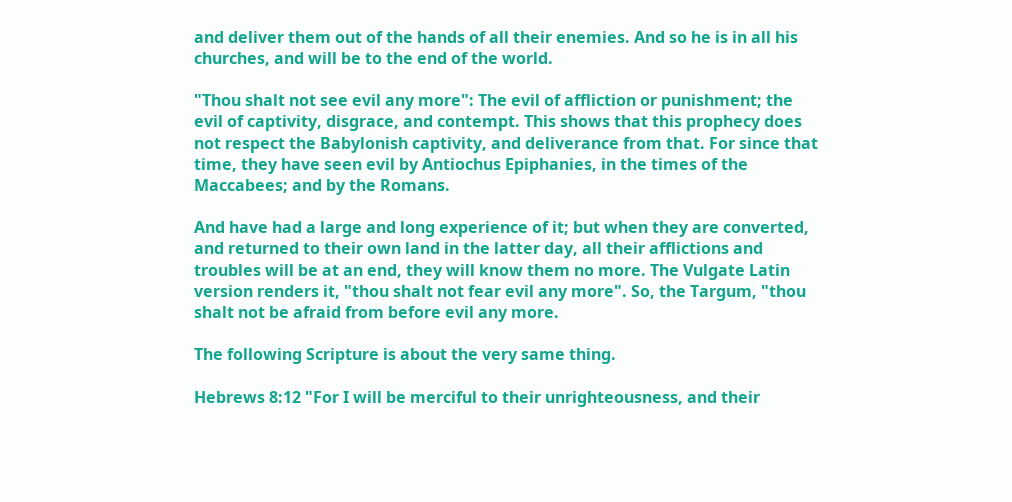and deliver them out of the hands of all their enemies. And so he is in all his churches, and will be to the end of the world.

"Thou shalt not see evil any more": The evil of affliction or punishment; the evil of captivity, disgrace, and contempt. This shows that this prophecy does not respect the Babylonish captivity, and deliverance from that. For since that time, they have seen evil by Antiochus Epiphanies, in the times of the Maccabees; and by the Romans.

And have had a large and long experience of it; but when they are converted, and returned to their own land in the latter day, all their afflictions and troubles will be at an end, they will know them no more. The Vulgate Latin version renders it, "thou shalt not fear evil any more". So, the Targum, "thou shalt not be afraid from before evil any more.

The following Scripture is about the very same thing.

Hebrews 8:12 "For I will be merciful to their unrighteousness, and their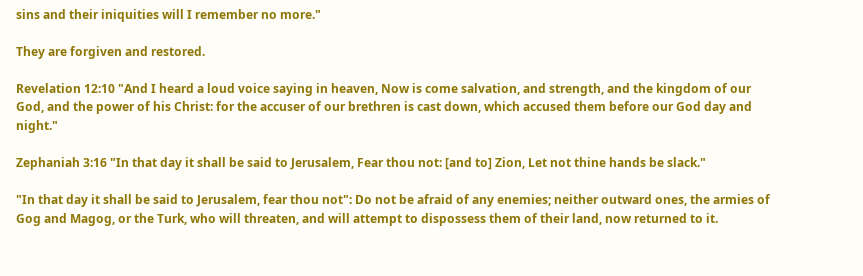sins and their iniquities will I remember no more."

They are forgiven and restored.

Revelation 12:10 "And I heard a loud voice saying in heaven, Now is come salvation, and strength, and the kingdom of our God, and the power of his Christ: for the accuser of our brethren is cast down, which accused them before our God day and night."

Zephaniah 3:16 "In that day it shall be said to Jerusalem, Fear thou not: [and to] Zion, Let not thine hands be slack."

"In that day it shall be said to Jerusalem, fear thou not": Do not be afraid of any enemies; neither outward ones, the armies of Gog and Magog, or the Turk, who will threaten, and will attempt to dispossess them of their land, now returned to it.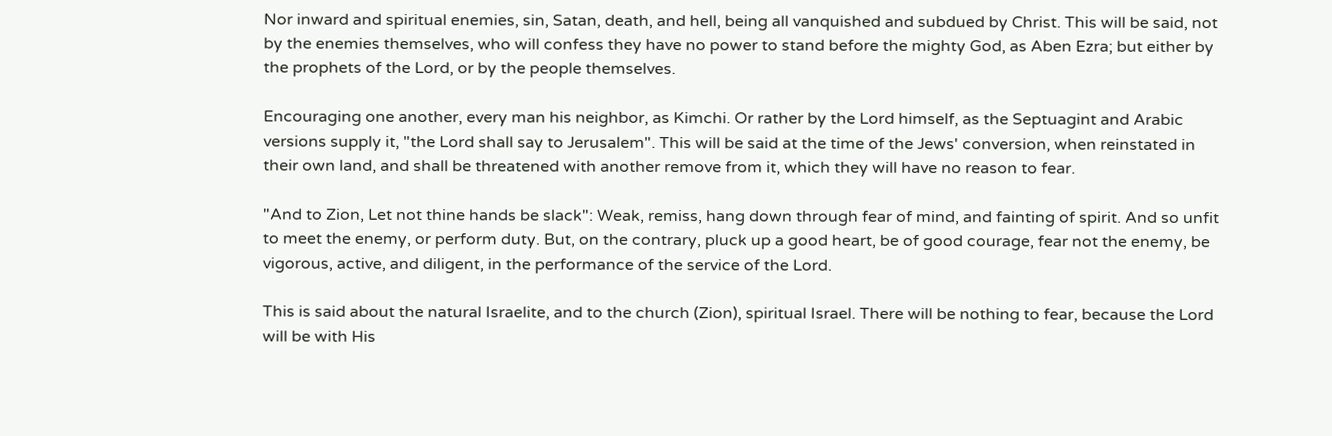Nor inward and spiritual enemies, sin, Satan, death, and hell, being all vanquished and subdued by Christ. This will be said, not by the enemies themselves, who will confess they have no power to stand before the mighty God, as Aben Ezra; but either by the prophets of the Lord, or by the people themselves.

Encouraging one another, every man his neighbor, as Kimchi. Or rather by the Lord himself, as the Septuagint and Arabic versions supply it, "the Lord shall say to Jerusalem". This will be said at the time of the Jews' conversion, when reinstated in their own land, and shall be threatened with another remove from it, which they will have no reason to fear.

"And to Zion, Let not thine hands be slack": Weak, remiss, hang down through fear of mind, and fainting of spirit. And so unfit to meet the enemy, or perform duty. But, on the contrary, pluck up a good heart, be of good courage, fear not the enemy, be vigorous, active, and diligent, in the performance of the service of the Lord.

This is said about the natural Israelite, and to the church (Zion), spiritual Israel. There will be nothing to fear, because the Lord will be with His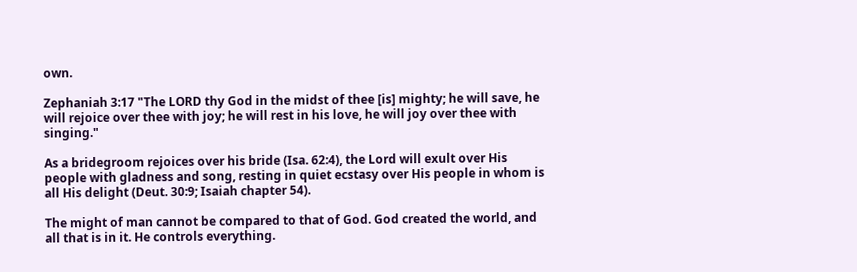own.

Zephaniah 3:17 "The LORD thy God in the midst of thee [is] mighty; he will save, he will rejoice over thee with joy; he will rest in his love, he will joy over thee with singing."

As a bridegroom rejoices over his bride (Isa. 62:4), the Lord will exult over His people with gladness and song, resting in quiet ecstasy over His people in whom is all His delight (Deut. 30:9; Isaiah chapter 54).

The might of man cannot be compared to that of God. God created the world, and all that is in it. He controls everything.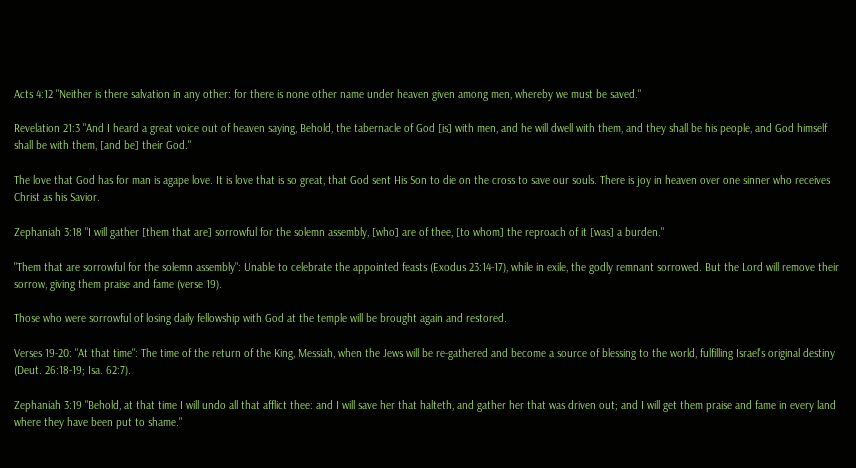Acts 4:12 "Neither is there salvation in any other: for there is none other name under heaven given among men, whereby we must be saved."

Revelation 21:3 "And I heard a great voice out of heaven saying, Behold, the tabernacle of God [is] with men, and he will dwell with them, and they shall be his people, and God himself shall be with them, [and be] their God."

The love that God has for man is agape love. It is love that is so great, that God sent His Son to die on the cross to save our souls. There is joy in heaven over one sinner who receives Christ as his Savior.

Zephaniah 3:18 "I will gather [them that are] sorrowful for the solemn assembly, [who] are of thee, [to whom] the reproach of it [was] a burden."

"Them that are sorrowful for the solemn assembly": Unable to celebrate the appointed feasts (Exodus 23:14-17), while in exile, the godly remnant sorrowed. But the Lord will remove their sorrow, giving them praise and fame (verse 19).

Those who were sorrowful of losing daily fellowship with God at the temple will be brought again and restored.

Verses 19-20: "At that time": The time of the return of the King, Messiah, when the Jews will be re-gathered and become a source of blessing to the world, fulfilling Israel's original destiny (Deut. 26:18-19; Isa. 62:7).

Zephaniah 3:19 "Behold, at that time I will undo all that afflict thee: and I will save her that halteth, and gather her that was driven out; and I will get them praise and fame in every land where they have been put to shame."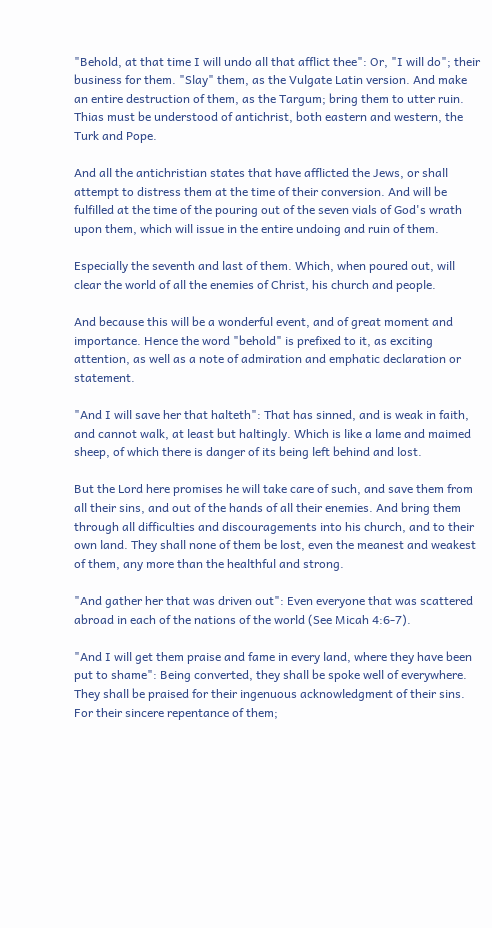"Behold, at that time I will undo all that afflict thee": Or, "I will do"; their business for them. "Slay" them, as the Vulgate Latin version. And make an entire destruction of them, as the Targum; bring them to utter ruin. Thias must be understood of antichrist, both eastern and western, the Turk and Pope.

And all the antichristian states that have afflicted the Jews, or shall attempt to distress them at the time of their conversion. And will be fulfilled at the time of the pouring out of the seven vials of God's wrath upon them, which will issue in the entire undoing and ruin of them.

Especially the seventh and last of them. Which, when poured out, will clear the world of all the enemies of Christ, his church and people.

And because this will be a wonderful event, and of great moment and importance. Hence the word "behold" is prefixed to it, as exciting attention, as well as a note of admiration and emphatic declaration or statement.

"And I will save her that halteth": That has sinned, and is weak in faith, and cannot walk, at least but haltingly. Which is like a lame and maimed sheep, of which there is danger of its being left behind and lost.

But the Lord here promises he will take care of such, and save them from all their sins, and out of the hands of all their enemies. And bring them through all difficulties and discouragements into his church, and to their own land. They shall none of them be lost, even the meanest and weakest of them, any more than the healthful and strong.

"And gather her that was driven out": Even everyone that was scattered abroad in each of the nations of the world (See Micah 4:6-7).

"And I will get them praise and fame in every land, where they have been put to shame": Being converted, they shall be spoke well of everywhere. They shall be praised for their ingenuous acknowledgment of their sins. For their sincere repentance of them;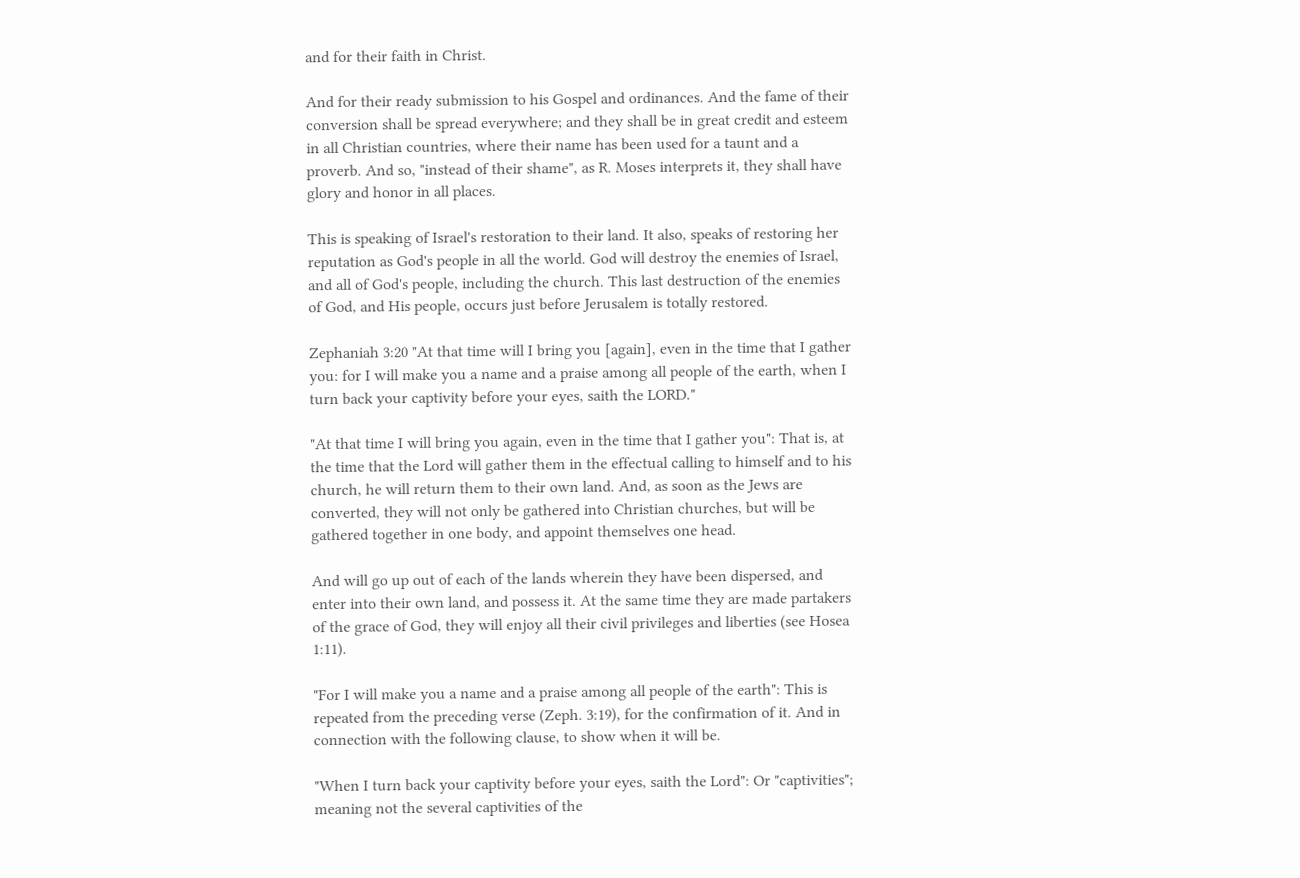and for their faith in Christ.

And for their ready submission to his Gospel and ordinances. And the fame of their conversion shall be spread everywhere; and they shall be in great credit and esteem in all Christian countries, where their name has been used for a taunt and a proverb. And so, "instead of their shame", as R. Moses interprets it, they shall have glory and honor in all places.

This is speaking of Israel's restoration to their land. It also, speaks of restoring her reputation as God's people in all the world. God will destroy the enemies of Israel, and all of God's people, including the church. This last destruction of the enemies of God, and His people, occurs just before Jerusalem is totally restored.

Zephaniah 3:20 "At that time will I bring you [again], even in the time that I gather you: for I will make you a name and a praise among all people of the earth, when I turn back your captivity before your eyes, saith the LORD."

"At that time I will bring you again, even in the time that I gather you": That is, at the time that the Lord will gather them in the effectual calling to himself and to his church, he will return them to their own land. And, as soon as the Jews are converted, they will not only be gathered into Christian churches, but will be gathered together in one body, and appoint themselves one head.

And will go up out of each of the lands wherein they have been dispersed, and enter into their own land, and possess it. At the same time they are made partakers of the grace of God, they will enjoy all their civil privileges and liberties (see Hosea 1:11).

"For I will make you a name and a praise among all people of the earth": This is repeated from the preceding verse (Zeph. 3:19), for the confirmation of it. And in connection with the following clause, to show when it will be.

"When I turn back your captivity before your eyes, saith the Lord": Or "captivities"; meaning not the several captivities of the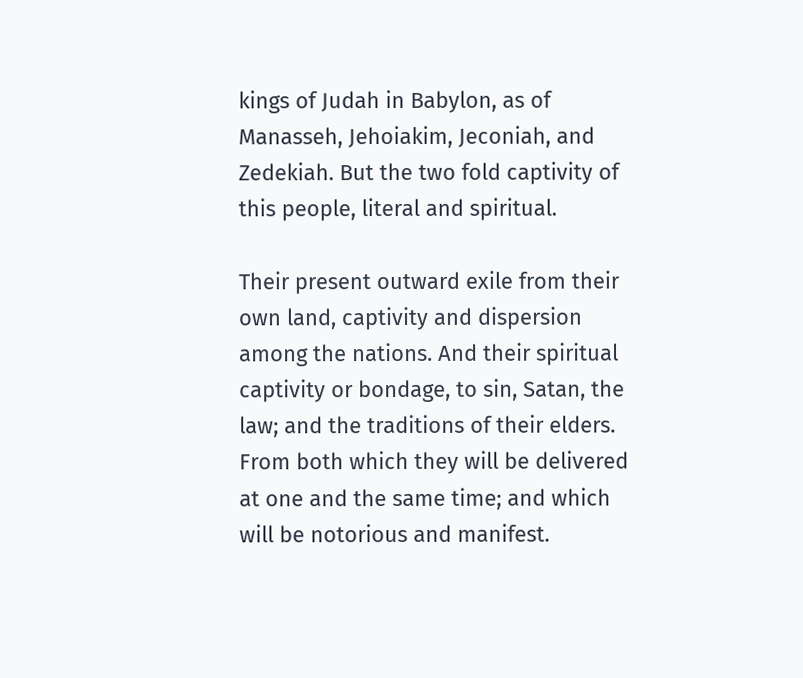kings of Judah in Babylon, as of Manasseh, Jehoiakim, Jeconiah, and Zedekiah. But the two fold captivity of this people, literal and spiritual.

Their present outward exile from their own land, captivity and dispersion among the nations. And their spiritual captivity or bondage, to sin, Satan, the law; and the traditions of their elders. From both which they will be delivered at one and the same time; and which will be notorious and manifest.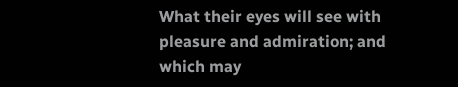What their eyes will see with pleasure and admiration; and which may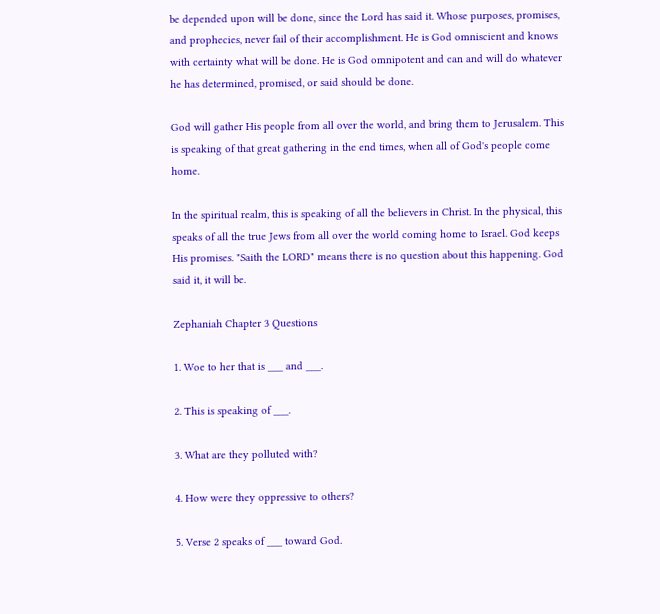be depended upon will be done, since the Lord has said it. Whose purposes, promises, and prophecies, never fail of their accomplishment. He is God omniscient and knows with certainty what will be done. He is God omnipotent and can and will do whatever he has determined, promised, or said should be done.

God will gather His people from all over the world, and bring them to Jerusalem. This is speaking of that great gathering in the end times, when all of God's people come home.

In the spiritual realm, this is speaking of all the believers in Christ. In the physical, this speaks of all the true Jews from all over the world coming home to Israel. God keeps His promises. "Saith the LORD" means there is no question about this happening. God said it, it will be.

Zephaniah Chapter 3 Questions

1. Woe to her that is ___ and ___.

2. This is speaking of ___.

3. What are they polluted with?

4. How were they oppressive to others?

5. Verse 2 speaks of ___ toward God.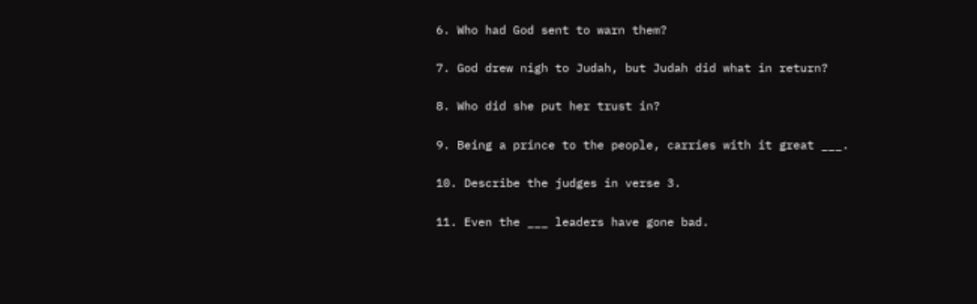6. Who had God sent to warn them?

7. God drew nigh to Judah, but Judah did what in return?

8. Who did she put her trust in?

9. Being a prince to the people, carries with it great ___.

10. Describe the judges in verse 3.

11. Even the ___ leaders have gone bad.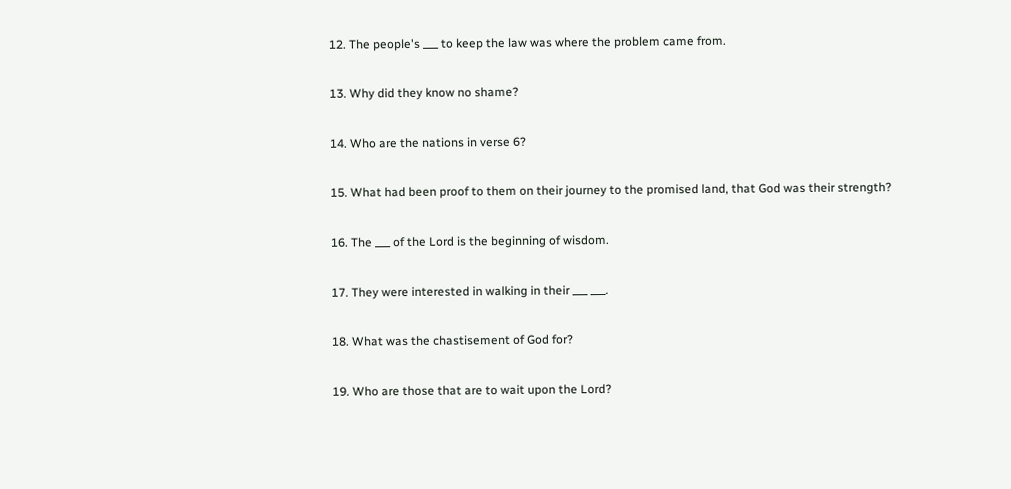12. The people's ___ to keep the law was where the problem came from.

13. Why did they know no shame?

14. Who are the nations in verse 6?

15. What had been proof to them on their journey to the promised land, that God was their strength?

16. The ___ of the Lord is the beginning of wisdom.

17. They were interested in walking in their ___ ___.

18. What was the chastisement of God for?

19. Who are those that are to wait upon the Lord?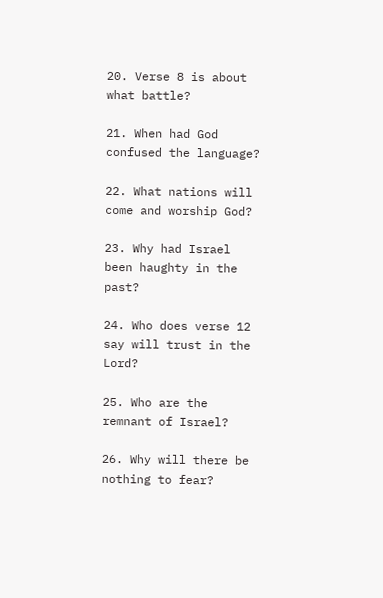20. Verse 8 is about what battle?

21. When had God confused the language?

22. What nations will come and worship God?

23. Why had Israel been haughty in the past?

24. Who does verse 12 say will trust in the Lord?

25. Who are the remnant of Israel?

26. Why will there be nothing to fear?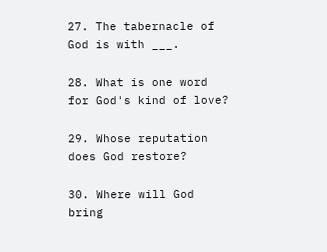27. The tabernacle of God is with ___.

28. What is one word for God's kind of love?

29. Whose reputation does God restore?

30. Where will God bring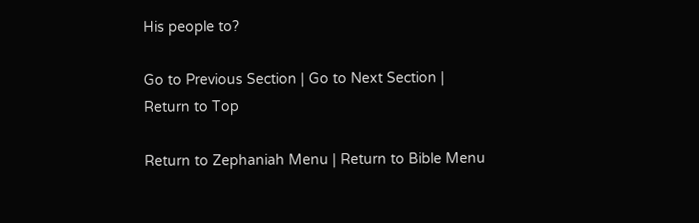His people to?

Go to Previous Section | Go to Next Section | Return to Top

Return to Zephaniah Menu | Return to Bible Menu